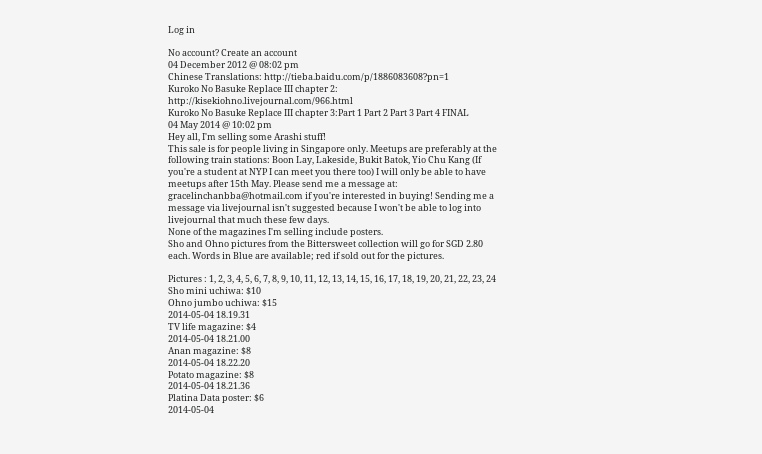Log in

No account? Create an account
04 December 2012 @ 08:02 pm
Chinese Translations: http://tieba.baidu.com/p/1886083608?pn=1
Kuroko No Basuke Replace III chapter 2: http://kisekiohno.livejournal.com/966.html
Kuroko No Basuke Replace III chapter 3:Part 1 Part 2 Part 3 Part 4 FINAL
04 May 2014 @ 10:02 pm
Hey all, I'm selling some Arashi stuff!
This sale is for people living in Singapore only. Meetups are preferably at the following train stations: Boon Lay, Lakeside, Bukit Batok, Yio Chu Kang (If you're a student at NYP I can meet you there too) I will only be able to have meetups after 15th May. Please send me a message at: gracelinchanbba@hotmail.com if you're interested in buying! Sending me a message via livejournal isn't suggested because I won't be able to log into livejournal that much these few days.
None of the magazines I'm selling include posters.
Sho and Ohno pictures from the Bittersweet collection will go for SGD 2.80 each. Words in Blue are available; red if sold out for the pictures.

Pictures : 1, 2, 3, 4, 5, 6, 7, 8, 9, 10, 11, 12, 13, 14, 15, 16, 17, 18, 19, 20, 21, 22, 23, 24
Sho mini uchiwa: $10
Ohno jumbo uchiwa: $15
2014-05-04 18.19.31
TV life magazine: $4
2014-05-04 18.21.00
Anan magazine: $8
2014-05-04 18.22.20
Potato magazine: $8
2014-05-04 18.21.36
Platina Data poster: $6
2014-05-04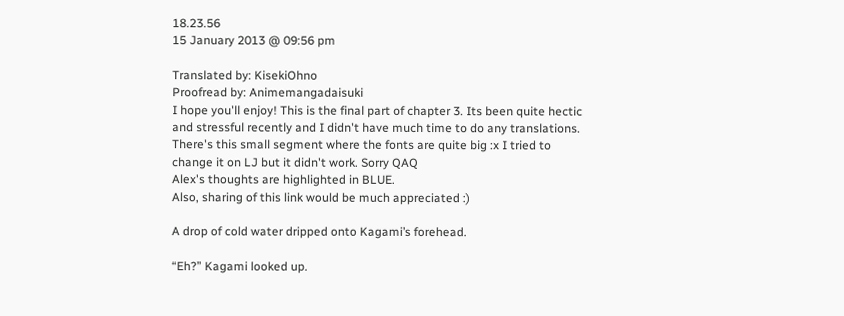18.23.56
15 January 2013 @ 09:56 pm

Translated by: KisekiOhno
Proofread by: Animemangadaisuki
I hope you'll enjoy! This is the final part of chapter 3. Its been quite hectic and stressful recently and I didn't have much time to do any translations. There's this small segment where the fonts are quite big :x I tried to change it on LJ but it didn't work. Sorry QAQ
Alex's thoughts are highlighted in BLUE.
Also, sharing of this link would be much appreciated :)

A drop of cold water dripped onto Kagami’s forehead.

“Eh?” Kagami looked up.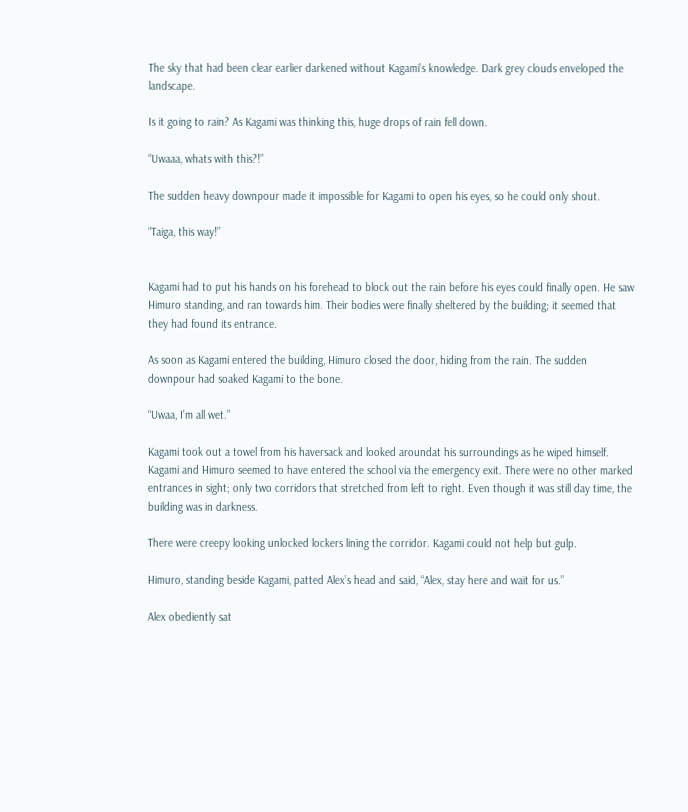The sky that had been clear earlier darkened without Kagami’s knowledge. Dark grey clouds enveloped the landscape.

Is it going to rain? As Kagami was thinking this, huge drops of rain fell down.

“Uwaaa, whats with this?!”

The sudden heavy downpour made it impossible for Kagami to open his eyes, so he could only shout.

“Taiga, this way!”


Kagami had to put his hands on his forehead to block out the rain before his eyes could finally open. He saw Himuro standing, and ran towards him. Their bodies were finally sheltered by the building; it seemed that they had found its entrance.

As soon as Kagami entered the building, Himuro closed the door, hiding from the rain. The sudden downpour had soaked Kagami to the bone.

“Uwaa, I’m all wet.”

Kagami took out a towel from his haversack and looked aroundat his surroundings as he wiped himself. Kagami and Himuro seemed to have entered the school via the emergency exit. There were no other marked entrances in sight; only two corridors that stretched from left to right. Even though it was still day time, the building was in darkness.

There were creepy looking unlocked lockers lining the corridor. Kagami could not help but gulp.

Himuro, standing beside Kagami, patted Alex’s head and said, “Alex, stay here and wait for us.”

Alex obediently sat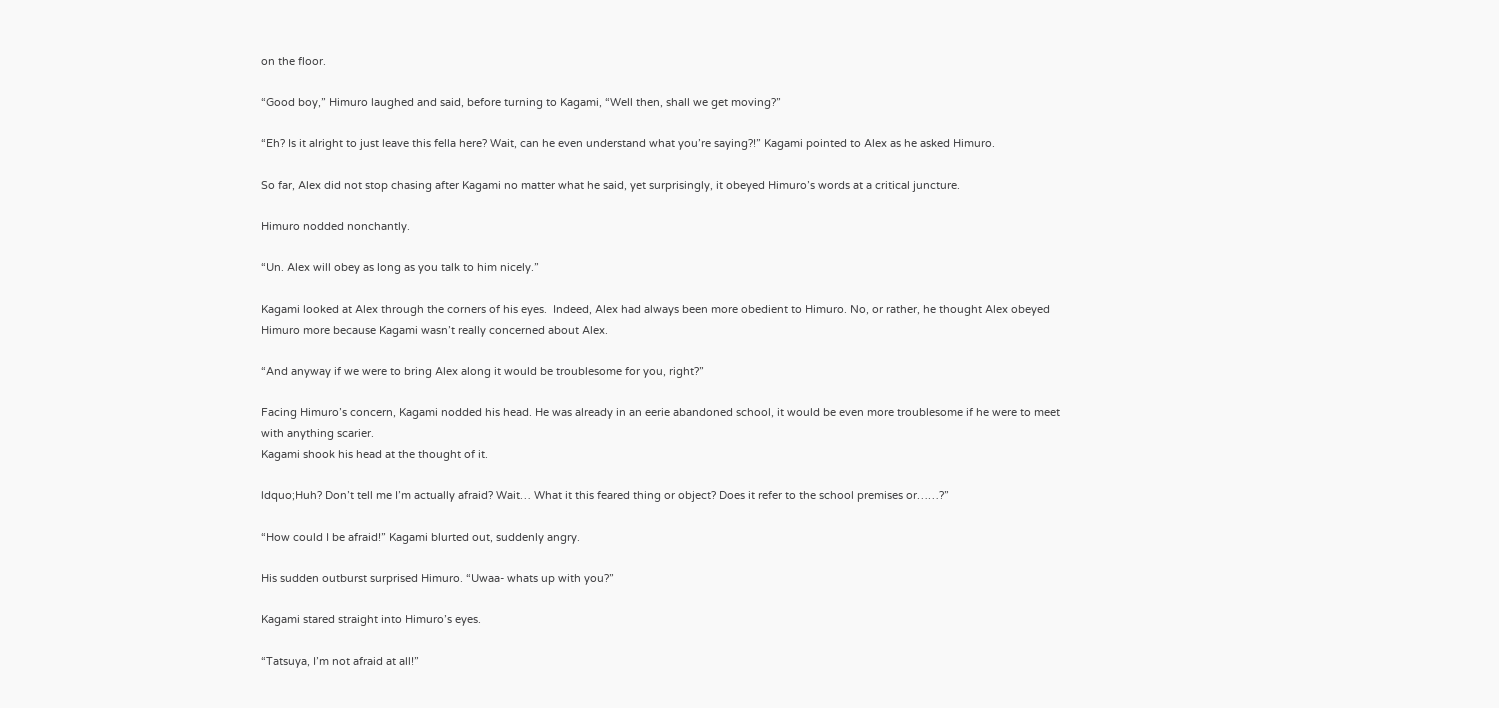on the floor.

“Good boy,” Himuro laughed and said, before turning to Kagami, “Well then, shall we get moving?”

“Eh? Is it alright to just leave this fella here? Wait, can he even understand what you’re saying?!” Kagami pointed to Alex as he asked Himuro.

So far, Alex did not stop chasing after Kagami no matter what he said, yet surprisingly, it obeyed Himuro’s words at a critical juncture.

Himuro nodded nonchantly.

“Un. Alex will obey as long as you talk to him nicely.”

Kagami looked at Alex through the corners of his eyes.  Indeed, Alex had always been more obedient to Himuro. No, or rather, he thought Alex obeyed Himuro more because Kagami wasn’t really concerned about Alex.

“And anyway if we were to bring Alex along it would be troublesome for you, right?”

Facing Himuro’s concern, Kagami nodded his head. He was already in an eerie abandoned school, it would be even more troublesome if he were to meet with anything scarier.
Kagami shook his head at the thought of it.

ldquo;Huh? Don’t tell me I’m actually afraid? Wait… What it this feared thing or object? Does it refer to the school premises or……?”

“How could I be afraid!” Kagami blurted out, suddenly angry.

His sudden outburst surprised Himuro. “Uwaa- whats up with you?”

Kagami stared straight into Himuro’s eyes.

“Tatsuya, I’m not afraid at all!”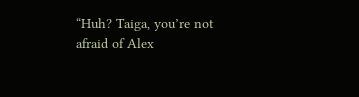“Huh? Taiga, you’re not afraid of Alex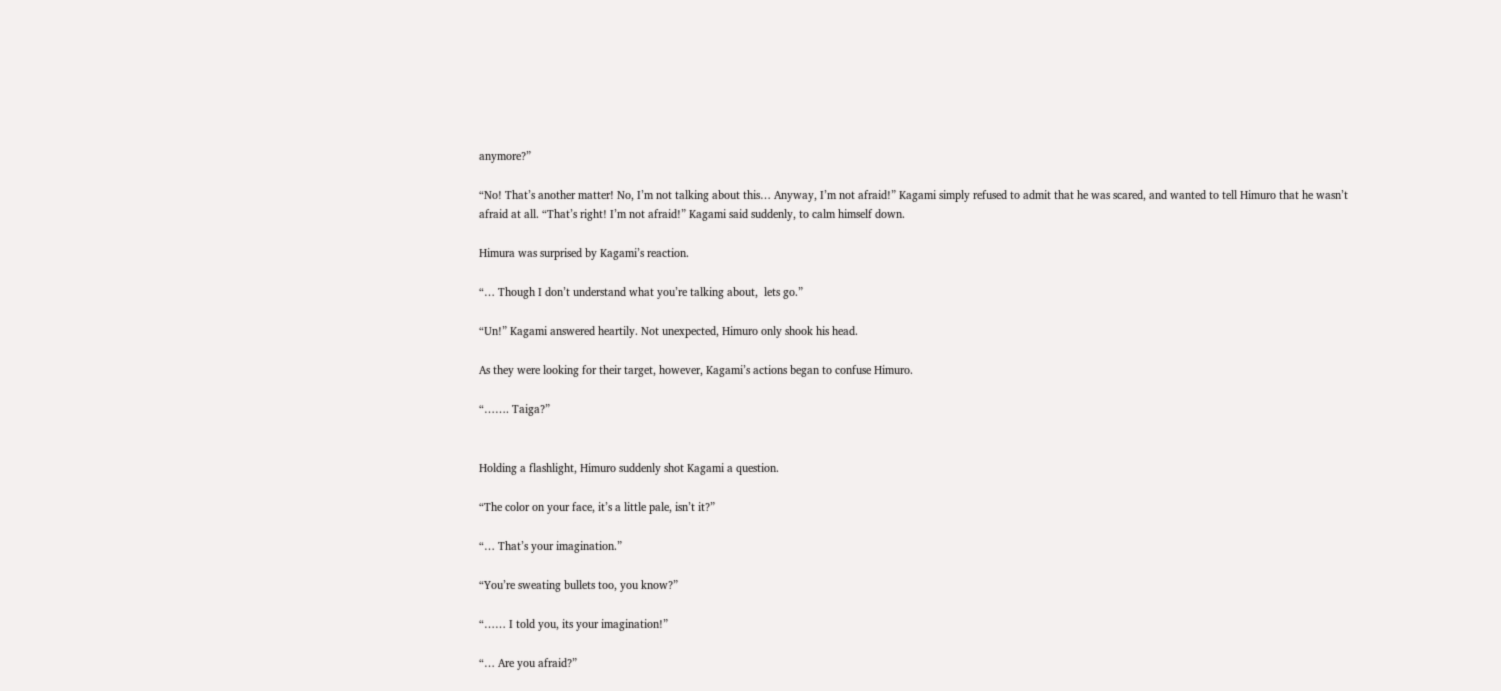anymore?”

“No! That’s another matter! No, I’m not talking about this… Anyway, I’m not afraid!” Kagami simply refused to admit that he was scared, and wanted to tell Himuro that he wasn’t afraid at all. “That’s right! I’m not afraid!” Kagami said suddenly, to calm himself down.

Himura was surprised by Kagami’s reaction.

“… Though I don’t understand what you’re talking about,  lets go.”

“Un!” Kagami answered heartily. Not unexpected, Himuro only shook his head.

As they were looking for their target, however, Kagami’s actions began to confuse Himuro.

“……. Taiga?”


Holding a flashlight, Himuro suddenly shot Kagami a question.

“The color on your face, it’s a little pale, isn’t it?”

“… That’s your imagination.”

“You’re sweating bullets too, you know?”

“…… I told you, its your imagination!”

“… Are you afraid?”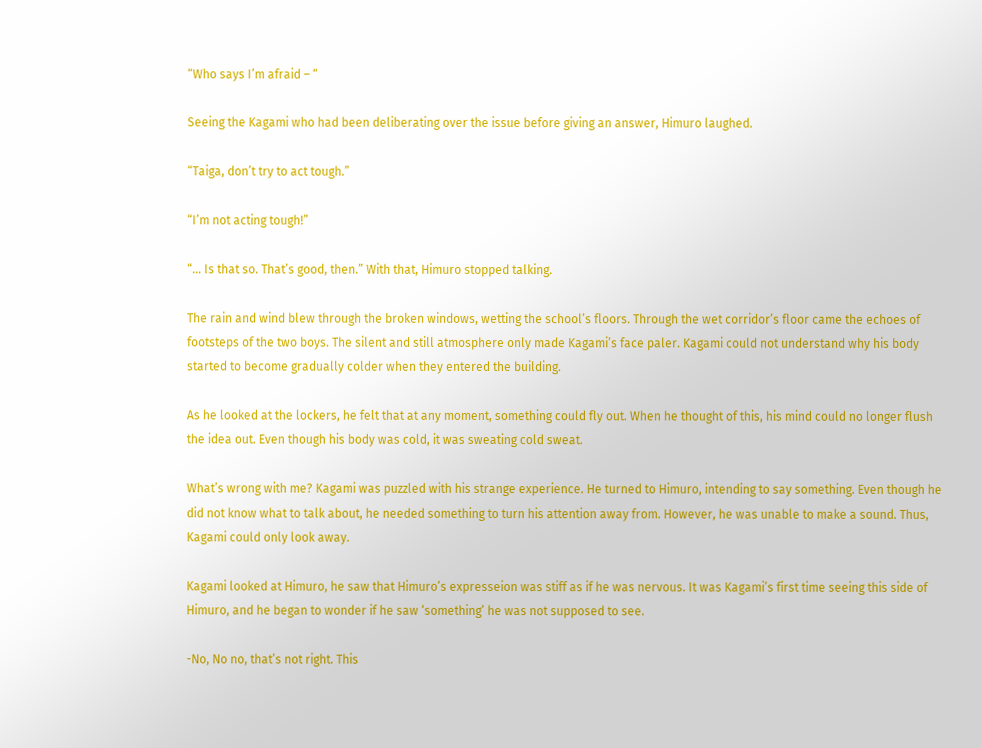“Who says I’m afraid – “

Seeing the Kagami who had been deliberating over the issue before giving an answer, Himuro laughed.

“Taiga, don’t try to act tough.”

“I’m not acting tough!”

“… Is that so. That’s good, then.” With that, Himuro stopped talking.

The rain and wind blew through the broken windows, wetting the school’s floors. Through the wet corridor’s floor came the echoes of footsteps of the two boys. The silent and still atmosphere only made Kagami’s face paler. Kagami could not understand why his body started to become gradually colder when they entered the building.

As he looked at the lockers, he felt that at any moment, something could fly out. When he thought of this, his mind could no longer flush the idea out. Even though his body was cold, it was sweating cold sweat.

What’s wrong with me? Kagami was puzzled with his strange experience. He turned to Himuro, intending to say something. Even though he did not know what to talk about, he needed something to turn his attention away from. However, he was unable to make a sound. Thus, Kagami could only look away.

Kagami looked at Himuro, he saw that Himuro’s expresseion was stiff as if he was nervous. It was Kagami’s first time seeing this side of Himuro, and he began to wonder if he saw ‘something’ he was not supposed to see.

-No, No no, that’s not right. This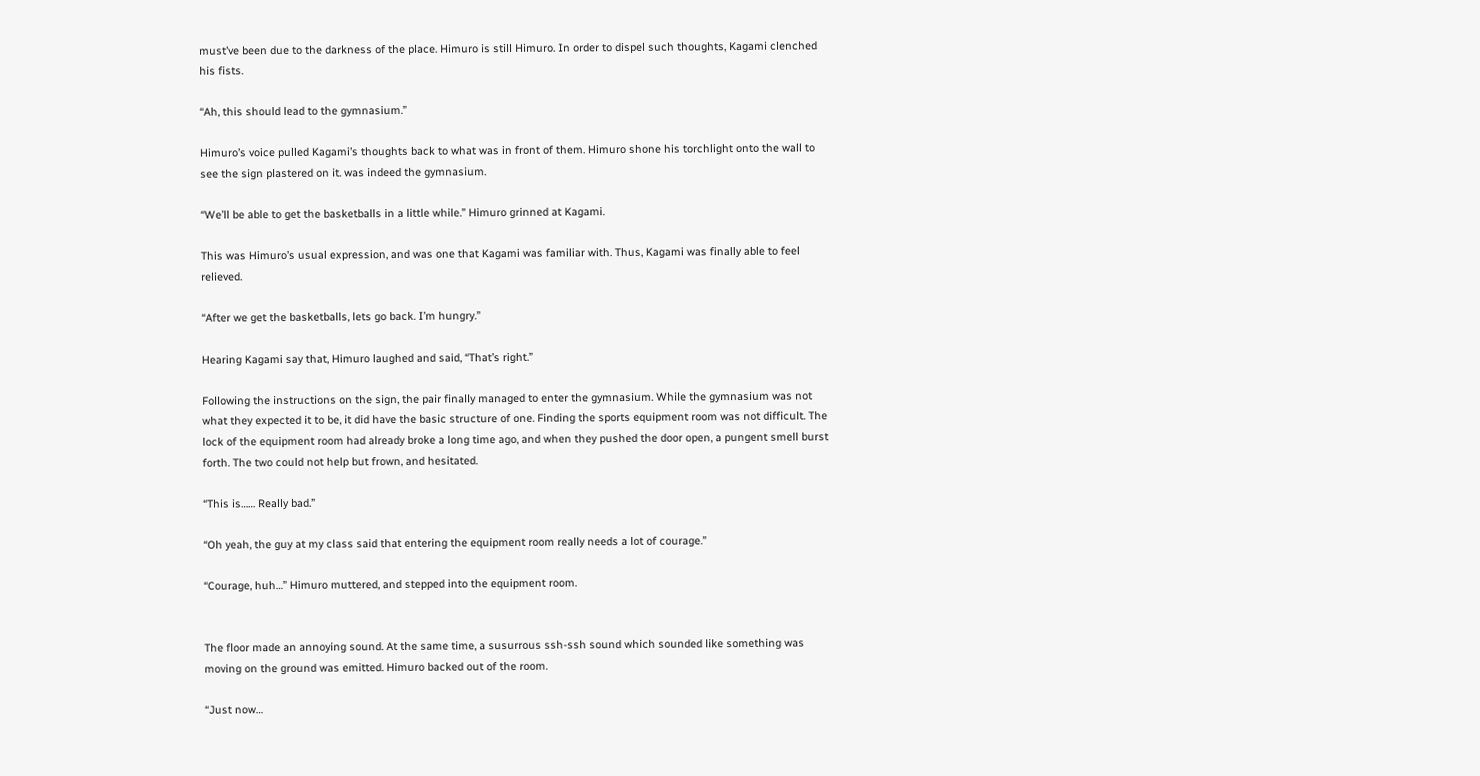must’ve been due to the darkness of the place. Himuro is still Himuro. In order to dispel such thoughts, Kagami clenched his fists.

“Ah, this should lead to the gymnasium.”

Himuro’s voice pulled Kagami’s thoughts back to what was in front of them. Himuro shone his torchlight onto the wall to see the sign plastered on it. was indeed the gymnasium.

“We’ll be able to get the basketballs in a little while.” Himuro grinned at Kagami.

This was Himuro’s usual expression, and was one that Kagami was familiar with. Thus, Kagami was finally able to feel relieved.

“After we get the basketballs, lets go back. I’m hungry.”

Hearing Kagami say that, Himuro laughed and said, “That’s right.”

Following the instructions on the sign, the pair finally managed to enter the gymnasium. While the gymnasium was not what they expected it to be, it did have the basic structure of one. Finding the sports equipment room was not difficult. The lock of the equipment room had already broke a long time ago, and when they pushed the door open, a pungent smell burst forth. The two could not help but frown, and hesitated.

“This is…… Really bad.”

“Oh yeah, the guy at my class said that entering the equipment room really needs a lot of courage.”

“Courage, huh…” Himuro muttered, and stepped into the equipment room.


The floor made an annoying sound. At the same time, a susurrous ssh-ssh sound which sounded like something was moving on the ground was emitted. Himuro backed out of the room.

“Just now…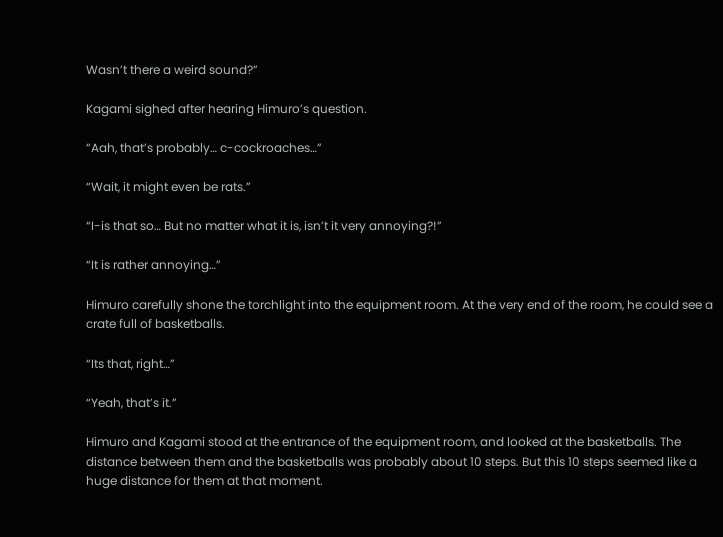Wasn’t there a weird sound?”

Kagami sighed after hearing Himuro’s question.

“Aah, that’s probably… c-cockroaches…”

“Wait, it might even be rats.”

“I-is that so… But no matter what it is, isn’t it very annoying?!”

“It is rather annoying…”

Himuro carefully shone the torchlight into the equipment room. At the very end of the room, he could see a crate full of basketballs.

“Its that, right…”

“Yeah, that’s it.”

Himuro and Kagami stood at the entrance of the equipment room, and looked at the basketballs. The distance between them and the basketballs was probably about 10 steps. But this 10 steps seemed like a huge distance for them at that moment.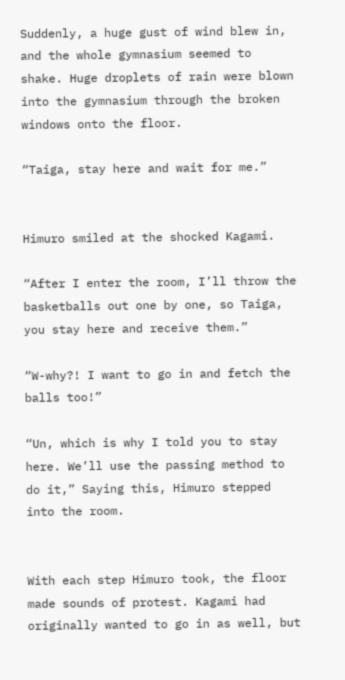Suddenly, a huge gust of wind blew in, and the whole gymnasium seemed to shake. Huge droplets of rain were blown into the gymnasium through the broken windows onto the floor.

“Taiga, stay here and wait for me.”


Himuro smiled at the shocked Kagami.

“After I enter the room, I’ll throw the basketballs out one by one, so Taiga, you stay here and receive them.”

“W-why?! I want to go in and fetch the balls too!”

“Un, which is why I told you to stay here. We’ll use the passing method to do it,” Saying this, Himuro stepped into the room.


With each step Himuro took, the floor made sounds of protest. Kagami had originally wanted to go in as well, but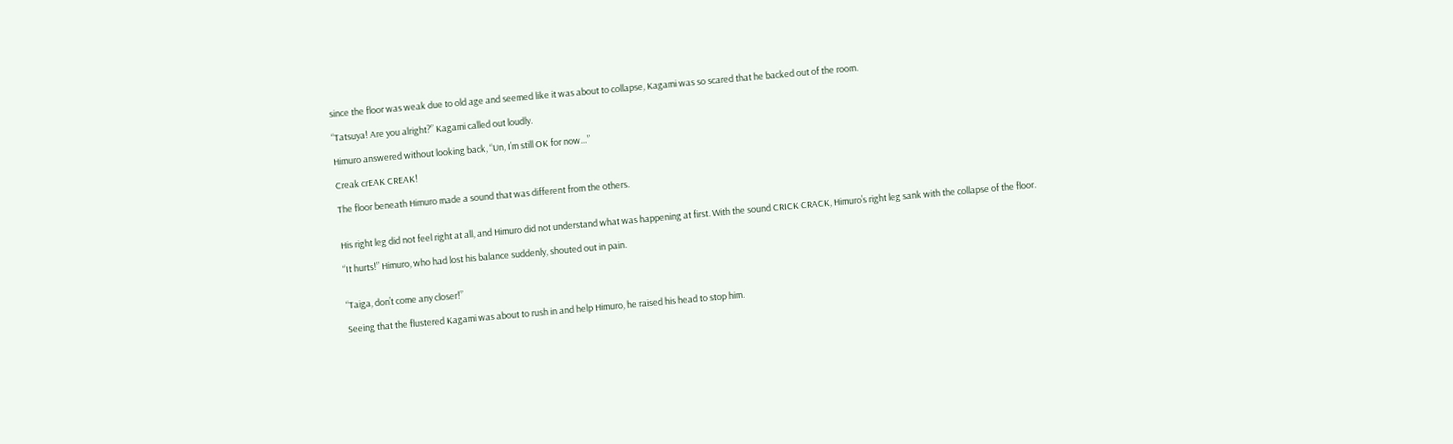since the floor was weak due to old age and seemed like it was about to collapse, Kagami was so scared that he backed out of the room.

“Tatsuya! Are you alright?” Kagami called out loudly.

Himuro answered without looking back, “Un, I’m still OK for now…”

Creak crEAK CREAK!

The floor beneath Himuro made a sound that was different from the others.


His right leg did not feel right at all, and Himuro did not understand what was happening at first. With the sound CRICK CRACK, Himuro’s right leg sank with the collapse of the floor.

“It hurts!” Himuro, who had lost his balance suddenly, shouted out in pain.


“Taiga, don’t come any closer!”

Seeing that the flustered Kagami was about to rush in and help Himuro, he raised his head to stop him.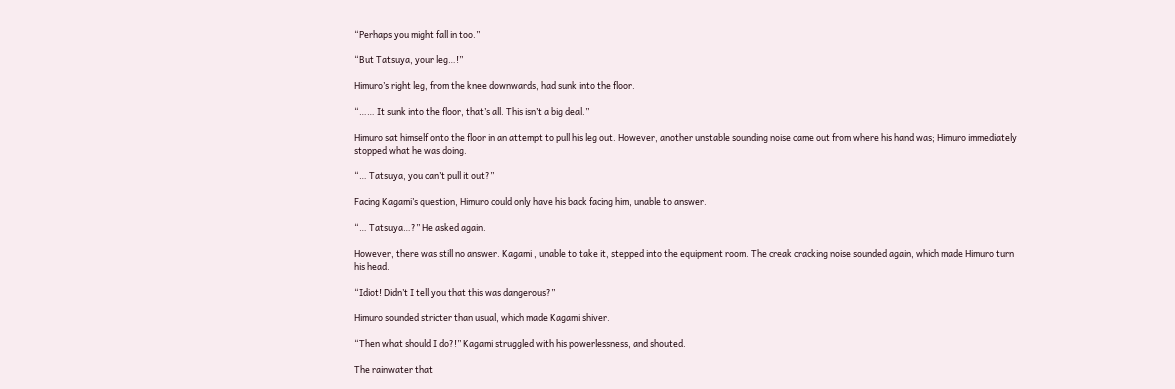“Perhaps you might fall in too.”

“But Tatsuya, your leg…!”

Himuro’s right leg, from the knee downwards, had sunk into the floor.

“…… It sunk into the floor, that’s all. This isn’t a big deal.”

Himuro sat himself onto the floor in an attempt to pull his leg out. However, another unstable sounding noise came out from where his hand was; Himuro immediately stopped what he was doing.

“… Tatsuya, you can’t pull it out?”

Facing Kagami’s question, Himuro could only have his back facing him, unable to answer.

“… Tatsuya…?” He asked again.

However, there was still no answer. Kagami , unable to take it, stepped into the equipment room. The creak cracking noise sounded again, which made Himuro turn his head.

“Idiot! Didn’t I tell you that this was dangerous?”

Himuro sounded stricter than usual, which made Kagami shiver.

“Then what should I do?!” Kagami struggled with his powerlessness, and shouted.

The rainwater that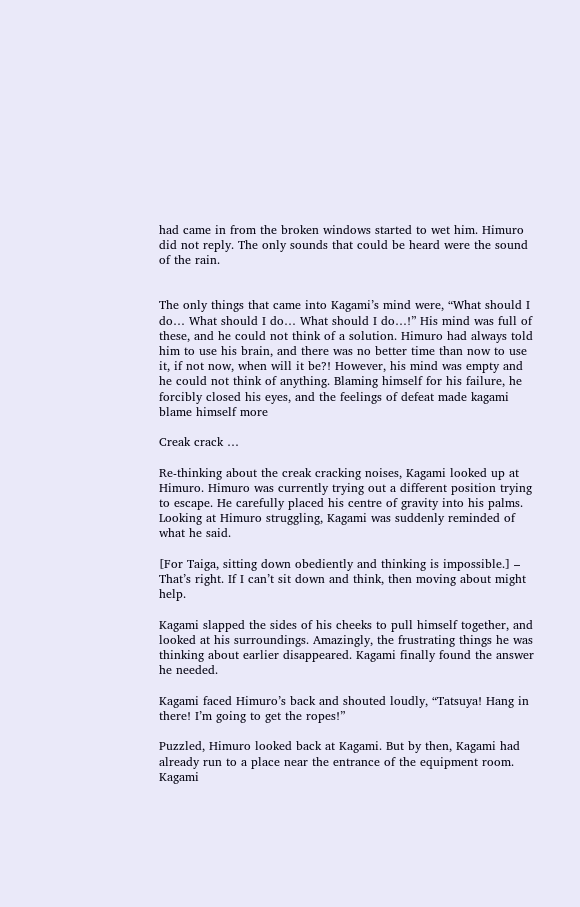had came in from the broken windows started to wet him. Himuro did not reply. The only sounds that could be heard were the sound of the rain.


The only things that came into Kagami’s mind were, “What should I do… What should I do… What should I do…!” His mind was full of these, and he could not think of a solution. Himuro had always told him to use his brain, and there was no better time than now to use it, if not now, when will it be?! However, his mind was empty and he could not think of anything. Blaming himself for his failure, he forcibly closed his eyes, and the feelings of defeat made kagami blame himself more

Creak crack …

Re-thinking about the creak cracking noises, Kagami looked up at Himuro. Himuro was currently trying out a different position trying to escape. He carefully placed his centre of gravity into his palms. Looking at Himuro struggling, Kagami was suddenly reminded of what he said.

[For Taiga, sitting down obediently and thinking is impossible.] – That’s right. If I can’t sit down and think, then moving about might help.

Kagami slapped the sides of his cheeks to pull himself together, and looked at his surroundings. Amazingly, the frustrating things he was thinking about earlier disappeared. Kagami finally found the answer he needed.

Kagami faced Himuro’s back and shouted loudly, “Tatsuya! Hang in there! I’m going to get the ropes!”

Puzzled, Himuro looked back at Kagami. But by then, Kagami had already run to a place near the entrance of the equipment room. Kagami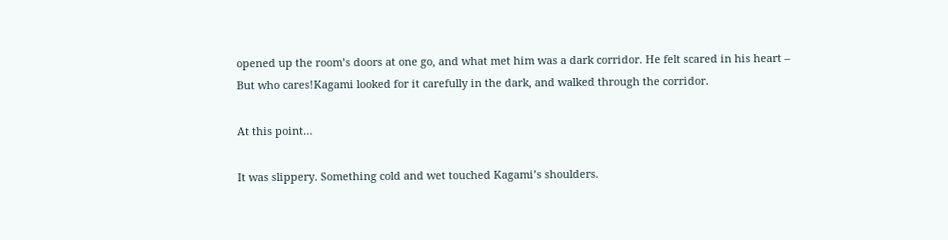opened up the room’s doors at one go, and what met him was a dark corridor. He felt scared in his heart – But who cares!Kagami looked for it carefully in the dark, and walked through the corridor.

At this point…

It was slippery. Something cold and wet touched Kagami’s shoulders.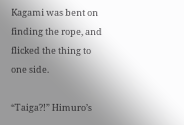Kagami was bent on finding the rope, and flicked the thing to one side.

“Taiga?!” Himuro’s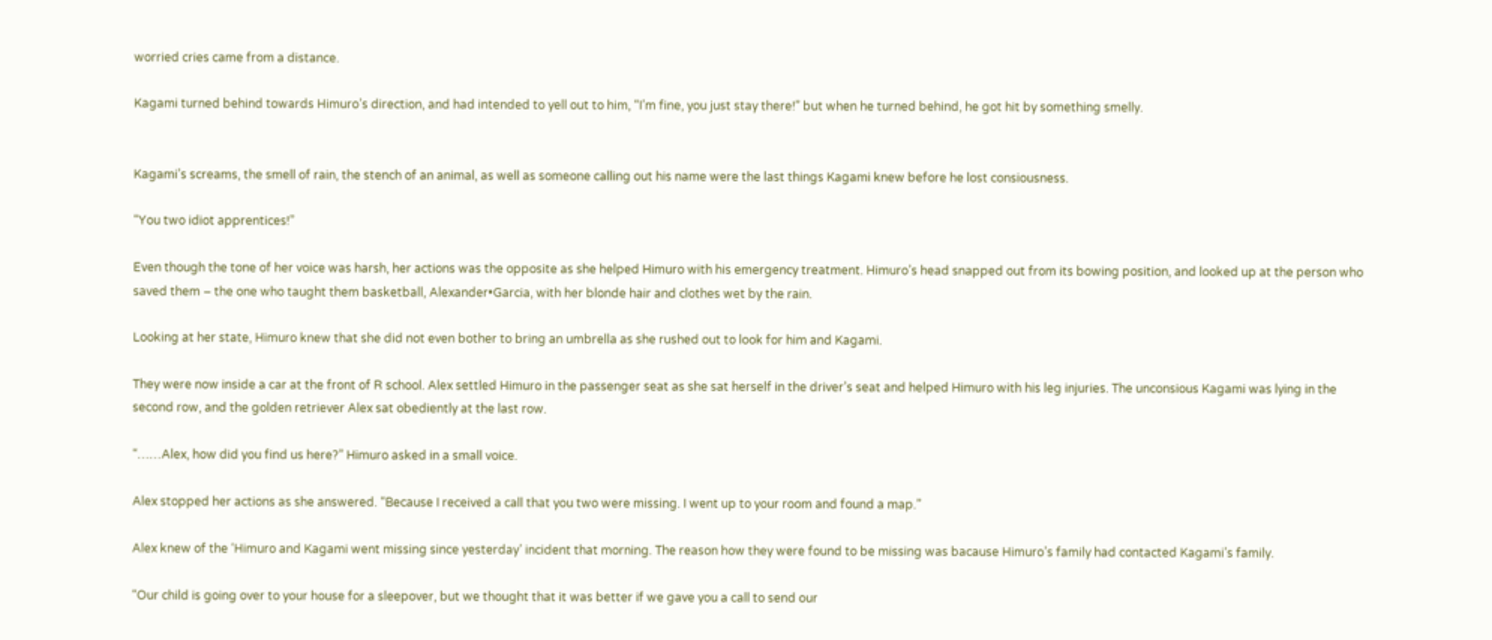worried cries came from a distance.

Kagami turned behind towards Himuro’s direction, and had intended to yell out to him, “I’m fine, you just stay there!” but when he turned behind, he got hit by something smelly.


Kagami’s screams, the smell of rain, the stench of an animal, as well as someone calling out his name were the last things Kagami knew before he lost consiousness.

“You two idiot apprentices!”

Even though the tone of her voice was harsh, her actions was the opposite as she helped Himuro with his emergency treatment. Himuro’s head snapped out from its bowing position, and looked up at the person who saved them – the one who taught them basketball, Alexander•Garcia, with her blonde hair and clothes wet by the rain.

Looking at her state, Himuro knew that she did not even bother to bring an umbrella as she rushed out to look for him and Kagami.

They were now inside a car at the front of R school. Alex settled Himuro in the passenger seat as she sat herself in the driver’s seat and helped Himuro with his leg injuries. The unconsious Kagami was lying in the second row, and the golden retriever Alex sat obediently at the last row.

“……Alex, how did you find us here?” Himuro asked in a small voice.

Alex stopped her actions as she answered. “Because I received a call that you two were missing. I went up to your room and found a map.”

Alex knew of the ‘Himuro and Kagami went missing since yesterday’ incident that morning. The reason how they were found to be missing was bacause Himuro’s family had contacted Kagami’s family.

“Our child is going over to your house for a sleepover, but we thought that it was better if we gave you a call to send our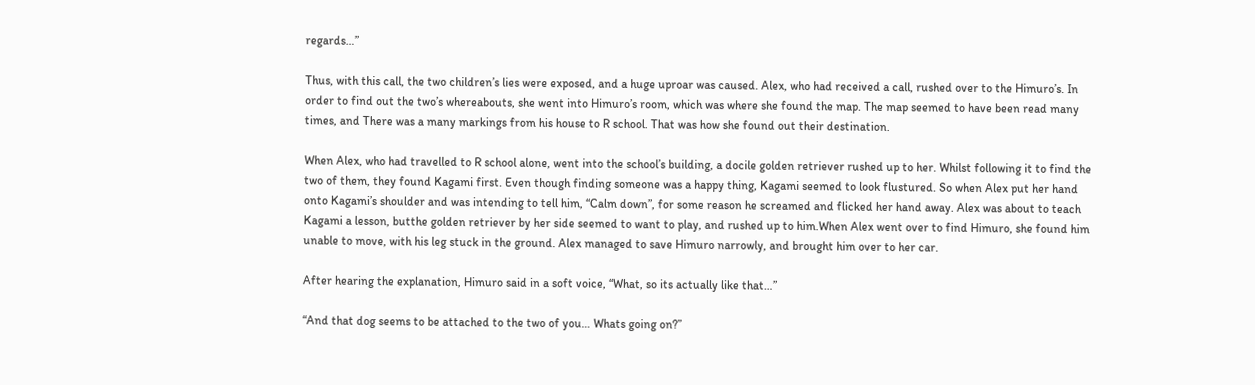regards…”

Thus, with this call, the two children’s lies were exposed, and a huge uproar was caused. Alex, who had received a call, rushed over to the Himuro’s. In order to find out the two’s whereabouts, she went into Himuro’s room, which was where she found the map. The map seemed to have been read many times, and There was a many markings from his house to R school. That was how she found out their destination.

When Alex, who had travelled to R school alone, went into the school’s building, a docile golden retriever rushed up to her. Whilst following it to find the two of them, they found Kagami first. Even though finding someone was a happy thing, Kagami seemed to look flustured. So when Alex put her hand onto Kagami’s shoulder and was intending to tell him, “Calm down”, for some reason he screamed and flicked her hand away. Alex was about to teach Kagami a lesson, butthe golden retriever by her side seemed to want to play, and rushed up to him.When Alex went over to find Himuro, she found him unable to move, with his leg stuck in the ground. Alex managed to save Himuro narrowly, and brought him over to her car.

After hearing the explanation, Himuro said in a soft voice, “What, so its actually like that…”

“And that dog seems to be attached to the two of you… Whats going on?”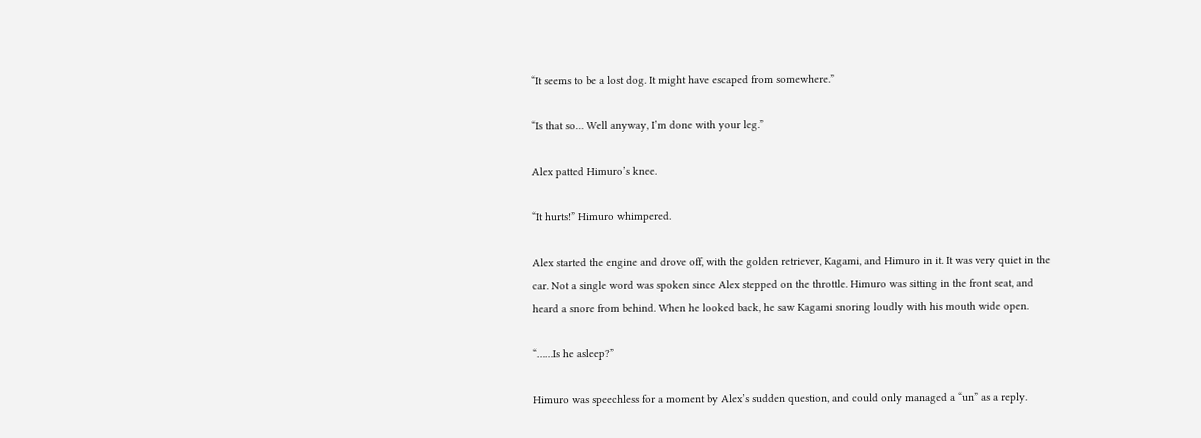“It seems to be a lost dog. It might have escaped from somewhere.”

“Is that so… Well anyway, I’m done with your leg.”

Alex patted Himuro’s knee.

“It hurts!” Himuro whimpered.

Alex started the engine and drove off, with the golden retriever, Kagami, and Himuro in it. It was very quiet in the car. Not a single word was spoken since Alex stepped on the throttle. Himuro was sitting in the front seat, and heard a snore from behind. When he looked back, he saw Kagami snoring loudly with his mouth wide open.

“……Is he asleep?”

Himuro was speechless for a moment by Alex’s sudden question, and could only managed a “un” as a reply.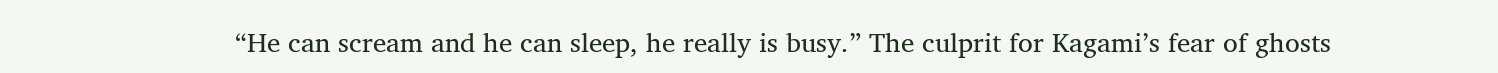“He can scream and he can sleep, he really is busy.” The culprit for Kagami’s fear of ghosts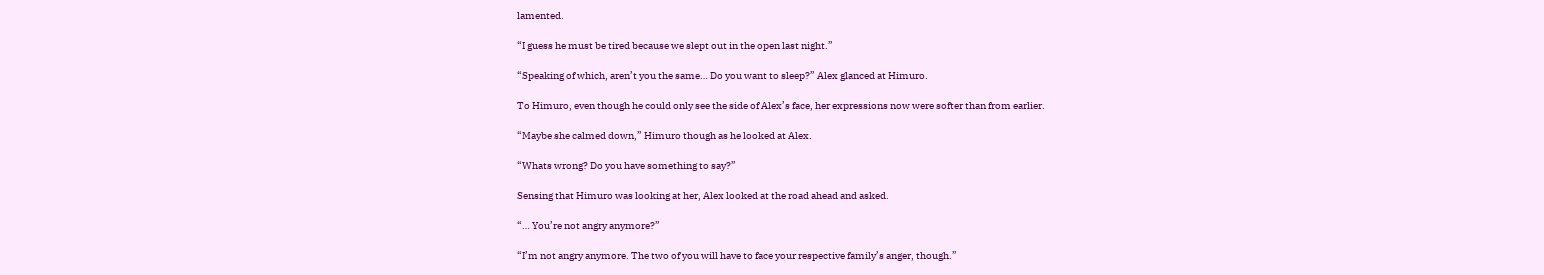lamented.

“I guess he must be tired because we slept out in the open last night.”

“Speaking of which, aren’t you the same… Do you want to sleep?” Alex glanced at Himuro.

To Himuro, even though he could only see the side of Alex’s face, her expressions now were softer than from earlier.

“Maybe she calmed down,” Himuro though as he looked at Alex.

“Whats wrong? Do you have something to say?”

Sensing that Himuro was looking at her, Alex looked at the road ahead and asked.

“… You’re not angry anymore?”

“I’m not angry anymore. The two of you will have to face your respective family’s anger, though.”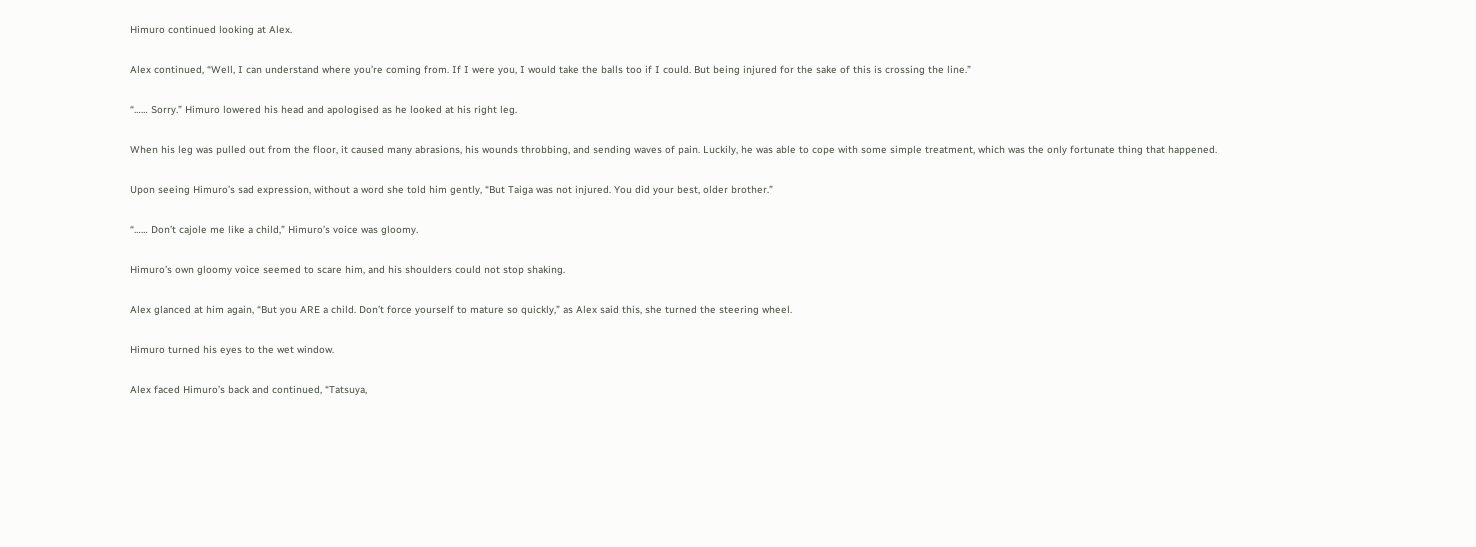Himuro continued looking at Alex.

Alex continued, “Well, I can understand where you’re coming from. If I were you, I would take the balls too if I could. But being injured for the sake of this is crossing the line.”

“…… Sorry.” Himuro lowered his head and apologised as he looked at his right leg.

When his leg was pulled out from the floor, it caused many abrasions, his wounds throbbing, and sending waves of pain. Luckily, he was able to cope with some simple treatment, which was the only fortunate thing that happened.

Upon seeing Himuro’s sad expression, without a word she told him gently, “But Taiga was not injured. You did your best, older brother.”

“…… Don’t cajole me like a child,” Himuro’s voice was gloomy.

Himuro’s own gloomy voice seemed to scare him, and his shoulders could not stop shaking.

Alex glanced at him again, “But you ARE a child. Don’t force yourself to mature so quickly,” as Alex said this, she turned the steering wheel.

Himuro turned his eyes to the wet window.

Alex faced Himuro’s back and continued, “Tatsuya,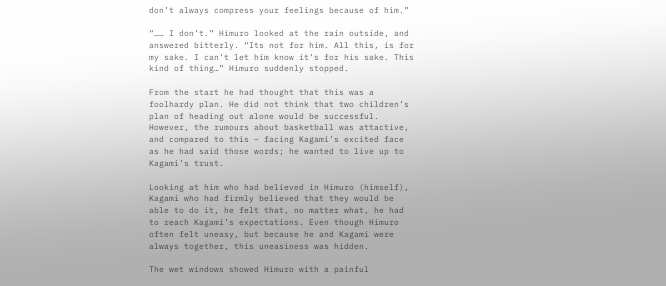don’t always compress your feelings because of him.”

“…… I don’t.” Himuro looked at the rain outside, and answered bitterly. “Its not for him. All this, is for my sake. I can’t let him know it’s for his sake. This kind of thing…” Himuro suddenly stopped.

From the start he had thought that this was a foolhardy plan. He did not think that two children’s plan of heading out alone would be successful. However, the rumours about basketball was attactive, and compared to this – facing Kagami’s excited face as he had said those words; he wanted to live up to Kagami’s trust.

Looking at him who had believed in Himuro (himself), Kagami who had firmly believed that they would be able to do it, he felt that, no matter what, he had to reach Kagami’s expectations. Even though Himuro often felt uneasy, but because he and Kagami were always together, this uneasiness was hidden.

The wet windows showed Himuro with a painful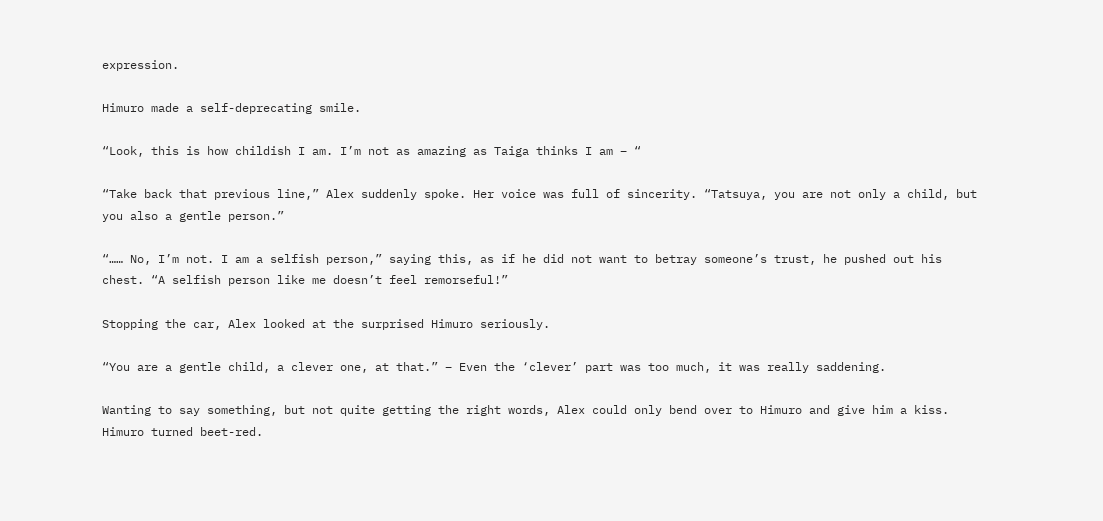expression.

Himuro made a self-deprecating smile.

“Look, this is how childish I am. I’m not as amazing as Taiga thinks I am – “

“Take back that previous line,” Alex suddenly spoke. Her voice was full of sincerity. “Tatsuya, you are not only a child, but you also a gentle person.”

“…… No, I’m not. I am a selfish person,” saying this, as if he did not want to betray someone’s trust, he pushed out his chest. “A selfish person like me doesn’t feel remorseful!”

Stopping the car, Alex looked at the surprised Himuro seriously.

“You are a gentle child, a clever one, at that.” – Even the ‘clever’ part was too much, it was really saddening.

Wanting to say something, but not quite getting the right words, Alex could only bend over to Himuro and give him a kiss. Himuro turned beet-red.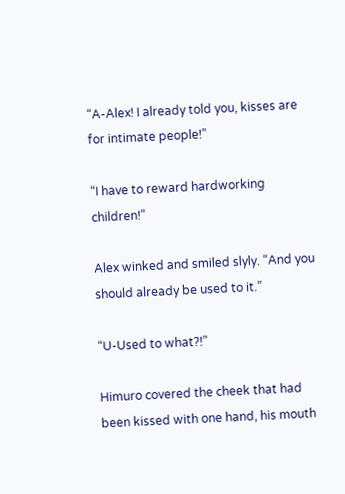“A-Alex! I already told you, kisses are for intimate people!”

“I have to reward hardworking children!”

Alex winked and smiled slyly. “And you should already be used to it.”

“U-Used to what?!”

Himuro covered the cheek that had been kissed with one hand, his mouth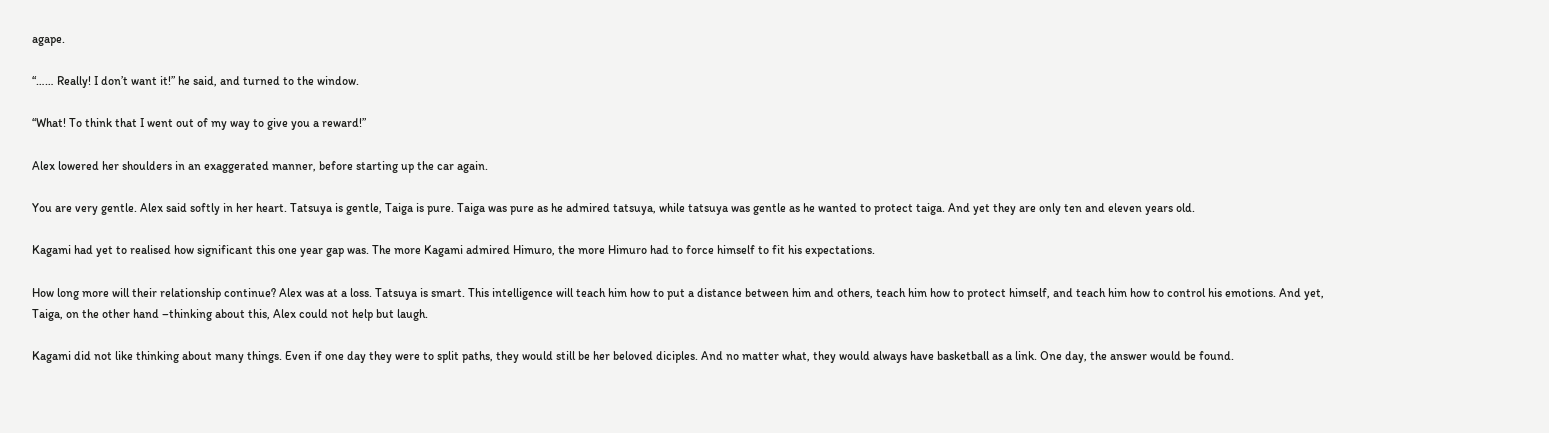agape.

“…… Really! I don’t want it!” he said, and turned to the window.

“What! To think that I went out of my way to give you a reward!”

Alex lowered her shoulders in an exaggerated manner, before starting up the car again.

You are very gentle. Alex said softly in her heart. Tatsuya is gentle, Taiga is pure. Taiga was pure as he admired tatsuya, while tatsuya was gentle as he wanted to protect taiga. And yet they are only ten and eleven years old.

Kagami had yet to realised how significant this one year gap was. The more Kagami admired Himuro, the more Himuro had to force himself to fit his expectations.

How long more will their relationship continue? Alex was at a loss. Tatsuya is smart. This intelligence will teach him how to put a distance between him and others, teach him how to protect himself, and teach him how to control his emotions. And yet, Taiga, on the other hand –thinking about this, Alex could not help but laugh.

Kagami did not like thinking about many things. Even if one day they were to split paths, they would still be her beloved diciples. And no matter what, they would always have basketball as a link. One day, the answer would be found.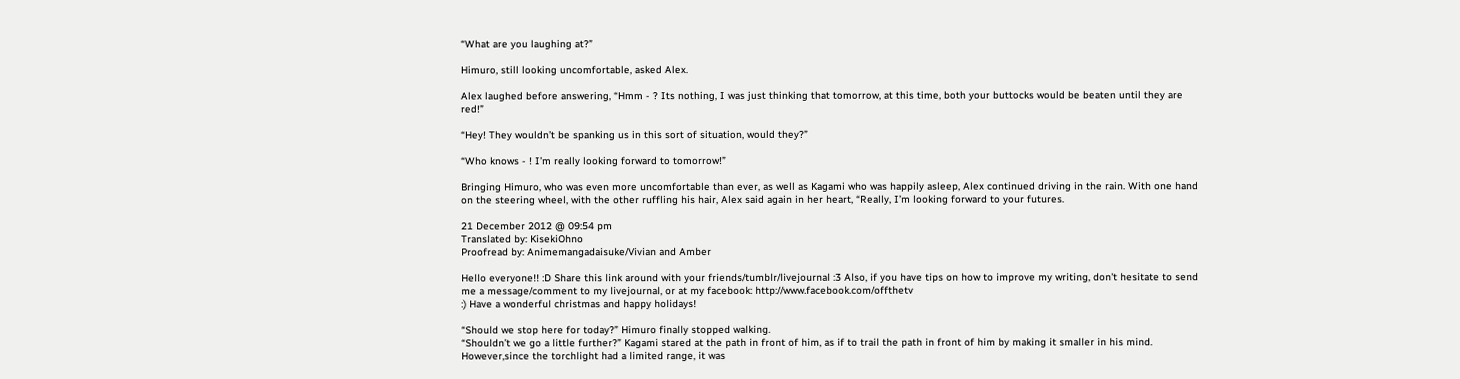“What are you laughing at?”

Himuro, still looking uncomfortable, asked Alex.

Alex laughed before answering, “Hmm - ? Its nothing, I was just thinking that tomorrow, at this time, both your buttocks would be beaten until they are red!”

“Hey! They wouldn’t be spanking us in this sort of situation, would they?”

“Who knows - ! I’m really looking forward to tomorrow!”

Bringing Himuro, who was even more uncomfortable than ever, as well as Kagami who was happily asleep, Alex continued driving in the rain. With one hand on the steering wheel, with the other ruffling his hair, Alex said again in her heart, “Really, I’m looking forward to your futures.

21 December 2012 @ 09:54 pm
Translated by: KisekiOhno
Proofread by: Animemangadaisuke/Vivian and Amber

Hello everyone!! :D Share this link around with your friends/tumblr/livejournal :3 Also, if you have tips on how to improve my writing, don't hesitate to send me a message/comment to my livejournal, or at my facebook: http://www.facebook.com/offthetv
:) Have a wonderful christmas and happy holidays!

“Should we stop here for today?” Himuro finally stopped walking.
“Shouldn’t we go a little further?” Kagami stared at the path in front of him, as if to trail the path in front of him by making it smaller in his mind.
However,since the torchlight had a limited range, it was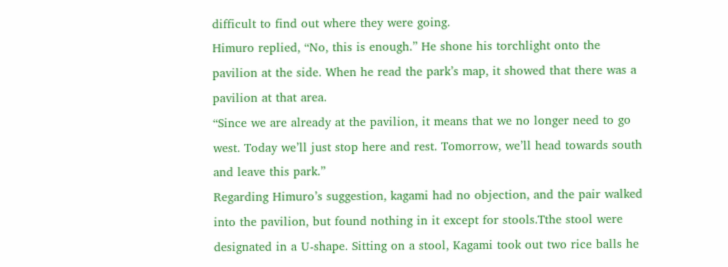difficult to find out where they were going.
Himuro replied, “No, this is enough.” He shone his torchlight onto the pavilion at the side. When he read the park’s map, it showed that there was a pavilion at that area.
“Since we are already at the pavilion, it means that we no longer need to go west. Today we’ll just stop here and rest. Tomorrow, we’ll head towards south and leave this park.”
Regarding Himuro’s suggestion, kagami had no objection, and the pair walked into the pavilion, but found nothing in it except for stools.Tthe stool were designated in a U-shape. Sitting on a stool, Kagami took out two rice balls he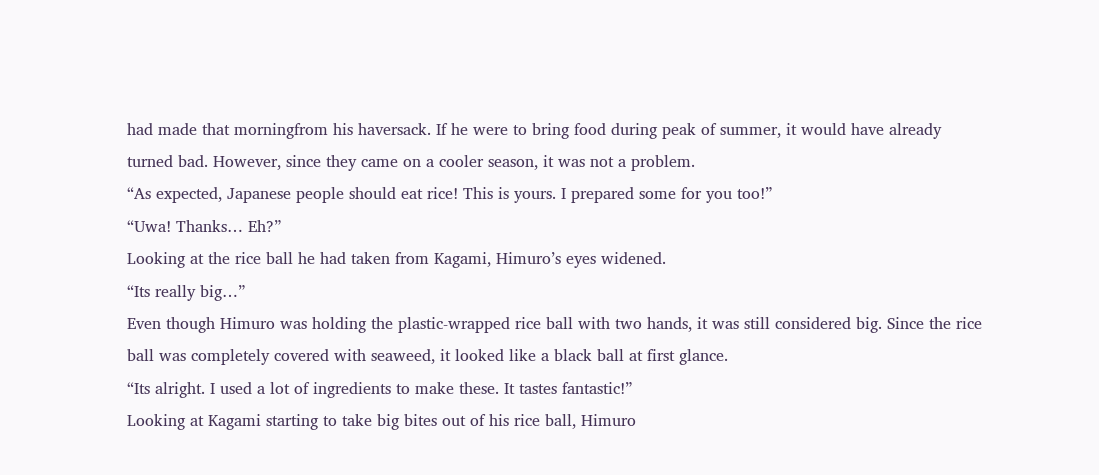had made that morningfrom his haversack. If he were to bring food during peak of summer, it would have already turned bad. However, since they came on a cooler season, it was not a problem.
“As expected, Japanese people should eat rice! This is yours. I prepared some for you too!”
“Uwa! Thanks… Eh?”
Looking at the rice ball he had taken from Kagami, Himuro’s eyes widened.
“Its really big…”
Even though Himuro was holding the plastic-wrapped rice ball with two hands, it was still considered big. Since the rice ball was completely covered with seaweed, it looked like a black ball at first glance.
“Its alright. I used a lot of ingredients to make these. It tastes fantastic!”
Looking at Kagami starting to take big bites out of his rice ball, Himuro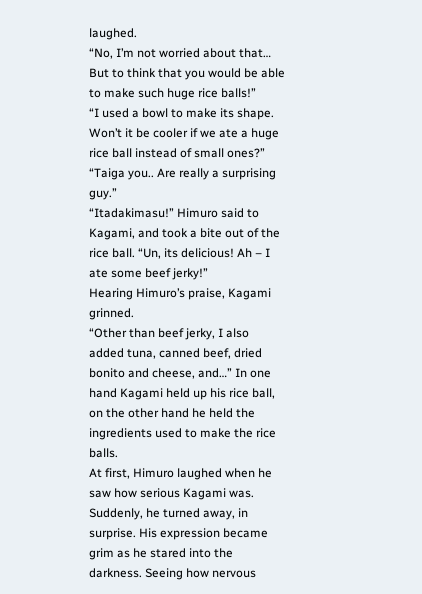laughed.
“No, I’m not worried about that… But to think that you would be able to make such huge rice balls!”
“I used a bowl to make its shape. Won’t it be cooler if we ate a huge rice ball instead of small ones?”
“Taiga you.. Are really a surprising guy.”
“Itadakimasu!” Himuro said to Kagami, and took a bite out of the rice ball. “Un, its delicious! Ah – I ate some beef jerky!”
Hearing Himuro’s praise, Kagami grinned.
“Other than beef jerky, I also added tuna, canned beef, dried bonito and cheese, and…” In one hand Kagami held up his rice ball, on the other hand he held the ingredients used to make the rice balls.
At first, Himuro laughed when he saw how serious Kagami was. Suddenly, he turned away, in surprise. His expression became grim as he stared into the darkness. Seeing how nervous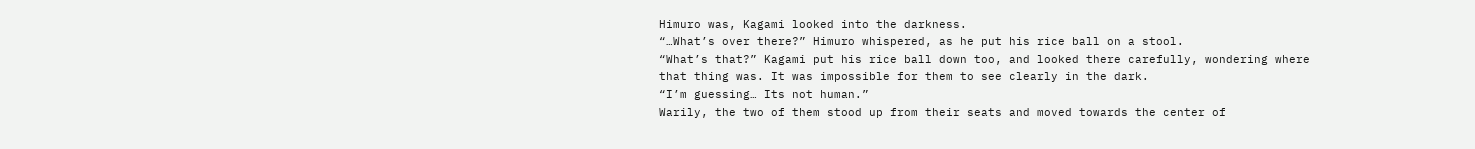Himuro was, Kagami looked into the darkness.
“…What’s over there?” Himuro whispered, as he put his rice ball on a stool.
“What’s that?” Kagami put his rice ball down too, and looked there carefully, wondering where that thing was. It was impossible for them to see clearly in the dark.
“I’m guessing… Its not human.”
Warily, the two of them stood up from their seats and moved towards the center of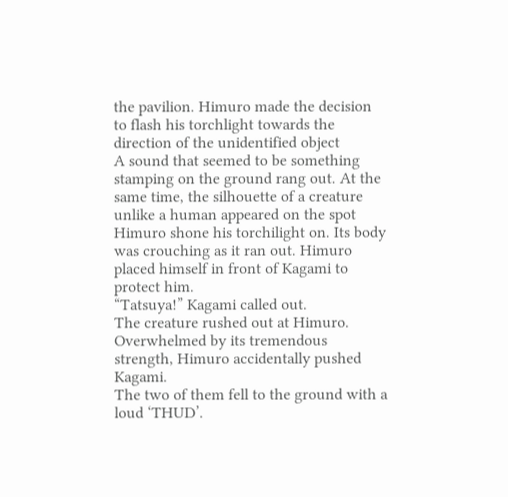the pavilion. Himuro made the decision to flash his torchlight towards the direction of the unidentified object
A sound that seemed to be something stamping on the ground rang out. At the same time, the silhouette of a creature unlike a human appeared on the spot Himuro shone his torchilight on. Its body was crouching as it ran out. Himuro placed himself in front of Kagami to protect him.
“Tatsuya!” Kagami called out.
The creature rushed out at Himuro.
Overwhelmed by its tremendous strength, Himuro accidentally pushed Kagami.
The two of them fell to the ground with a loud ‘THUD’.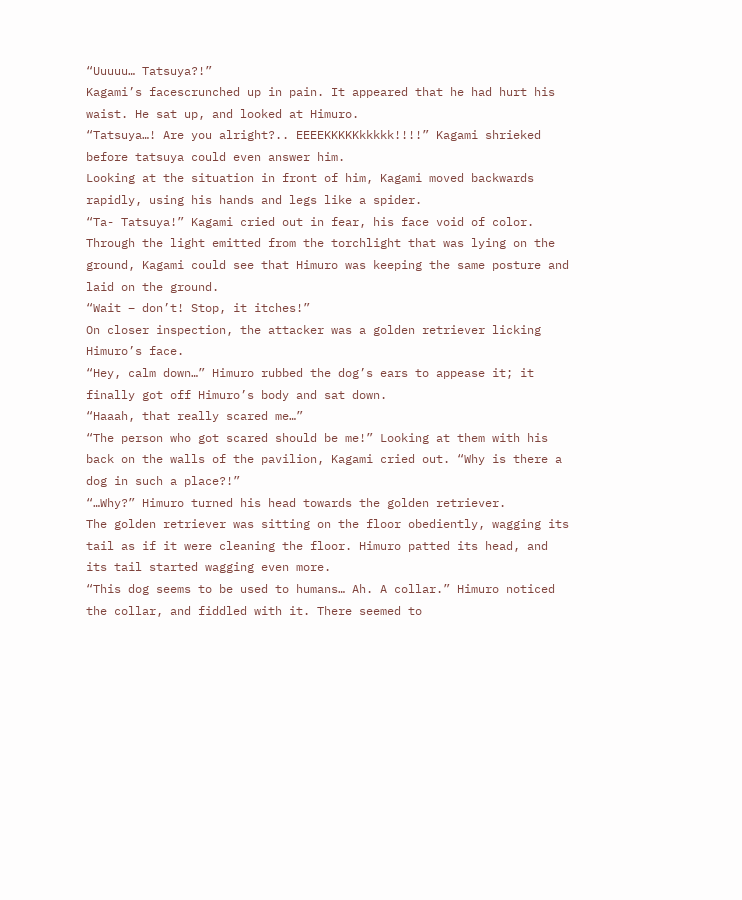“Uuuuu… Tatsuya?!”
Kagami’s facescrunched up in pain. It appeared that he had hurt his waist. He sat up, and looked at Himuro.
“Tatsuya…! Are you alright?.. EEEEKKKKKkkkkk!!!!” Kagami shrieked before tatsuya could even answer him.
Looking at the situation in front of him, Kagami moved backwards rapidly, using his hands and legs like a spider.
“Ta- Tatsuya!” Kagami cried out in fear, his face void of color.
Through the light emitted from the torchlight that was lying on the ground, Kagami could see that Himuro was keeping the same posture and laid on the ground.
“Wait – don’t! Stop, it itches!”
On closer inspection, the attacker was a golden retriever licking Himuro’s face.
“Hey, calm down…” Himuro rubbed the dog’s ears to appease it; it finally got off Himuro’s body and sat down.
“Haaah, that really scared me…”
“The person who got scared should be me!” Looking at them with his back on the walls of the pavilion, Kagami cried out. “Why is there a dog in such a place?!”
“…Why?” Himuro turned his head towards the golden retriever.
The golden retriever was sitting on the floor obediently, wagging its tail as if it were cleaning the floor. Himuro patted its head, and its tail started wagging even more.
“This dog seems to be used to humans… Ah. A collar.” Himuro noticed the collar, and fiddled with it. There seemed to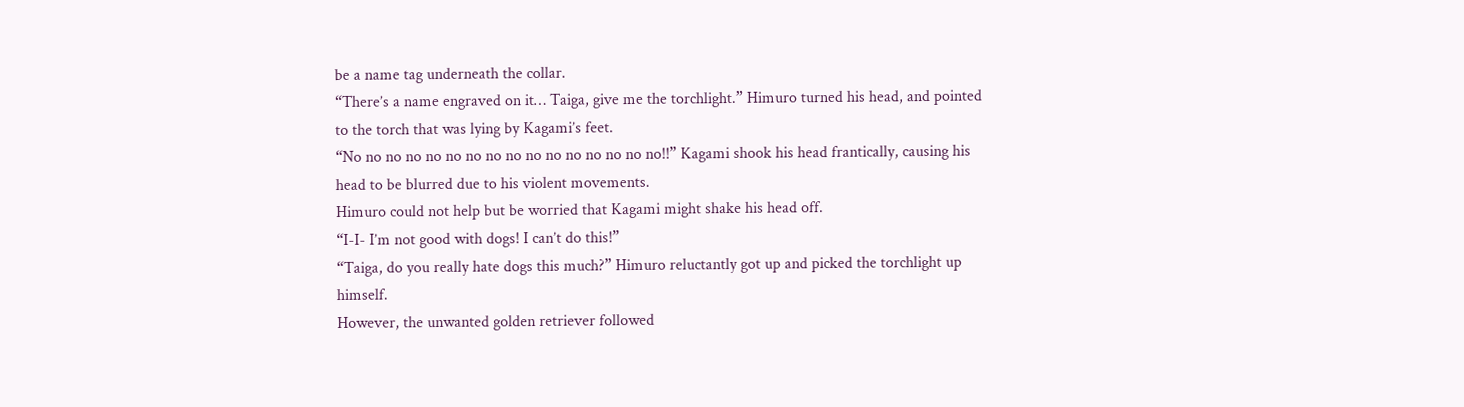be a name tag underneath the collar.
“There’s a name engraved on it… Taiga, give me the torchlight.” Himuro turned his head, and pointed to the torch that was lying by Kagami’s feet.
“No no no no no no no no no no no no no no no no!!” Kagami shook his head frantically, causing his head to be blurred due to his violent movements.
Himuro could not help but be worried that Kagami might shake his head off.
“I-I- I’m not good with dogs! I can’t do this!”
“Taiga, do you really hate dogs this much?” Himuro reluctantly got up and picked the torchlight up himself.
However, the unwanted golden retriever followed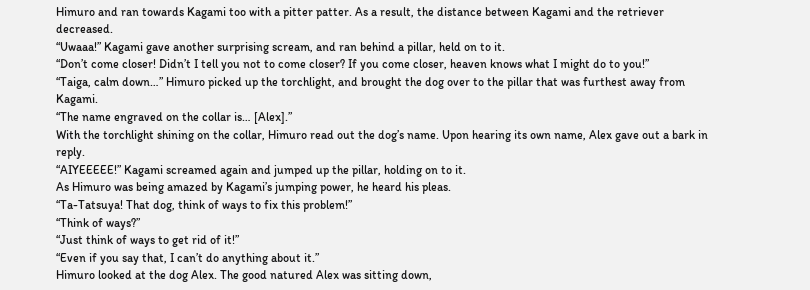Himuro and ran towards Kagami too with a pitter patter. As a result, the distance between Kagami and the retriever decreased.
“Uwaaa!” Kagami gave another surprising scream, and ran behind a pillar, held on to it.
“Don’t come closer! Didn’t I tell you not to come closer? If you come closer, heaven knows what I might do to you!”
“Taiga, calm down…” Himuro picked up the torchlight, and brought the dog over to the pillar that was furthest away from Kagami.
“The name engraved on the collar is… [Alex].”
With the torchlight shining on the collar, Himuro read out the dog’s name. Upon hearing its own name, Alex gave out a bark in reply.
“AIYEEEEE!” Kagami screamed again and jumped up the pillar, holding on to it.
As Himuro was being amazed by Kagami’s jumping power, he heard his pleas.
“Ta-Tatsuya! That dog, think of ways to fix this problem!”
“Think of ways?”
“Just think of ways to get rid of it!”
“Even if you say that, I can’t do anything about it.”
Himuro looked at the dog Alex. The good natured Alex was sitting down,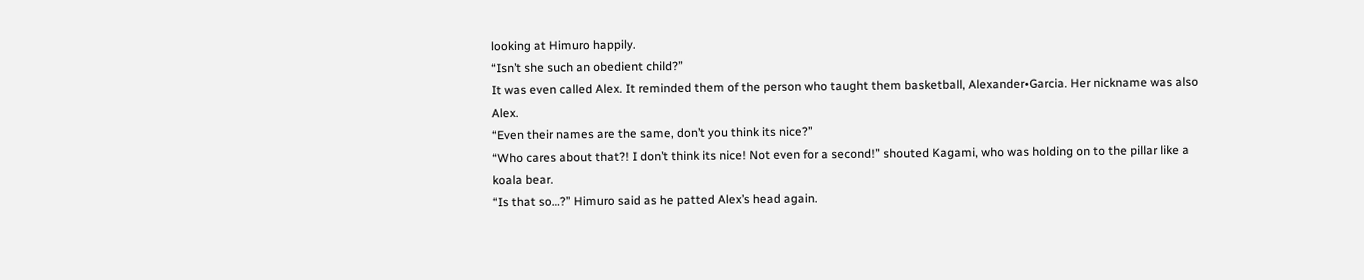looking at Himuro happily.
“Isn’t she such an obedient child?”
It was even called Alex. It reminded them of the person who taught them basketball, Alexander•Garcia. Her nickname was also Alex.
“Even their names are the same, don’t you think its nice?”
“Who cares about that?! I don’t think its nice! Not even for a second!” shouted Kagami, who was holding on to the pillar like a koala bear.
“Is that so…?” Himuro said as he patted Alex’s head again.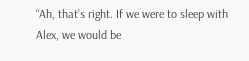“Ah, that’s right. If we were to sleep with Alex, we would be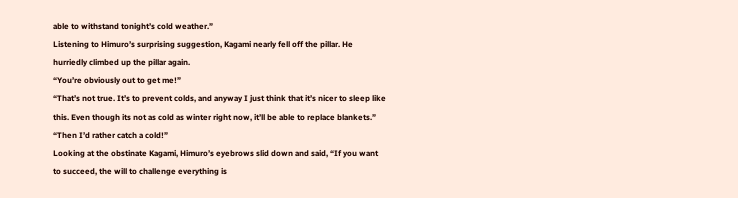able to withstand tonight’s cold weather.”
Listening to Himuro’s surprising suggestion, Kagami nearly fell off the pillar. He hurriedly climbed up the pillar again.
“You’re obviously out to get me!”
“That’s not true. It’s to prevent colds, and anyway I just think that it’s nicer to sleep like this. Even though its not as cold as winter right now, it’ll be able to replace blankets.”
“Then I’d rather catch a cold!”
Looking at the obstinate Kagami, Himuro’s eyebrows slid down and said, “If you want to succeed, the will to challenge everything is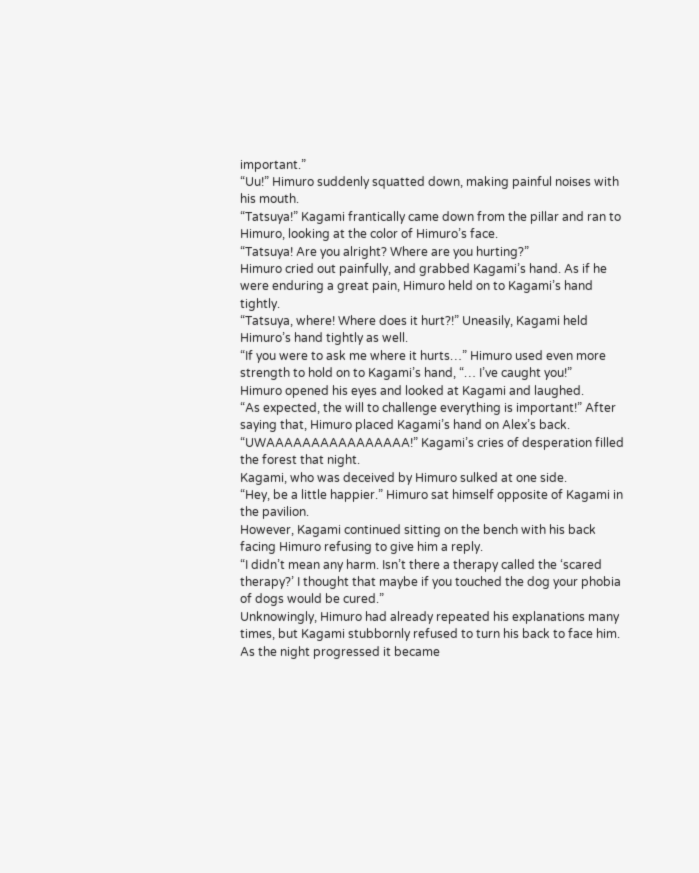important.”
“Uu!” Himuro suddenly squatted down, making painful noises with his mouth.
“Tatsuya!” Kagami frantically came down from the pillar and ran to Himuro, looking at the color of Himuro’s face.
“Tatsuya! Are you alright? Where are you hurting?”
Himuro cried out painfully, and grabbed Kagami’s hand. As if he were enduring a great pain, Himuro held on to Kagami’s hand tightly.
“Tatsuya, where! Where does it hurt?!” Uneasily, Kagami held Himuro’s hand tightly as well.
“If you were to ask me where it hurts…” Himuro used even more strength to hold on to Kagami’s hand, “… I’ve caught you!”
Himuro opened his eyes and looked at Kagami and laughed.
“As expected, the will to challenge everything is important!” After saying that, Himuro placed Kagami’s hand on Alex’s back.
“UWAAAAAAAAAAAAAAAA!” Kagami’s cries of desperation filled the forest that night.
Kagami, who was deceived by Himuro sulked at one side.
“Hey, be a little happier.” Himuro sat himself opposite of Kagami in the pavilion.
However, Kagami continued sitting on the bench with his back facing Himuro refusing to give him a reply.
“I didn’t mean any harm. Isn’t there a therapy called the ‘scared therapy?’ I thought that maybe if you touched the dog your phobia of dogs would be cured.”
Unknowingly, Himuro had already repeated his explanations many times, but Kagami stubbornly refused to turn his back to face him.
As the night progressed it became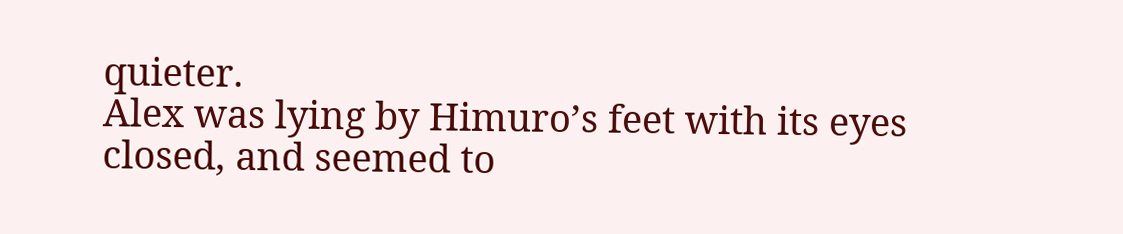quieter.
Alex was lying by Himuro’s feet with its eyes closed, and seemed to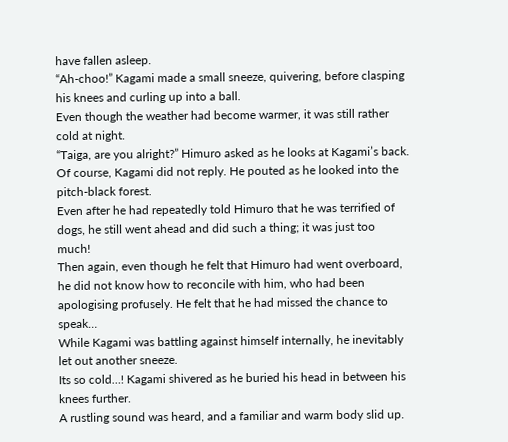have fallen asleep.
“Ah-choo!” Kagami made a small sneeze, quivering, before clasping his knees and curling up into a ball.
Even though the weather had become warmer, it was still rather cold at night.
“Taiga, are you alright?” Himuro asked as he looks at Kagami’s back.
Of course, Kagami did not reply. He pouted as he looked into the pitch-black forest.
Even after he had repeatedly told Himuro that he was terrified of dogs, he still went ahead and did such a thing; it was just too much!
Then again, even though he felt that Himuro had went overboard, he did not know how to reconcile with him, who had been apologising profusely. He felt that he had missed the chance to speak…
While Kagami was battling against himself internally, he inevitably let out another sneeze.
Its so cold…! Kagami shivered as he buried his head in between his knees further.
A rustling sound was heard, and a familiar and warm body slid up.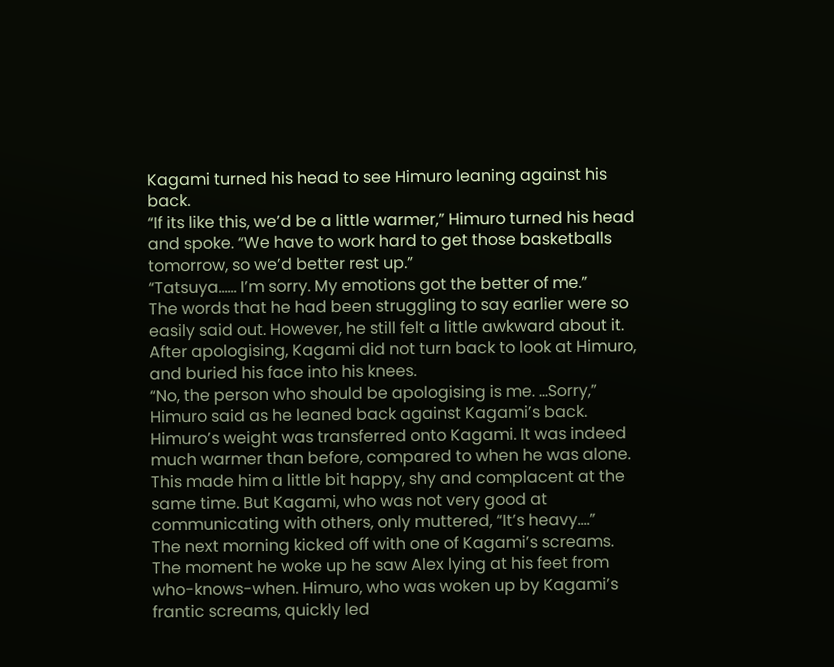Kagami turned his head to see Himuro leaning against his back.
“If its like this, we’d be a little warmer,” Himuro turned his head and spoke. “We have to work hard to get those basketballs tomorrow, so we’d better rest up.”
“Tatsuya…… I’m sorry. My emotions got the better of me.”
The words that he had been struggling to say earlier were so easily said out. However, he still felt a little awkward about it. After apologising, Kagami did not turn back to look at Himuro, and buried his face into his knees.
“No, the person who should be apologising is me. …Sorry,” Himuro said as he leaned back against Kagami’s back.
Himuro’s weight was transferred onto Kagami. It was indeed much warmer than before, compared to when he was alone. This made him a little bit happy, shy and complacent at the same time. But Kagami, who was not very good at communicating with others, only muttered, “It’s heavy….”
The next morning kicked off with one of Kagami’s screams. The moment he woke up he saw Alex lying at his feet from who-knows-when. Himuro, who was woken up by Kagami’s frantic screams, quickly led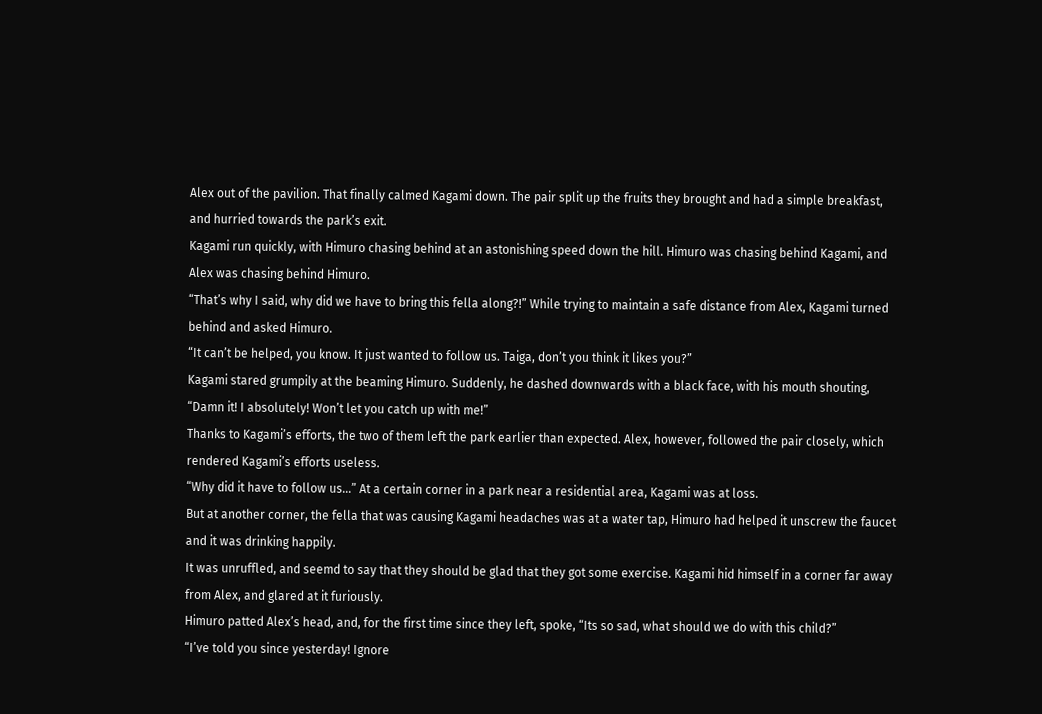Alex out of the pavilion. That finally calmed Kagami down. The pair split up the fruits they brought and had a simple breakfast, and hurried towards the park’s exit.
Kagami run quickly, with Himuro chasing behind at an astonishing speed down the hill. Himuro was chasing behind Kagami, and Alex was chasing behind Himuro.
“That’s why I said, why did we have to bring this fella along?!” While trying to maintain a safe distance from Alex, Kagami turned behind and asked Himuro.
“It can’t be helped, you know. It just wanted to follow us. Taiga, don’t you think it likes you?”
Kagami stared grumpily at the beaming Himuro. Suddenly, he dashed downwards with a black face, with his mouth shouting, “Damn it! I absolutely! Won’t let you catch up with me!”
Thanks to Kagami’s efforts, the two of them left the park earlier than expected. Alex, however, followed the pair closely, which rendered Kagami’s efforts useless.
“Why did it have to follow us…” At a certain corner in a park near a residential area, Kagami was at loss.
But at another corner, the fella that was causing Kagami headaches was at a water tap, Himuro had helped it unscrew the faucet and it was drinking happily.
It was unruffled, and seemd to say that they should be glad that they got some exercise. Kagami hid himself in a corner far away from Alex, and glared at it furiously.
Himuro patted Alex’s head, and, for the first time since they left, spoke, “Its so sad, what should we do with this child?”
“I’ve told you since yesterday! Ignore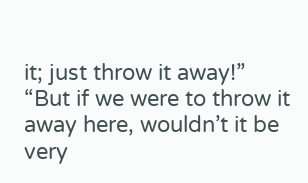it; just throw it away!”
“But if we were to throw it away here, wouldn’t it be very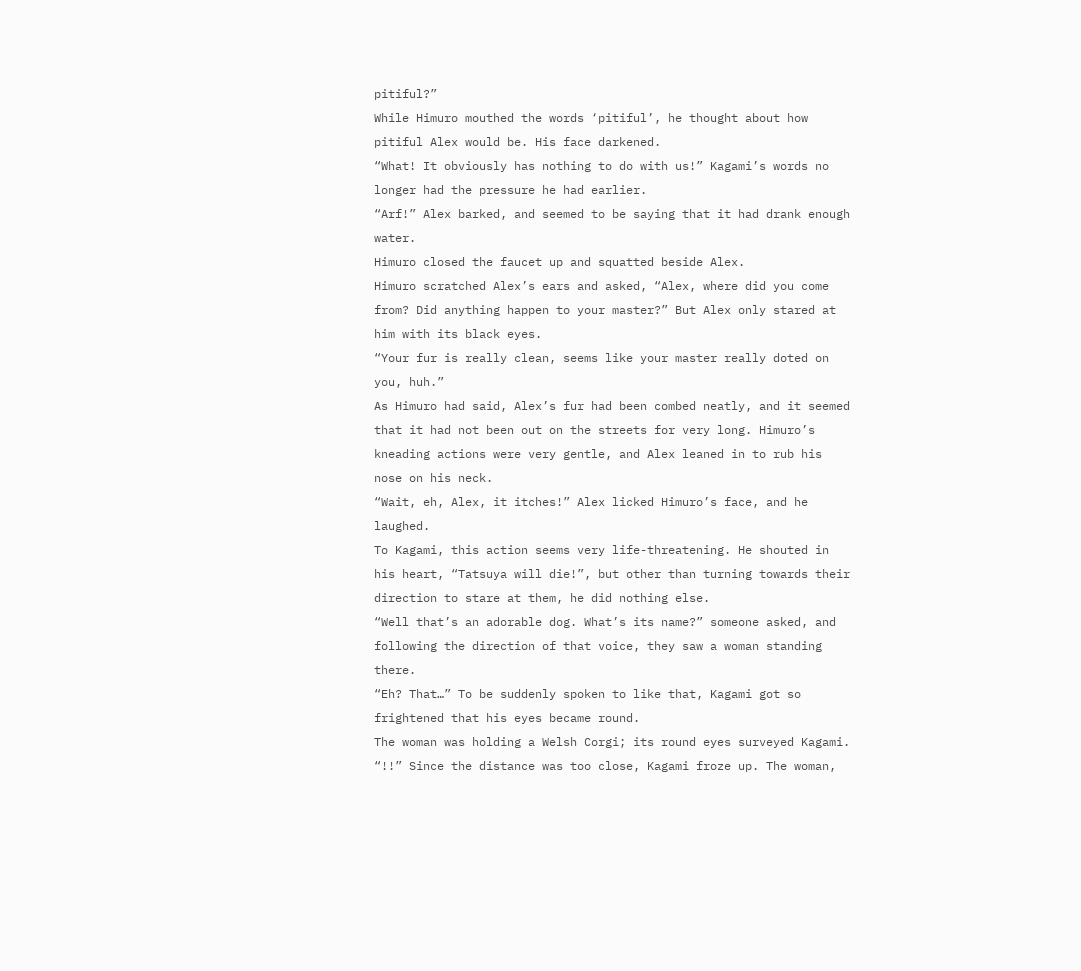pitiful?”
While Himuro mouthed the words ‘pitiful’, he thought about how pitiful Alex would be. His face darkened.
“What! It obviously has nothing to do with us!” Kagami’s words no longer had the pressure he had earlier.
“Arf!” Alex barked, and seemed to be saying that it had drank enough water.
Himuro closed the faucet up and squatted beside Alex.
Himuro scratched Alex’s ears and asked, “Alex, where did you come from? Did anything happen to your master?” But Alex only stared at him with its black eyes.
“Your fur is really clean, seems like your master really doted on you, huh.”
As Himuro had said, Alex’s fur had been combed neatly, and it seemed that it had not been out on the streets for very long. Himuro’s kneading actions were very gentle, and Alex leaned in to rub his nose on his neck.
“Wait, eh, Alex, it itches!” Alex licked Himuro’s face, and he laughed.
To Kagami, this action seems very life-threatening. He shouted in his heart, “Tatsuya will die!”, but other than turning towards their direction to stare at them, he did nothing else.
“Well that’s an adorable dog. What’s its name?” someone asked, and following the direction of that voice, they saw a woman standing there.
“Eh? That…” To be suddenly spoken to like that, Kagami got so frightened that his eyes became round.
The woman was holding a Welsh Corgi; its round eyes surveyed Kagami.
“!!” Since the distance was too close, Kagami froze up. The woman,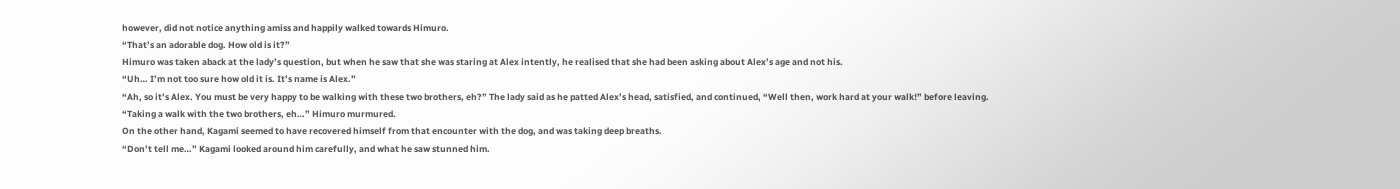however, did not notice anything amiss and happily walked towards Himuro.
“That’s an adorable dog. How old is it?”
Himuro was taken aback at the lady’s question, but when he saw that she was staring at Alex intently, he realised that she had been asking about Alex’s age and not his.
“Uh… I’m not too sure how old it is. It’s name is Alex.”
“Ah, so it’s Alex. You must be very happy to be walking with these two brothers, eh?” The lady said as he patted Alex’s head, satisfied, and continued, “Well then, work hard at your walk!” before leaving.
“Taking a walk with the two brothers, eh…” Himuro murmured.
On the other hand, Kagami seemed to have recovered himself from that encounter with the dog, and was taking deep breaths.
“Don’t tell me…” Kagami looked around him carefully, and what he saw stunned him.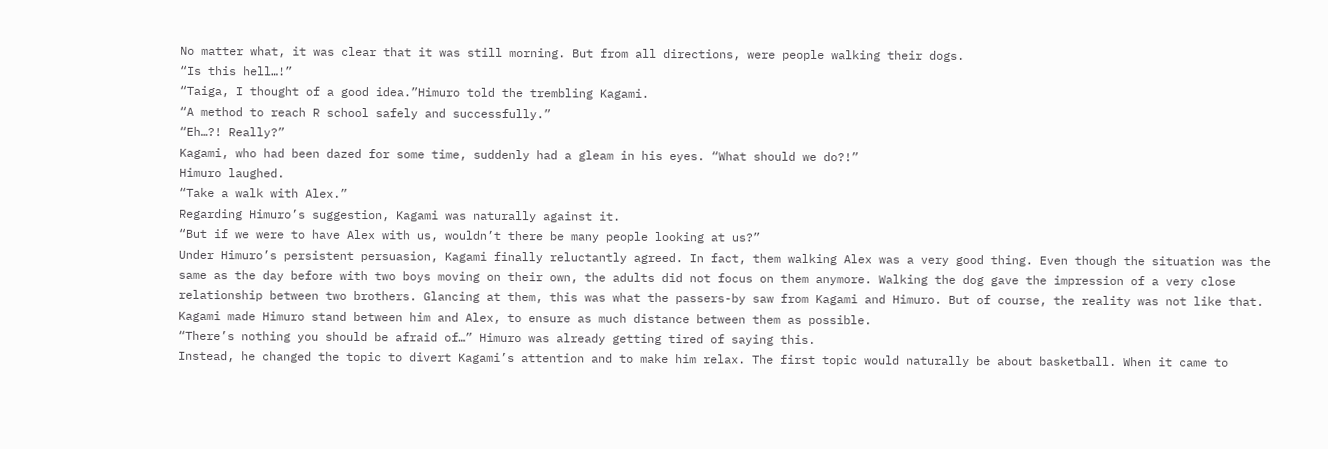No matter what, it was clear that it was still morning. But from all directions, were people walking their dogs.
“Is this hell…!”
“Taiga, I thought of a good idea.”Himuro told the trembling Kagami.
“A method to reach R school safely and successfully.”
“Eh…?! Really?”
Kagami, who had been dazed for some time, suddenly had a gleam in his eyes. “What should we do?!”
Himuro laughed.
“Take a walk with Alex.”
Regarding Himuro’s suggestion, Kagami was naturally against it.
“But if we were to have Alex with us, wouldn’t there be many people looking at us?”
Under Himuro’s persistent persuasion, Kagami finally reluctantly agreed. In fact, them walking Alex was a very good thing. Even though the situation was the same as the day before with two boys moving on their own, the adults did not focus on them anymore. Walking the dog gave the impression of a very close relationship between two brothers. Glancing at them, this was what the passers-by saw from Kagami and Himuro. But of course, the reality was not like that. Kagami made Himuro stand between him and Alex, to ensure as much distance between them as possible.
“There’s nothing you should be afraid of…” Himuro was already getting tired of saying this.
Instead, he changed the topic to divert Kagami’s attention and to make him relax. The first topic would naturally be about basketball. When it came to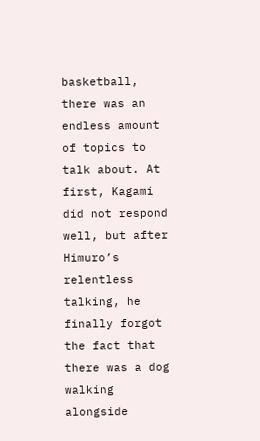basketball, there was an endless amount of topics to talk about. At first, Kagami did not respond well, but after Himuro’s relentless talking, he finally forgot the fact that there was a dog walking alongside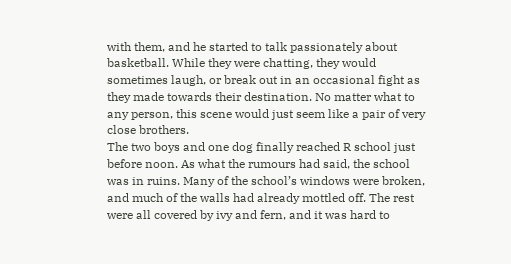with them, and he started to talk passionately about basketball. While they were chatting, they would sometimes laugh, or break out in an occasional fight as they made towards their destination. No matter what to any person, this scene would just seem like a pair of very close brothers.
The two boys and one dog finally reached R school just before noon. As what the rumours had said, the school was in ruins. Many of the school’s windows were broken, and much of the walls had already mottled off. The rest were all covered by ivy and fern, and it was hard to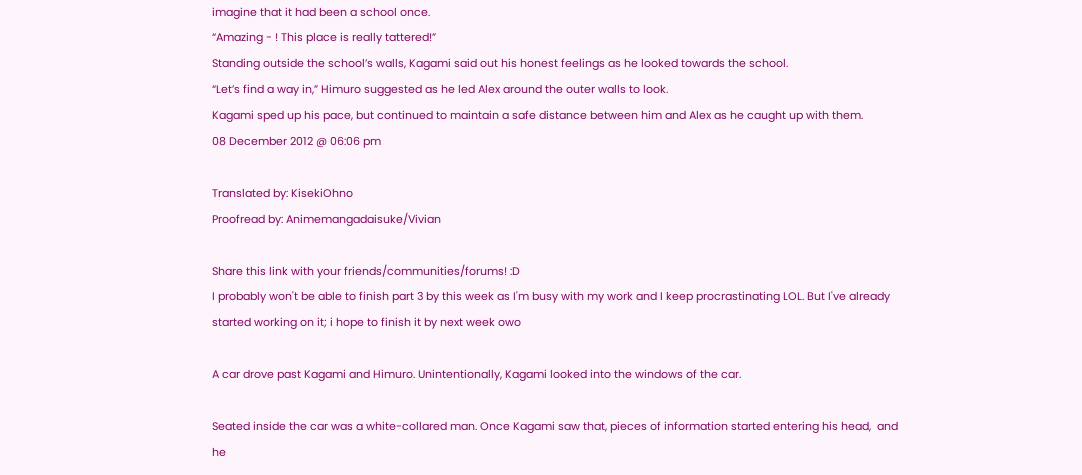imagine that it had been a school once.
“Amazing - ! This place is really tattered!”
Standing outside the school’s walls, Kagami said out his honest feelings as he looked towards the school.
“Let’s find a way in,” Himuro suggested as he led Alex around the outer walls to look.
Kagami sped up his pace, but continued to maintain a safe distance between him and Alex as he caught up with them.
08 December 2012 @ 06:06 pm

Translated by: KisekiOhno
Proofread by: Animemangadaisuke/Vivian

Share this link with your friends/communities/forums! :D
I probably won't be able to finish part 3 by this week as I'm busy with my work and I keep procrastinating LOL. But I've already started working on it; i hope to finish it by next week owo

A car drove past Kagami and Himuro. Unintentionally, Kagami looked into the windows of the car.

Seated inside the car was a white-collared man. Once Kagami saw that, pieces of information started entering his head,  and he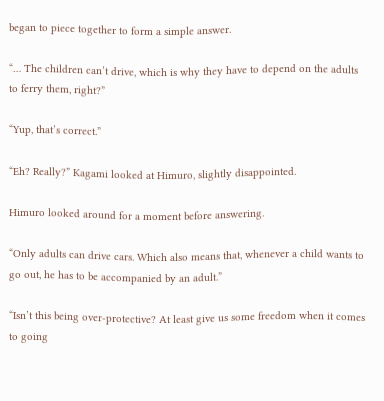began to piece together to form a simple answer.

“… The children can’t drive, which is why they have to depend on the adults to ferry them, right?”

“Yup, that’s correct.”

“Eh? Really?” Kagami looked at Himuro, slightly disappointed.

Himuro looked around for a moment before answering.

“Only adults can drive cars. Which also means that, whenever a child wants to go out, he has to be accompanied by an adult.”

“Isn’t this being over-protective? At least give us some freedom when it comes to going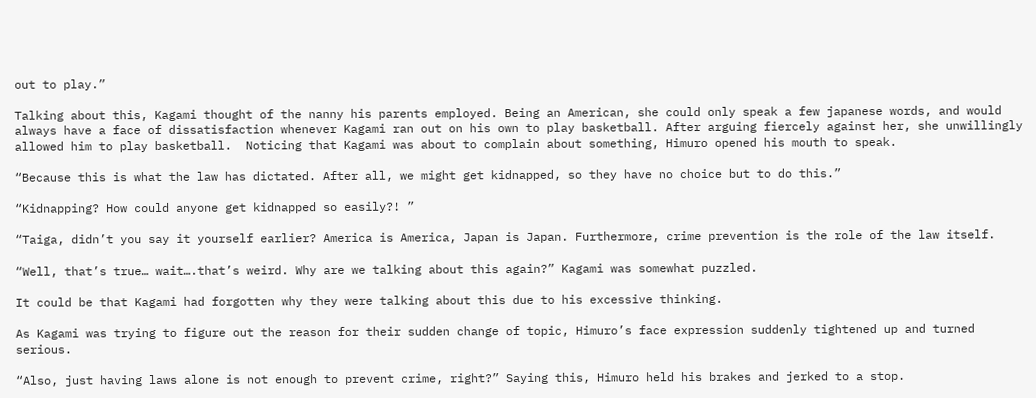out to play.”

Talking about this, Kagami thought of the nanny his parents employed. Being an American, she could only speak a few japanese words, and would always have a face of dissatisfaction whenever Kagami ran out on his own to play basketball. After arguing fiercely against her, she unwillingly allowed him to play basketball.  Noticing that Kagami was about to complain about something, Himuro opened his mouth to speak.

“Because this is what the law has dictated. After all, we might get kidnapped, so they have no choice but to do this.”

“Kidnapping? How could anyone get kidnapped so easily?! ”

“Taiga, didn’t you say it yourself earlier? America is America, Japan is Japan. Furthermore, crime prevention is the role of the law itself.

“Well, that’s true… wait….that’s weird. Why are we talking about this again?” Kagami was somewhat puzzled.

It could be that Kagami had forgotten why they were talking about this due to his excessive thinking.

As Kagami was trying to figure out the reason for their sudden change of topic, Himuro’s face expression suddenly tightened up and turned serious.

“Also, just having laws alone is not enough to prevent crime, right?” Saying this, Himuro held his brakes and jerked to a stop.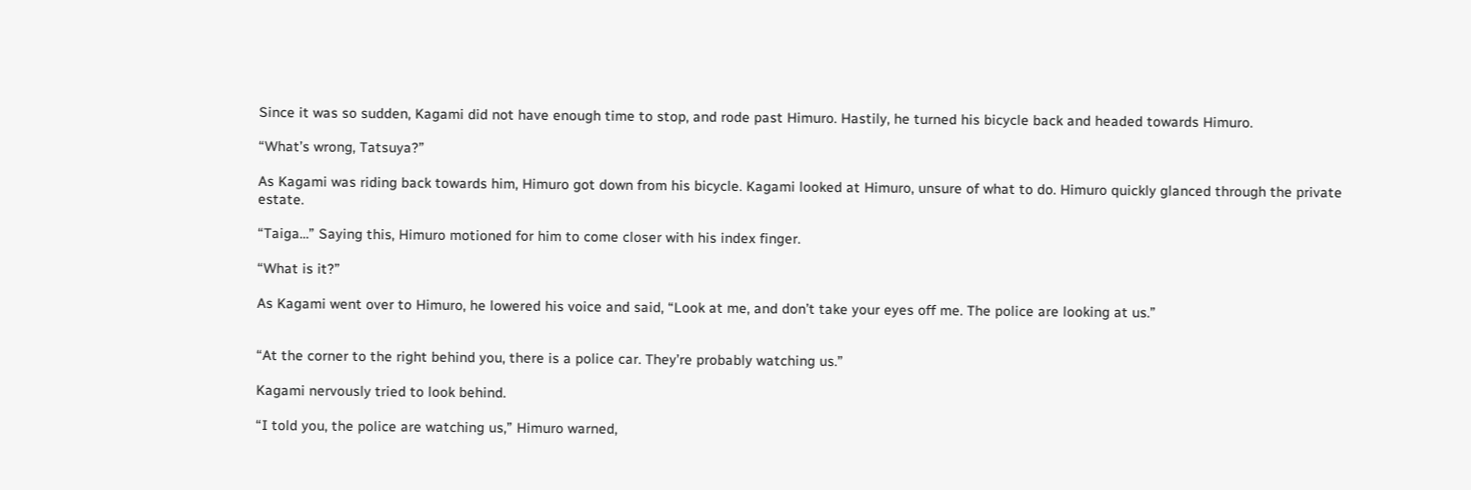Since it was so sudden, Kagami did not have enough time to stop, and rode past Himuro. Hastily, he turned his bicycle back and headed towards Himuro.

“What’s wrong, Tatsuya?”

As Kagami was riding back towards him, Himuro got down from his bicycle. Kagami looked at Himuro, unsure of what to do. Himuro quickly glanced through the private estate.

“Taiga…” Saying this, Himuro motioned for him to come closer with his index finger.

“What is it?”

As Kagami went over to Himuro, he lowered his voice and said, “Look at me, and don’t take your eyes off me. The police are looking at us.”


“At the corner to the right behind you, there is a police car. They’re probably watching us.”

Kagami nervously tried to look behind.

“I told you, the police are watching us,” Himuro warned,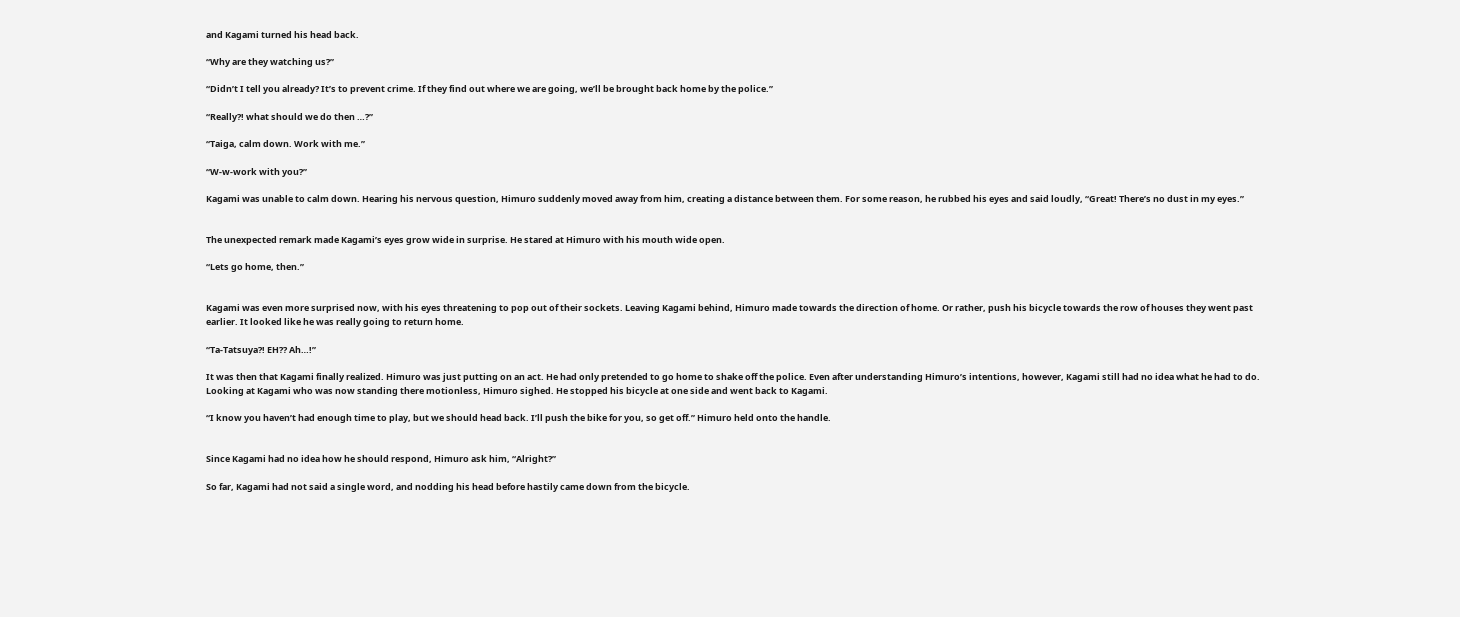and Kagami turned his head back.

“Why are they watching us?”

“Didn’t I tell you already? It’s to prevent crime. If they find out where we are going, we’ll be brought back home by the police.”

“Really?! what should we do then …?”

“Taiga, calm down. Work with me.”

“W-w-work with you?”

Kagami was unable to calm down. Hearing his nervous question, Himuro suddenly moved away from him, creating a distance between them. For some reason, he rubbed his eyes and said loudly, “Great! There’s no dust in my eyes.”


The unexpected remark made Kagami’s eyes grow wide in surprise. He stared at Himuro with his mouth wide open.

“Lets go home, then.”


Kagami was even more surprised now, with his eyes threatening to pop out of their sockets. Leaving Kagami behind, Himuro made towards the direction of home. Or rather, push his bicycle towards the row of houses they went past earlier. It looked like he was really going to return home.

“Ta-Tatsuya?! EH?? Ah…!”

It was then that Kagami finally realized. Himuro was just putting on an act. He had only pretended to go home to shake off the police. Even after understanding Himuro’s intentions, however, Kagami still had no idea what he had to do. Looking at Kagami who was now standing there motionless, Himuro sighed. He stopped his bicycle at one side and went back to Kagami.

“I know you haven’t had enough time to play, but we should head back. I’ll push the bike for you, so get off.” Himuro held onto the handle.


Since Kagami had no idea how he should respond, Himuro ask him, “Alright?”

So far, Kagami had not said a single word, and nodding his head before hastily came down from the bicycle.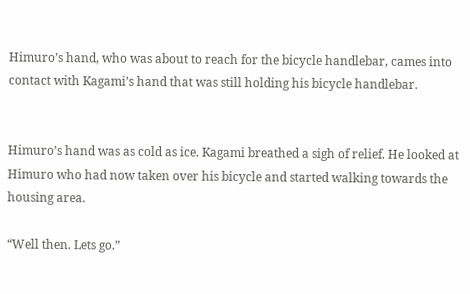Himuro’s hand, who was about to reach for the bicycle handlebar, cames into contact with Kagami’s hand that was still holding his bicycle handlebar.


Himuro’s hand was as cold as ice. Kagami breathed a sigh of relief. He looked at Himuro who had now taken over his bicycle and started walking towards the housing area.

“Well then. Lets go.”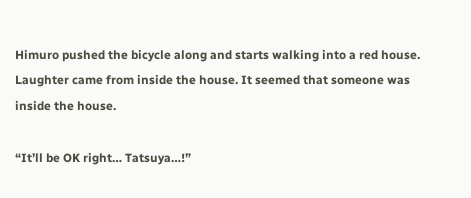Himuro pushed the bicycle along and starts walking into a red house. Laughter came from inside the house. It seemed that someone was inside the house.

“It’ll be OK right… Tatsuya…!”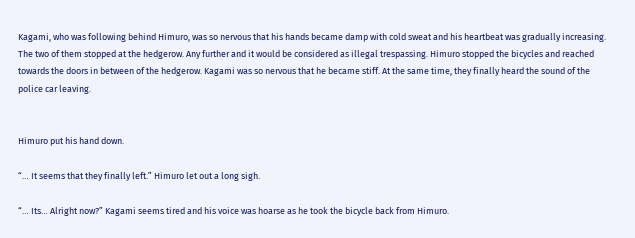Kagami, who was following behind Himuro, was so nervous that his hands became damp with cold sweat and his heartbeat was gradually increasing. The two of them stopped at the hedgerow. Any further and it would be considered as illegal trespassing. Himuro stopped the bicycles and reached towards the doors in between of the hedgerow. Kagami was so nervous that he became stiff. At the same time, they finally heard the sound of the police car leaving.


Himuro put his hand down.

“… It seems that they finally left.” Himuro let out a long sigh.

“… Its… Alright now?” Kagami seems tired and his voice was hoarse as he took the bicycle back from Himuro.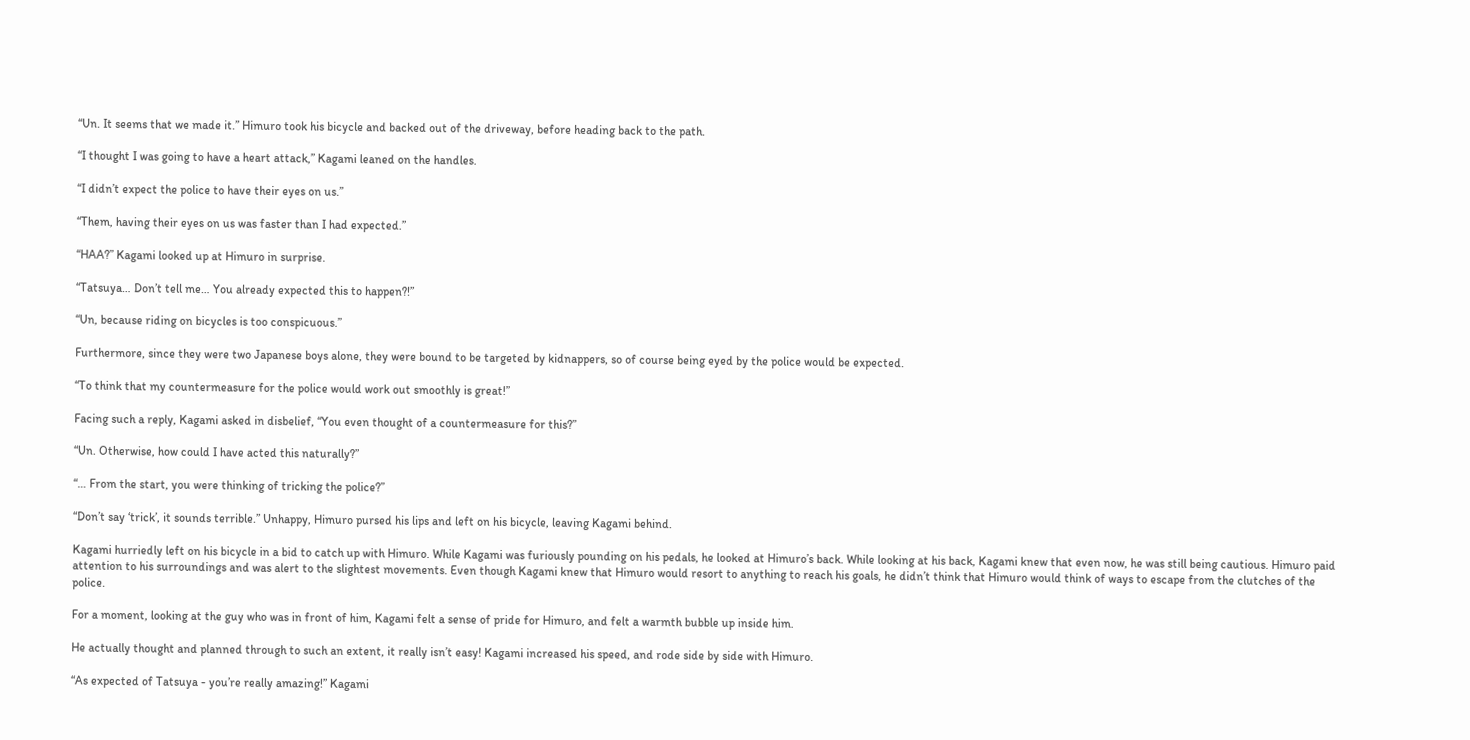“Un. It seems that we made it.” Himuro took his bicycle and backed out of the driveway, before heading back to the path.

“I thought I was going to have a heart attack,” Kagami leaned on the handles.

“I didn’t expect the police to have their eyes on us.”

“Them, having their eyes on us was faster than I had expected.”

“HAA?” Kagami looked up at Himuro in surprise.

“Tatsuya… Don’t tell me… You already expected this to happen?!”

“Un, because riding on bicycles is too conspicuous.”

Furthermore, since they were two Japanese boys alone, they were bound to be targeted by kidnappers, so of course being eyed by the police would be expected.

“To think that my countermeasure for the police would work out smoothly is great!”

Facing such a reply, Kagami asked in disbelief, “You even thought of a countermeasure for this?”

“Un. Otherwise, how could I have acted this naturally?”

“… From the start, you were thinking of tricking the police?”

“Don’t say ‘trick’, it sounds terrible.” Unhappy, Himuro pursed his lips and left on his bicycle, leaving Kagami behind.

Kagami hurriedly left on his bicycle in a bid to catch up with Himuro. While Kagami was furiously pounding on his pedals, he looked at Himuro’s back. While looking at his back, Kagami knew that even now, he was still being cautious. Himuro paid attention to his surroundings and was alert to the slightest movements. Even though Kagami knew that Himuro would resort to anything to reach his goals, he didn’t think that Himuro would think of ways to escape from the clutches of the police.

For a moment, looking at the guy who was in front of him, Kagami felt a sense of pride for Himuro, and felt a warmth bubble up inside him.

He actually thought and planned through to such an extent, it really isn’t easy! Kagami increased his speed, and rode side by side with Himuro.

“As expected of Tatsuya - you’re really amazing!” Kagami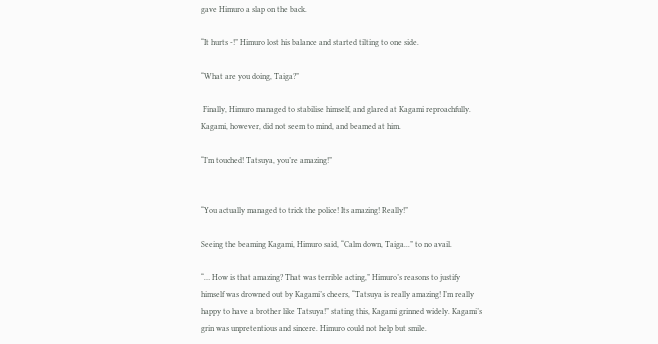gave Himuro a slap on the back.

“It hurts -!” Himuro lost his balance and started tilting to one side.

“What are you doing, Taiga?”

 Finally, Himuro managed to stabilise himself, and glared at Kagami reproachfully. Kagami, however, did not seem to mind, and beamed at him.

“I’m touched! Tatsuya, you’re amazing!”


“You actually managed to trick the police! Its amazing! Really!”

Seeing the beaming Kagami, Himuro said, “Calm down, Taiga...” to no avail.

“… How is that amazing? That was terrible acting,” Himuro’s reasons to justify himself was drowned out by Kagami’s cheers, “Tatsuya is really amazing! I’m really happy to have a brother like Tatsuya!” stating this, Kagami grinned widely. Kagami’s grin was unpretentious and sincere. Himuro could not help but smile.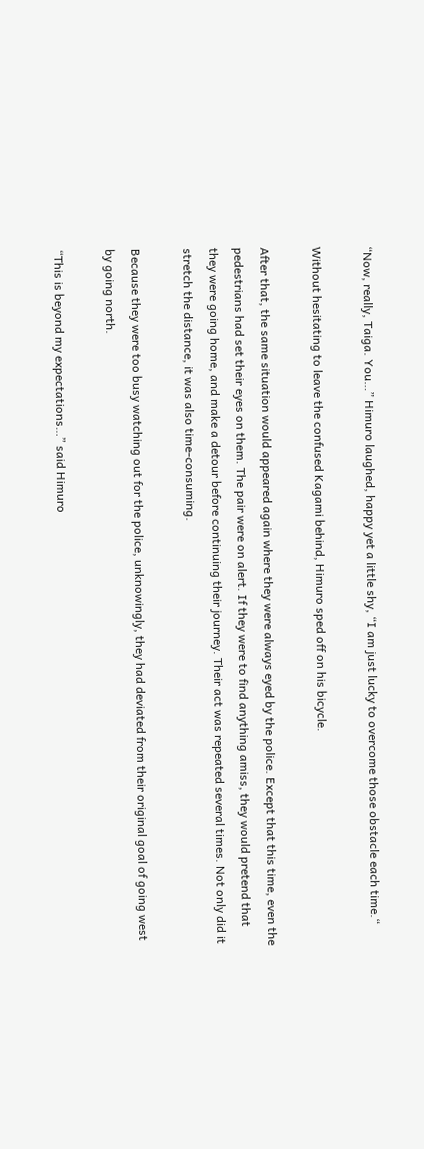“Now, really, Taiga. You…” Himuro laughed, happy yet a little shy, “I am just lucky to overcome those obstacle each time.“

Without hesitating to leave the confused Kagami behind, Himuro sped off on his bicycle.

After that, the same situation would appeared again where they were always eyed by the police. Except that this time, even the pedestrians had set their eyes on them. The pair were on alert. If they were to find anything amiss, they would pretend that they were going home, and make a detour before continuing their journey. Their act was repeated several times. Not only did it stretch the distance, it was also time-consuming.

Because they were too busy watching out for the police, unknowingly, they had deviated from their original goal of going west by going north.

“This is beyond my expectations…” said Himuro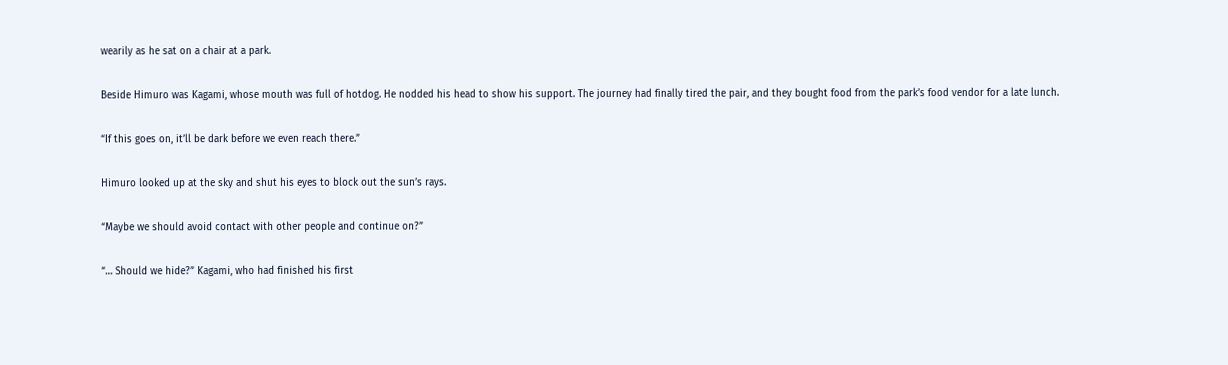wearily as he sat on a chair at a park.

Beside Himuro was Kagami, whose mouth was full of hotdog. He nodded his head to show his support. The journey had finally tired the pair, and they bought food from the park’s food vendor for a late lunch.

“If this goes on, it’ll be dark before we even reach there.”

Himuro looked up at the sky and shut his eyes to block out the sun’s rays.

“Maybe we should avoid contact with other people and continue on?”

“… Should we hide?” Kagami, who had finished his first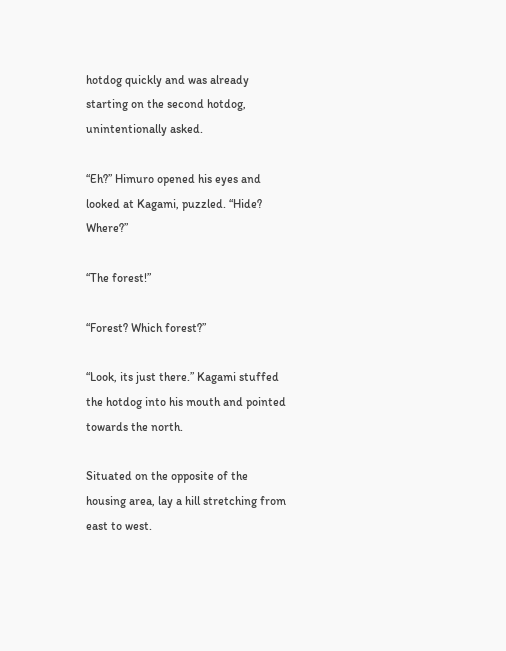hotdog quickly and was already starting on the second hotdog, unintentionally asked.

“Eh?” Himuro opened his eyes and looked at Kagami, puzzled. “Hide? Where?”

“The forest!”

“Forest? Which forest?”

“Look, its just there.” Kagami stuffed the hotdog into his mouth and pointed towards the north.

Situated on the opposite of the housing area, lay a hill stretching from east to west.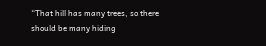“That hill has many trees, so there should be many hiding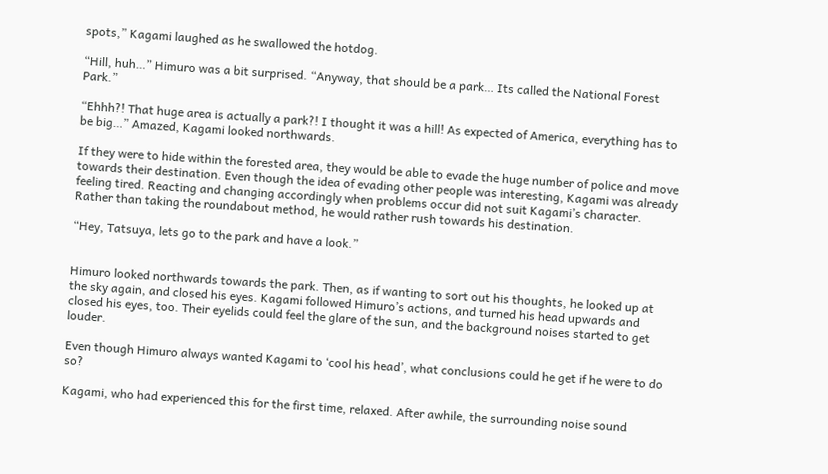spots,” Kagami laughed as he swallowed the hotdog.

“Hill, huh…” Himuro was a bit surprised. “Anyway, that should be a park… Its called the National Forest Park.”

“Ehhh?! That huge area is actually a park?! I thought it was a hill! As expected of America, everything has to be big…” Amazed, Kagami looked northwards.

If they were to hide within the forested area, they would be able to evade the huge number of police and move towards their destination. Even though the idea of evading other people was interesting, Kagami was already feeling tired. Reacting and changing accordingly when problems occur did not suit Kagami’s character. Rather than taking the roundabout method, he would rather rush towards his destination.

“Hey, Tatsuya, lets go to the park and have a look.”


Himuro looked northwards towards the park. Then, as if wanting to sort out his thoughts, he looked up at the sky again, and closed his eyes. Kagami followed Himuro’s actions, and turned his head upwards and closed his eyes, too. Their eyelids could feel the glare of the sun, and the background noises started to get louder.

Even though Himuro always wanted Kagami to ‘cool his head’, what conclusions could he get if he were to do so?

Kagami, who had experienced this for the first time, relaxed. After awhile, the surrounding noise sound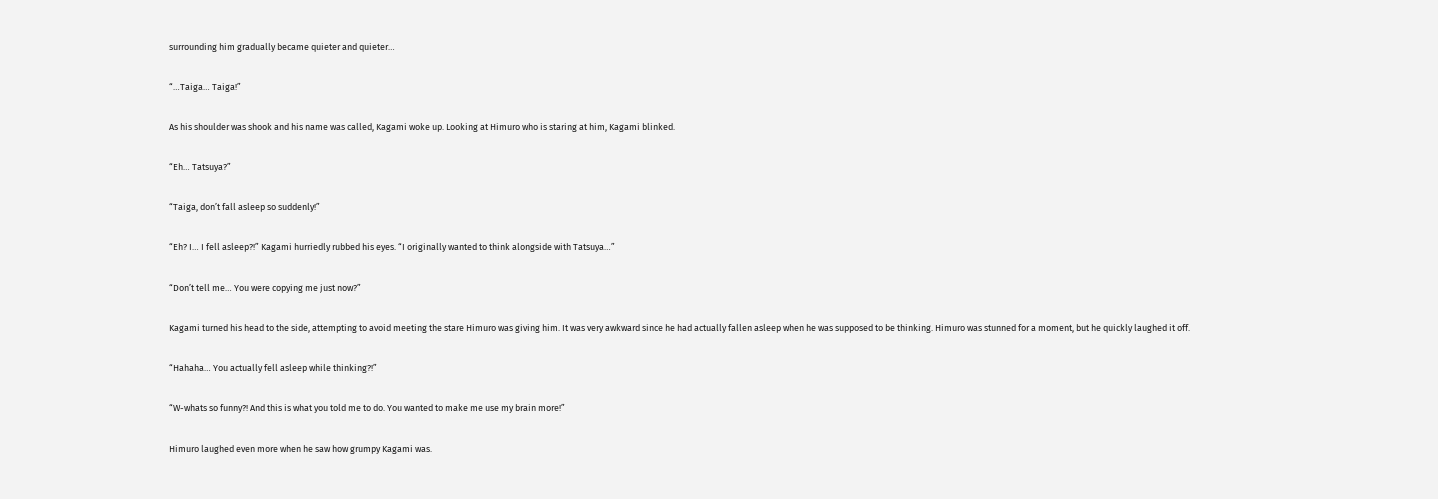surrounding him gradually became quieter and quieter…

“…Taiga… Taiga!”

As his shoulder was shook and his name was called, Kagami woke up. Looking at Himuro who is staring at him, Kagami blinked.

“Eh… Tatsuya?”

“Taiga, don’t fall asleep so suddenly!”

“Eh? I… I fell asleep?!” Kagami hurriedly rubbed his eyes. “I originally wanted to think alongside with Tatsuya…”

“Don’t tell me… You were copying me just now?”

Kagami turned his head to the side, attempting to avoid meeting the stare Himuro was giving him. It was very awkward since he had actually fallen asleep when he was supposed to be thinking. Himuro was stunned for a moment, but he quickly laughed it off.

“Hahaha… You actually fell asleep while thinking?!”

“W-whats so funny?! And this is what you told me to do. You wanted to make me use my brain more!”

Himuro laughed even more when he saw how grumpy Kagami was.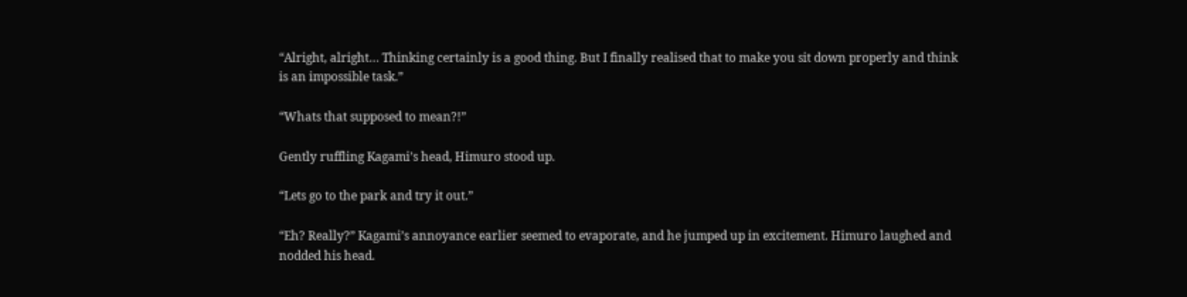“Alright, alright… Thinking certainly is a good thing. But I finally realised that to make you sit down properly and think is an impossible task.”

“Whats that supposed to mean?!”

Gently ruffling Kagami’s head, Himuro stood up.

“Lets go to the park and try it out.”

“Eh? Really?” Kagami’s annoyance earlier seemed to evaporate, and he jumped up in excitement. Himuro laughed and nodded his head.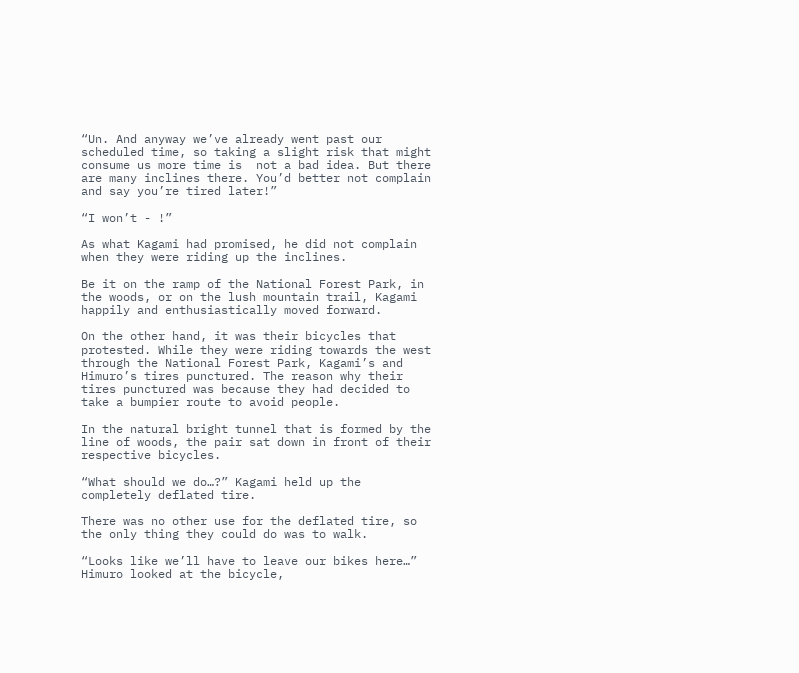“Un. And anyway we’ve already went past our scheduled time, so taking a slight risk that might consume us more time is  not a bad idea. But there are many inclines there. You’d better not complain and say you’re tired later!”

“I won’t - !”

As what Kagami had promised, he did not complain when they were riding up the inclines.

Be it on the ramp of the National Forest Park, in the woods, or on the lush mountain trail, Kagami happily and enthusiastically moved forward.

On the other hand, it was their bicycles that protested. While they were riding towards the west through the National Forest Park, Kagami’s and Himuro’s tires punctured. The reason why their tires punctured was because they had decided to take a bumpier route to avoid people.

In the natural bright tunnel that is formed by the line of woods, the pair sat down in front of their respective bicycles.

“What should we do…?” Kagami held up the completely deflated tire.

There was no other use for the deflated tire, so the only thing they could do was to walk.

“Looks like we’ll have to leave our bikes here…” Himuro looked at the bicycle,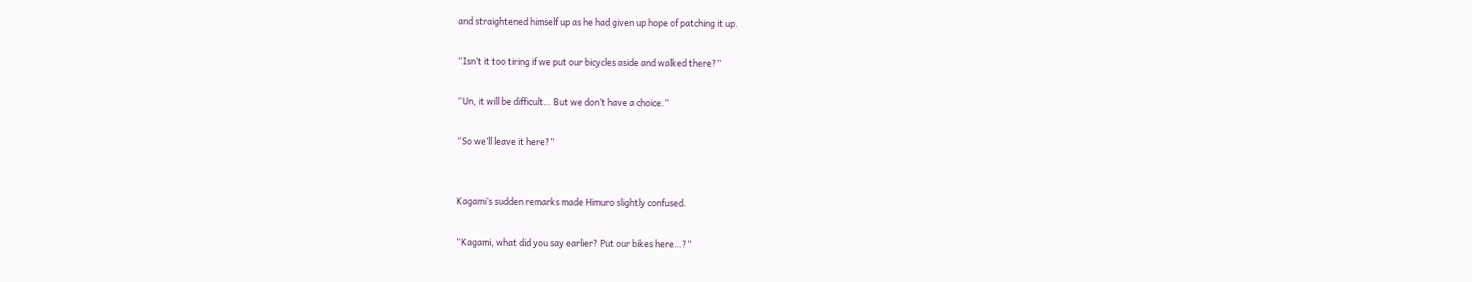and straightened himself up as he had given up hope of patching it up.

“Isn’t it too tiring if we put our bicycles aside and walked there?”

“Un, it will be difficult… But we don’t have a choice.”

“So we’ll leave it here?”


Kagami’s sudden remarks made Himuro slightly confused.

“Kagami, what did you say earlier? Put our bikes here…?”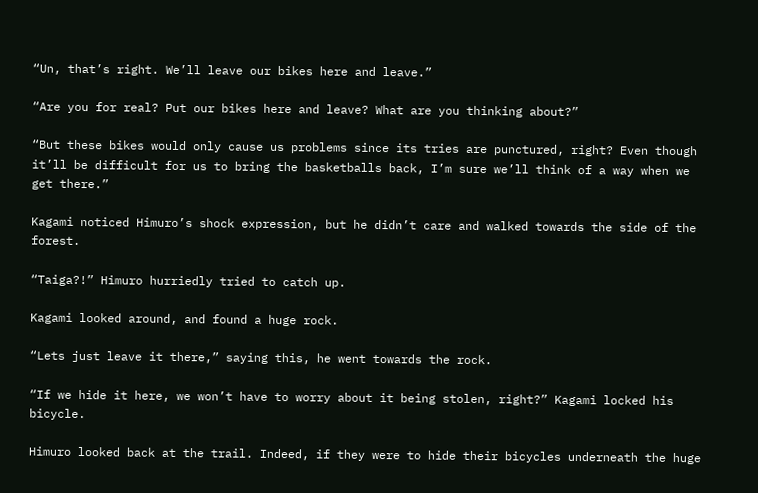“Un, that’s right. We’ll leave our bikes here and leave.”

“Are you for real? Put our bikes here and leave? What are you thinking about?”

“But these bikes would only cause us problems since its tries are punctured, right? Even though it’ll be difficult for us to bring the basketballs back, I’m sure we’ll think of a way when we get there.”

Kagami noticed Himuro’s shock expression, but he didn’t care and walked towards the side of the forest.

“Taiga?!” Himuro hurriedly tried to catch up.

Kagami looked around, and found a huge rock.

“Lets just leave it there,” saying this, he went towards the rock.

“If we hide it here, we won’t have to worry about it being stolen, right?” Kagami locked his bicycle.

Himuro looked back at the trail. Indeed, if they were to hide their bicycles underneath the huge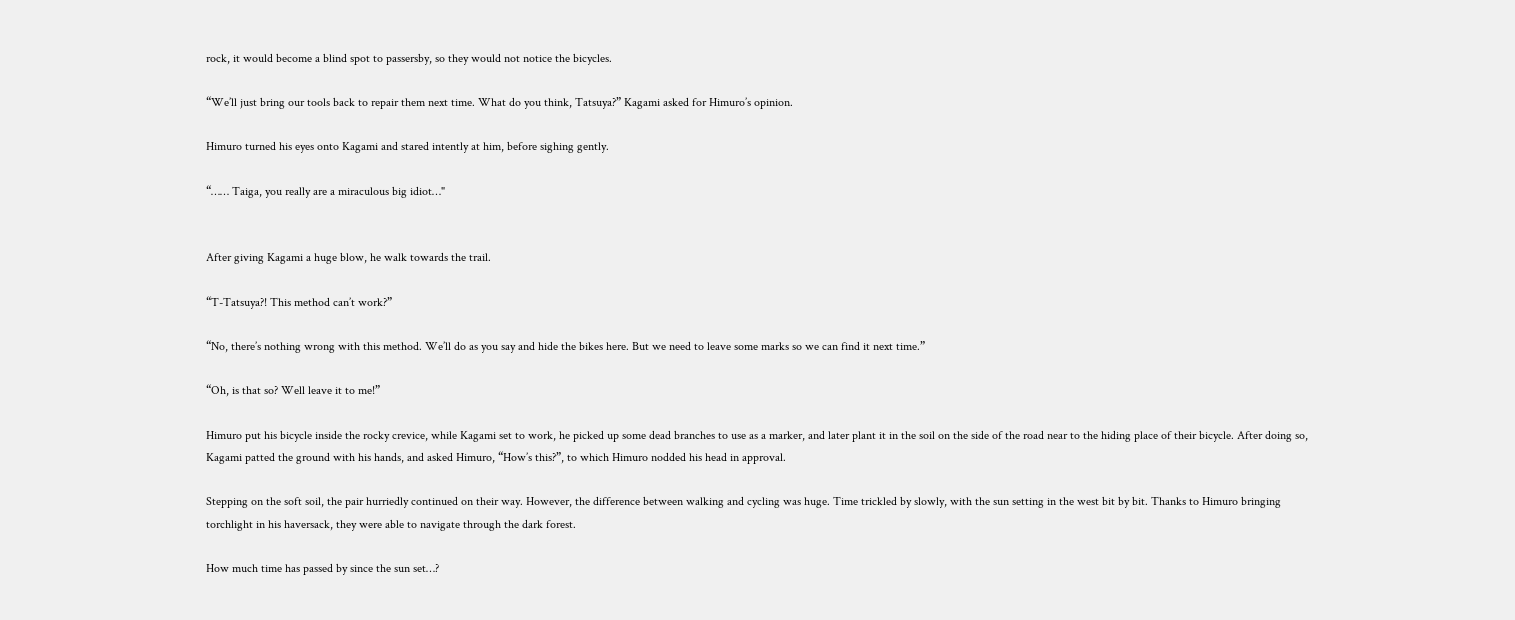rock, it would become a blind spot to passersby, so they would not notice the bicycles.

“We’ll just bring our tools back to repair them next time. What do you think, Tatsuya?” Kagami asked for Himuro’s opinion.

Himuro turned his eyes onto Kagami and stared intently at him, before sighing gently.

“…… Taiga, you really are a miraculous big idiot…"


After giving Kagami a huge blow, he walk towards the trail.

“T-Tatsuya?! This method can’t work?”

“No, there’s nothing wrong with this method. We’ll do as you say and hide the bikes here. But we need to leave some marks so we can find it next time.”

“Oh, is that so? Well leave it to me!”

Himuro put his bicycle inside the rocky crevice, while Kagami set to work, he picked up some dead branches to use as a marker, and later plant it in the soil on the side of the road near to the hiding place of their bicycle. After doing so, Kagami patted the ground with his hands, and asked Himuro, “How’s this?”, to which Himuro nodded his head in approval.

Stepping on the soft soil, the pair hurriedly continued on their way. However, the difference between walking and cycling was huge. Time trickled by slowly, with the sun setting in the west bit by bit. Thanks to Himuro bringing torchlight in his haversack, they were able to navigate through the dark forest.

How much time has passed by since the sun set…?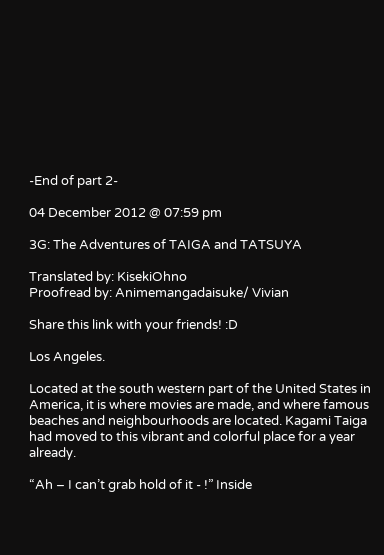-End of part 2-

04 December 2012 @ 07:59 pm

3G: The Adventures of TAIGA and TATSUYA

Translated by: KisekiOhno
Proofread by: Animemangadaisuke/ Vivian

Share this link with your friends! :D

Los Angeles.

Located at the south western part of the United States in America, it is where movies are made, and where famous beaches and neighbourhoods are located. Kagami Taiga had moved to this vibrant and colorful place for a year already.

“Ah – I can’t grab hold of it - !” Inside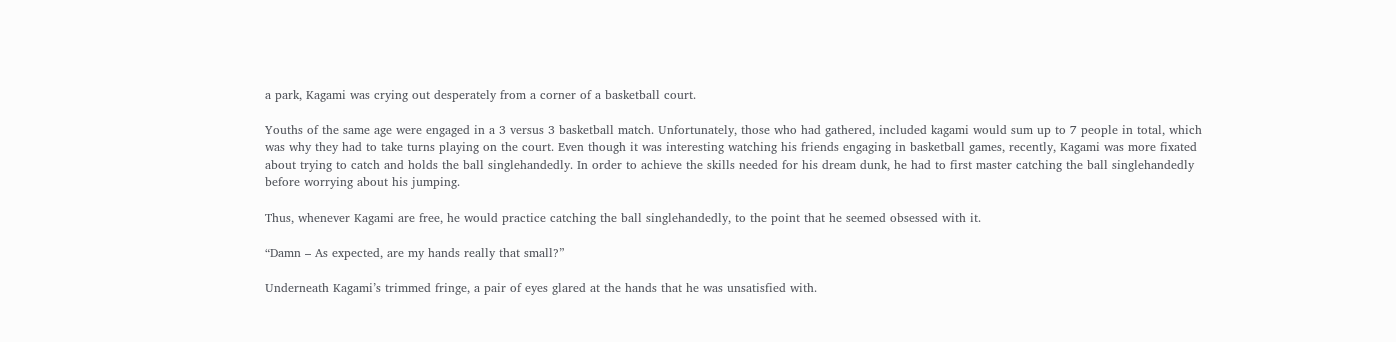a park, Kagami was crying out desperately from a corner of a basketball court.

Youths of the same age were engaged in a 3 versus 3 basketball match. Unfortunately, those who had gathered, included kagami would sum up to 7 people in total, which was why they had to take turns playing on the court. Even though it was interesting watching his friends engaging in basketball games, recently, Kagami was more fixated about trying to catch and holds the ball singlehandedly. In order to achieve the skills needed for his dream dunk, he had to first master catching the ball singlehandedly before worrying about his jumping.

Thus, whenever Kagami are free, he would practice catching the ball singlehandedly, to the point that he seemed obsessed with it.

“Damn – As expected, are my hands really that small?”

Underneath Kagami’s trimmed fringe, a pair of eyes glared at the hands that he was unsatisfied with.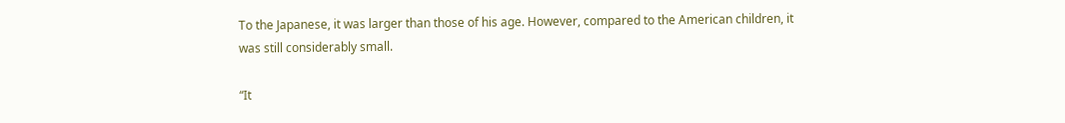To the Japanese, it was larger than those of his age. However, compared to the American children, it was still considerably small.

“It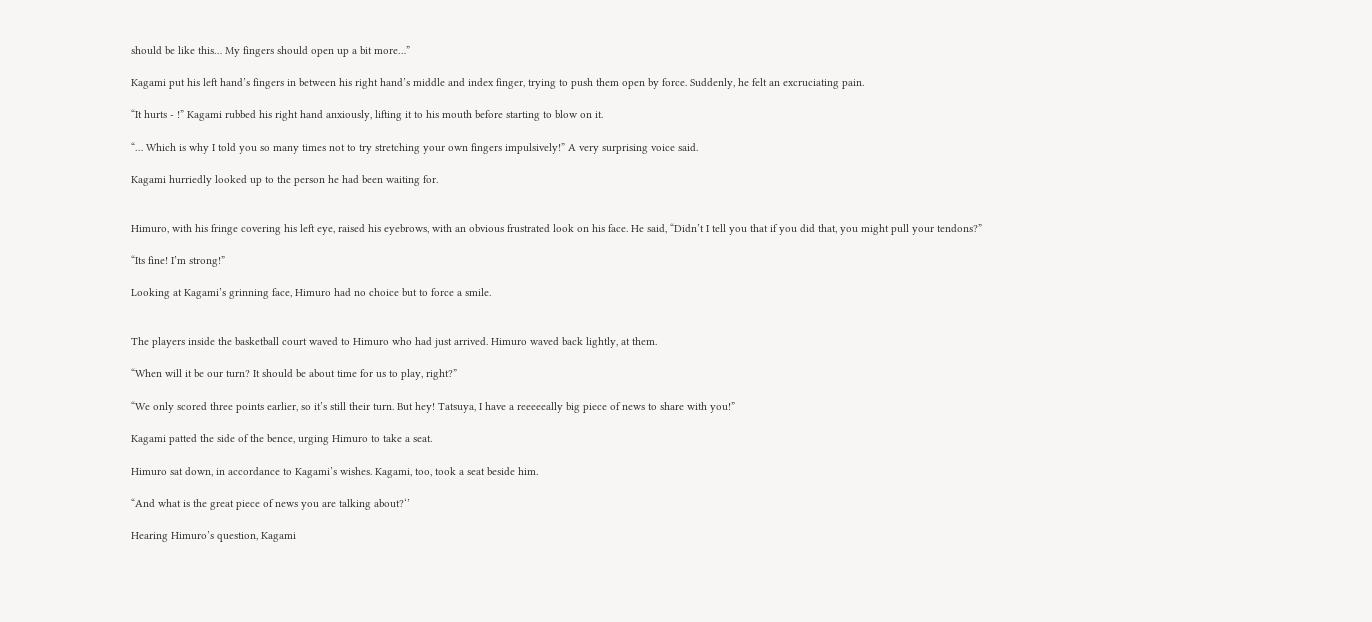should be like this… My fingers should open up a bit more…”

Kagami put his left hand’s fingers in between his right hand’s middle and index finger, trying to push them open by force. Suddenly, he felt an excruciating pain.

“It hurts - !” Kagami rubbed his right hand anxiously, lifting it to his mouth before starting to blow on it.

“… Which is why I told you so many times not to try stretching your own fingers impulsively!” A very surprising voice said.

Kagami hurriedly looked up to the person he had been waiting for.


Himuro, with his fringe covering his left eye, raised his eyebrows, with an obvious frustrated look on his face. He said, “Didn’t I tell you that if you did that, you might pull your tendons?”

“Its fine! I’m strong!”

Looking at Kagami’s grinning face, Himuro had no choice but to force a smile.


The players inside the basketball court waved to Himuro who had just arrived. Himuro waved back lightly, at them.

“When will it be our turn? It should be about time for us to play, right?”

“We only scored three points earlier, so it’s still their turn. But hey! Tatsuya, I have a reeeeeally big piece of news to share with you!”

Kagami patted the side of the bence, urging Himuro to take a seat.

Himuro sat down, in accordance to Kagami’s wishes. Kagami, too, took a seat beside him.

“And what is the great piece of news you are talking about?‘’

Hearing Himuro’s question, Kagami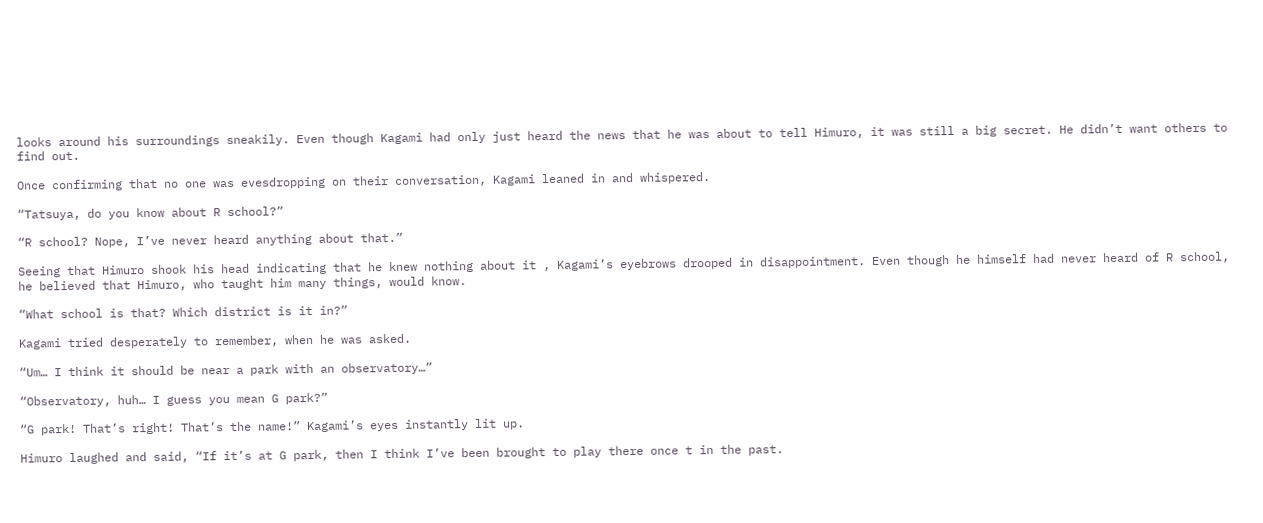looks around his surroundings sneakily. Even though Kagami had only just heard the news that he was about to tell Himuro, it was still a big secret. He didn’t want others to find out.

Once confirming that no one was evesdropping on their conversation, Kagami leaned in and whispered.

“Tatsuya, do you know about R school?”

“R school? Nope, I’ve never heard anything about that.”

Seeing that Himuro shook his head indicating that he knew nothing about it , Kagami’s eyebrows drooped in disappointment. Even though he himself had never heard of R school, he believed that Himuro, who taught him many things, would know.

“What school is that? Which district is it in?”

Kagami tried desperately to remember, when he was asked.

“Um… I think it should be near a park with an observatory…”

“Observatory, huh… I guess you mean G park?”

“G park! That’s right! That’s the name!” Kagami’s eyes instantly lit up.

Himuro laughed and said, “If it’s at G park, then I think I’ve been brought to play there once t in the past.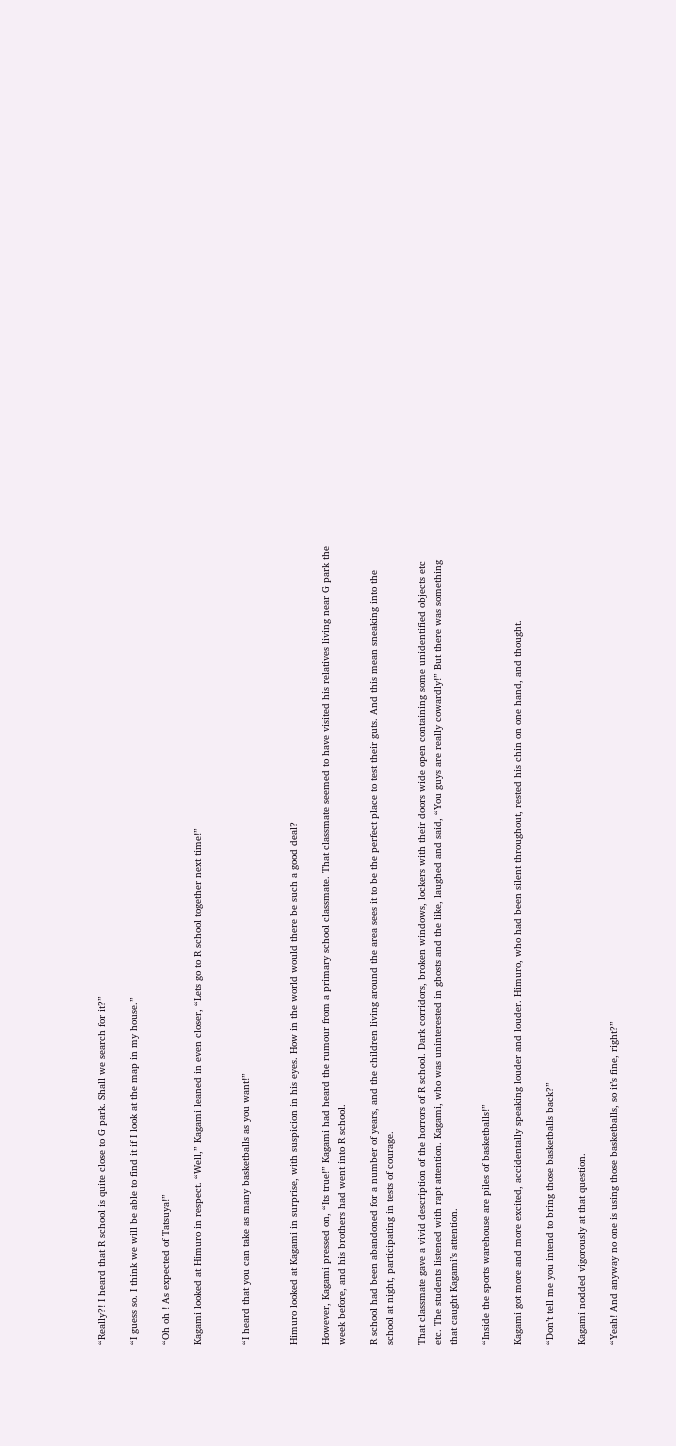“Really?! I heard that R school is quite close to G park. Shall we search for it?”

“I guess so. I think we will be able to find it if I look at the map in my house.”

“Oh oh ! As expected of Tatsuya!”

Kagami looked at Himuro in respect. “Well,” Kagami leaned in even closer, “Lets go to R school together next time!”


“I heard that you can take as many basketballs as you want!”


Himuro looked at Kagami in surprise, with suspicion in his eyes. How in the world would there be such a good deal?

However, Kagami pressed on, “Its true!” Kagami had heard the rumour from a primary school classmate. That classmate seemed to have visited his relatives living near G park the week before, and his brothers had went into R school.

R school had been abandoned for a number of years, and the children living around the area sees it to be the perfect place to test their guts. And this mean sneaking into the school at night, participating in tests of courage.

That classmate gave a vivid description of the horrors of R school. Dark corridors, broken windows, lockers with their doors wide open containing some unidentified objects etc etc. The students listened with rapt attention. Kagami, who was uninterested in ghosts and the like, laughed and said, “You guys are really cowardly!” But there was something that caught Kagami’s attention.

“Inside the sports warehouse are piles of basketballs!”

Kagami got more and more excited, accidentally speaking louder and louder. Himuro, who had been silent throughout, rested his chin on one hand, and thought.

“Don’t tell me you intend to bring those basketballs back?”

Kagami nodded vigorously at that question.

“Yeah! And anyway no one is using those basketballs, so it’s fine, right?”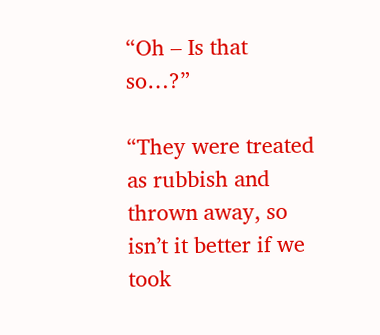“Oh – Is that so…?”

“They were treated as rubbish and thrown away, so isn’t it better if we took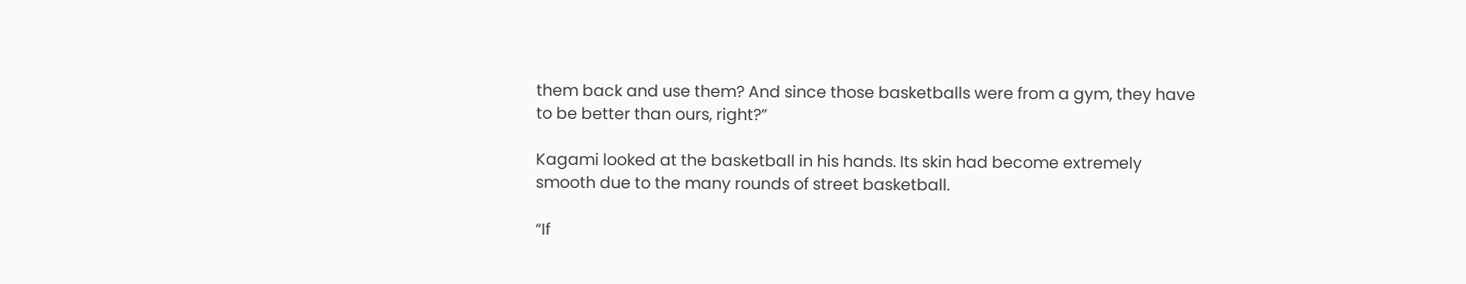them back and use them? And since those basketballs were from a gym, they have to be better than ours, right?”

Kagami looked at the basketball in his hands. Its skin had become extremely smooth due to the many rounds of street basketball.

“If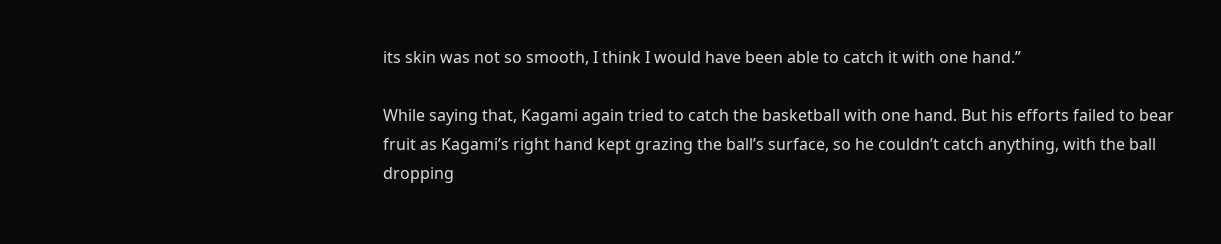its skin was not so smooth, I think I would have been able to catch it with one hand.”

While saying that, Kagami again tried to catch the basketball with one hand. But his efforts failed to bear fruit as Kagami’s right hand kept grazing the ball’s surface, so he couldn’t catch anything, with the ball dropping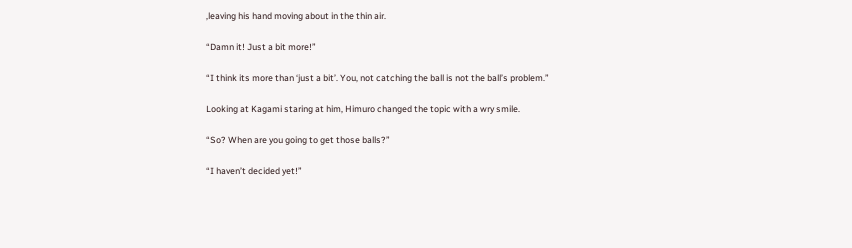,leaving his hand moving about in the thin air.

“Damn it! Just a bit more!”

“I think its more than ‘just a bit’. You, not catching the ball is not the ball’s problem.”

Looking at Kagami staring at him, Himuro changed the topic with a wry smile.

“So? When are you going to get those balls?”

“I haven’t decided yet!”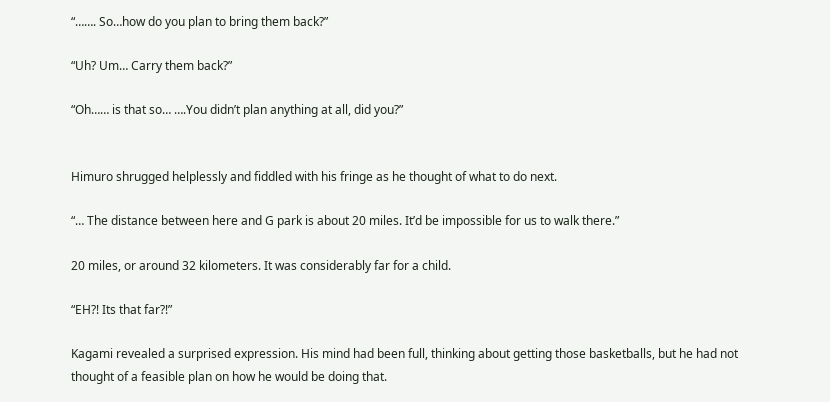“……. So…how do you plan to bring them back?”

“Uh? Um… Carry them back?”

“Oh…… is that so… ….You didn’t plan anything at all, did you?”


Himuro shrugged helplessly and fiddled with his fringe as he thought of what to do next.

“… The distance between here and G park is about 20 miles. It’d be impossible for us to walk there.”

20 miles, or around 32 kilometers. It was considerably far for a child.

“EH?! Its that far?!”

Kagami revealed a surprised expression. His mind had been full, thinking about getting those basketballs, but he had not thought of a feasible plan on how he would be doing that.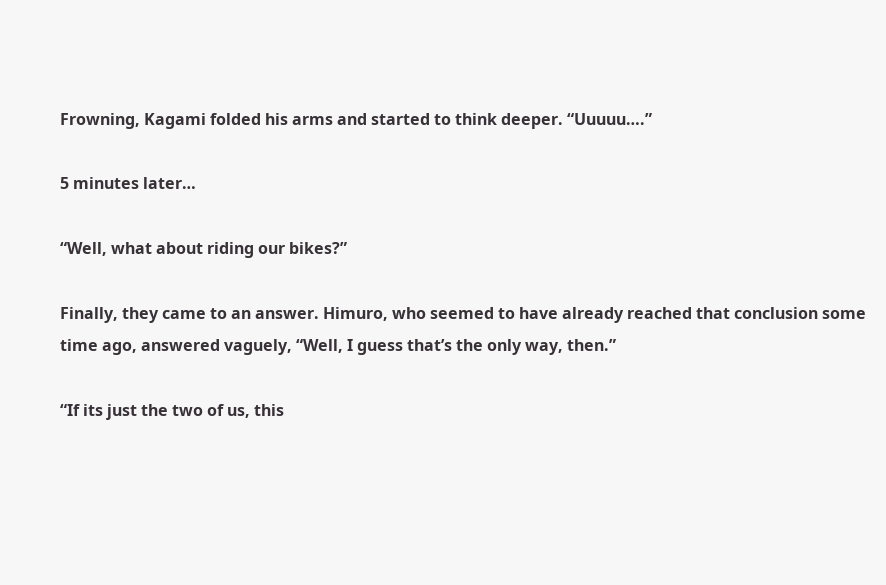Frowning, Kagami folded his arms and started to think deeper. “Uuuuu….”

5 minutes later…

“Well, what about riding our bikes?”

Finally, they came to an answer. Himuro, who seemed to have already reached that conclusion some time ago, answered vaguely, “Well, I guess that’s the only way, then.”

“If its just the two of us, this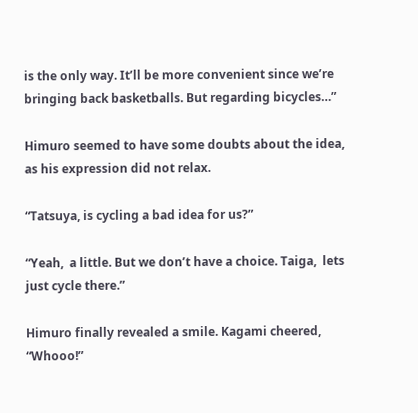is the only way. It’ll be more convenient since we’re bringing back basketballs. But regarding bicycles…”

Himuro seemed to have some doubts about the idea, as his expression did not relax.

“Tatsuya, is cycling a bad idea for us?”

“Yeah,  a little. But we don’t have a choice. Taiga,  lets just cycle there.”

Himuro finally revealed a smile. Kagami cheered, “Whooo!”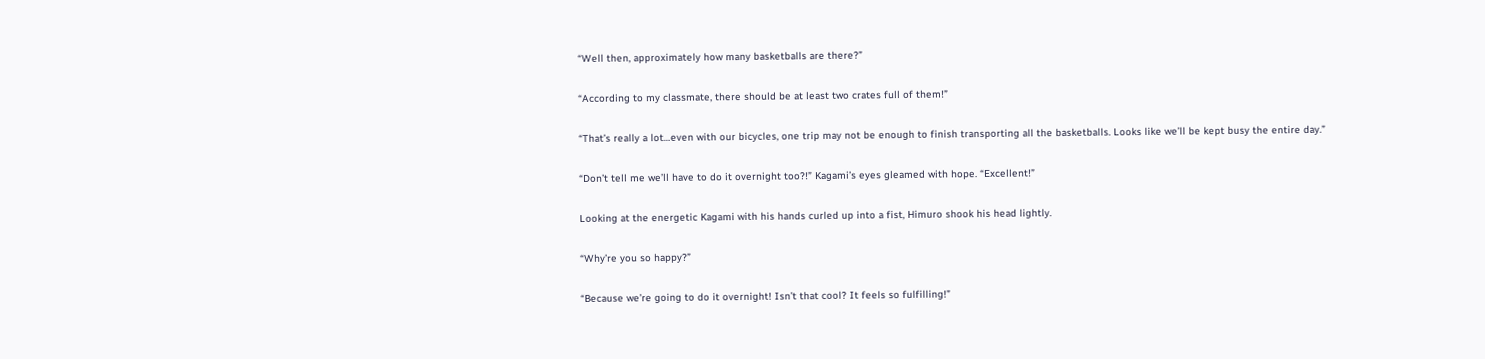“Well then, approximately how many basketballs are there?”

“According to my classmate, there should be at least two crates full of them!”

“That’s really a lot…even with our bicycles, one trip may not be enough to finish transporting all the basketballs. Looks like we’ll be kept busy the entire day.”

“Don’t tell me we’ll have to do it overnight too?!” Kagami’s eyes gleamed with hope. “Excellent!”

Looking at the energetic Kagami with his hands curled up into a fist, Himuro shook his head lightly.

“Why’re you so happy?”

“Because we’re going to do it overnight! Isn’t that cool? It feels so fulfilling!”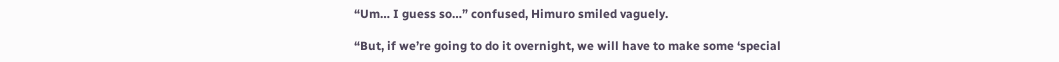“Um… I guess so…” confused, Himuro smiled vaguely.

“But, if we’re going to do it overnight, we will have to make some ‘special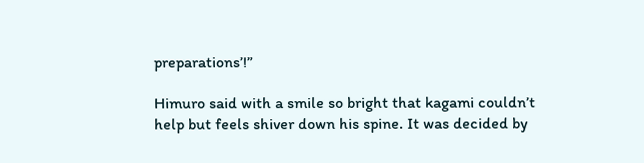preparations’!”

Himuro said with a smile so bright that kagami couldn’t help but feels shiver down his spine. It was decided by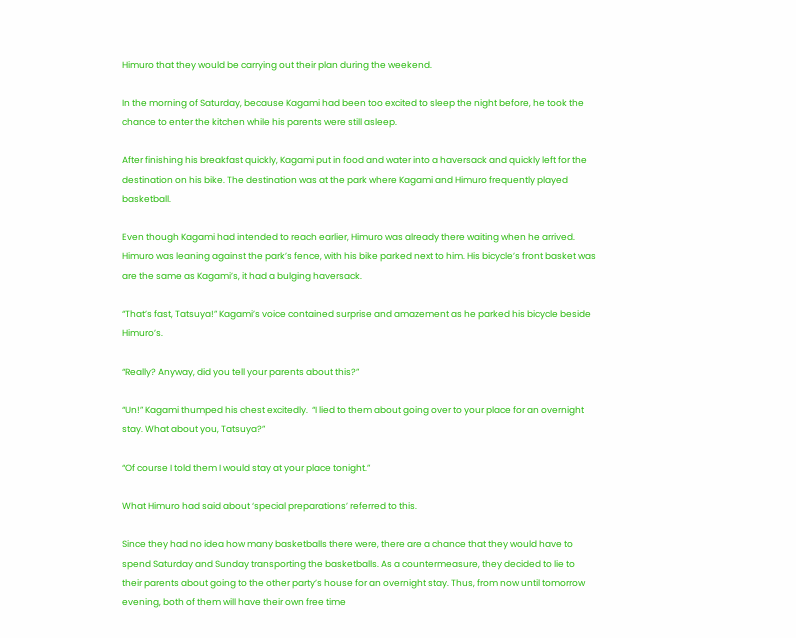Himuro that they would be carrying out their plan during the weekend.

In the morning of Saturday, because Kagami had been too excited to sleep the night before, he took the chance to enter the kitchen while his parents were still asleep.

After finishing his breakfast quickly, Kagami put in food and water into a haversack and quickly left for the destination on his bike. The destination was at the park where Kagami and Himuro frequently played basketball.

Even though Kagami had intended to reach earlier, Himuro was already there waiting when he arrived. Himuro was leaning against the park’s fence, with his bike parked next to him. His bicycle’s front basket was are the same as Kagami’s, it had a bulging haversack.

“That’s fast, Tatsuya!” Kagami’s voice contained surprise and amazement as he parked his bicycle beside Himuro’s.

“Really? Anyway, did you tell your parents about this?”

“Un!” Kagami thumped his chest excitedly.  “I lied to them about going over to your place for an overnight stay. What about you, Tatsuya?”

“Of course I told them I would stay at your place tonight.”

What Himuro had said about ‘special preparations’ referred to this.

Since they had no idea how many basketballs there were, there are a chance that they would have to spend Saturday and Sunday transporting the basketballs. As a countermeasure, they decided to lie to their parents about going to the other party’s house for an overnight stay. Thus, from now until tomorrow evening, both of them will have their own free time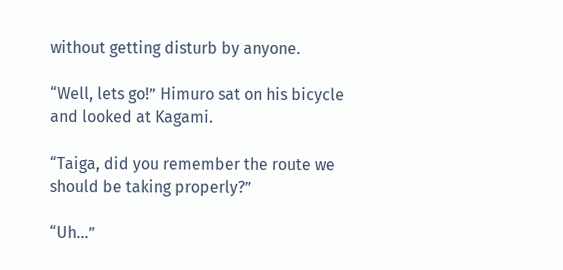without getting disturb by anyone.

“Well, lets go!” Himuro sat on his bicycle and looked at Kagami.

“Taiga, did you remember the route we should be taking properly?”

“Uh…”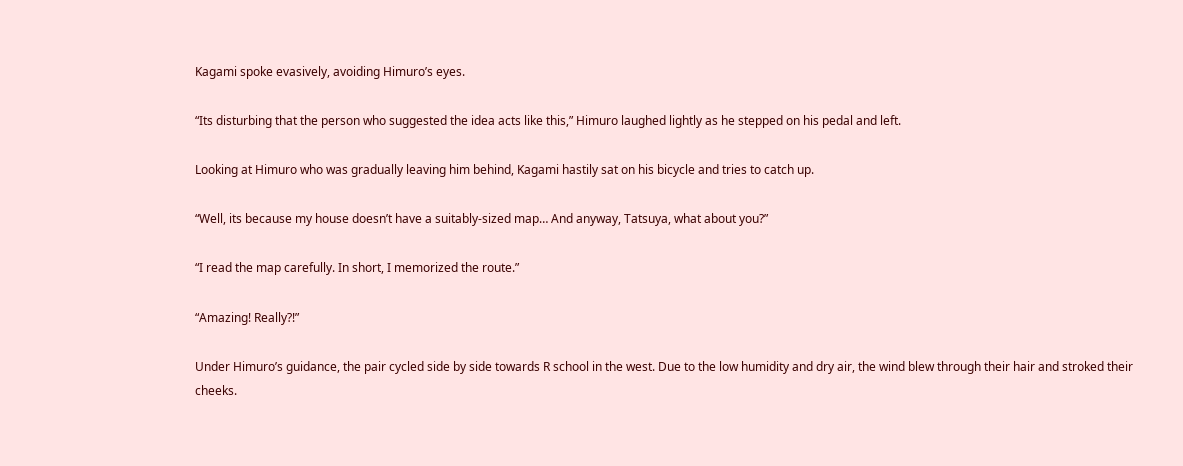Kagami spoke evasively, avoiding Himuro’s eyes.

“Its disturbing that the person who suggested the idea acts like this,” Himuro laughed lightly as he stepped on his pedal and left.

Looking at Himuro who was gradually leaving him behind, Kagami hastily sat on his bicycle and tries to catch up.

“Well, its because my house doesn’t have a suitably-sized map… And anyway, Tatsuya, what about you?”

“I read the map carefully. In short, I memorized the route.”

“Amazing! Really?!”

Under Himuro’s guidance, the pair cycled side by side towards R school in the west. Due to the low humidity and dry air, the wind blew through their hair and stroked their cheeks.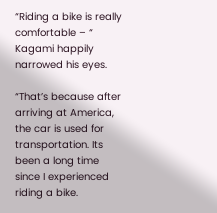“Riding a bike is really comfortable – “ Kagami happily narrowed his eyes.

“That’s because after arriving at America, the car is used for transportation. Its been a long time since I experienced riding a bike.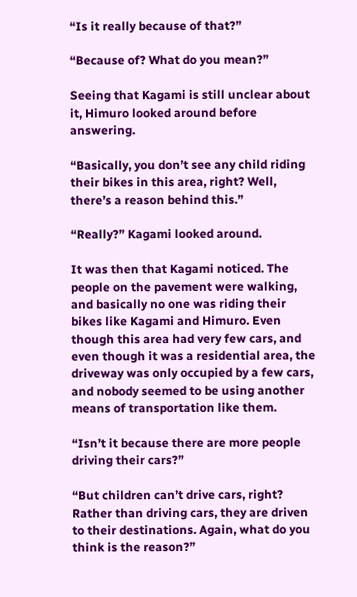“Is it really because of that?”

“Because of? What do you mean?”

Seeing that Kagami is still unclear about it, Himuro looked around before answering.

“Basically, you don’t see any child riding their bikes in this area, right? Well, there’s a reason behind this.”

“Really?” Kagami looked around.

It was then that Kagami noticed. The people on the pavement were walking, and basically no one was riding their bikes like Kagami and Himuro. Even though this area had very few cars, and even though it was a residential area, the driveway was only occupied by a few cars, and nobody seemed to be using another means of transportation like them.

“Isn’t it because there are more people driving their cars?”

“But children can’t drive cars, right? Rather than driving cars, they are driven to their destinations. Again, what do you think is the reason?”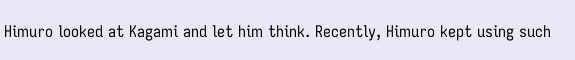Himuro looked at Kagami and let him think. Recently, Himuro kept using such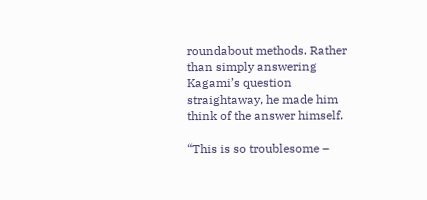roundabout methods. Rather than simply answering Kagami’s question straightaway, he made him think of the answer himself.

“This is so troublesome –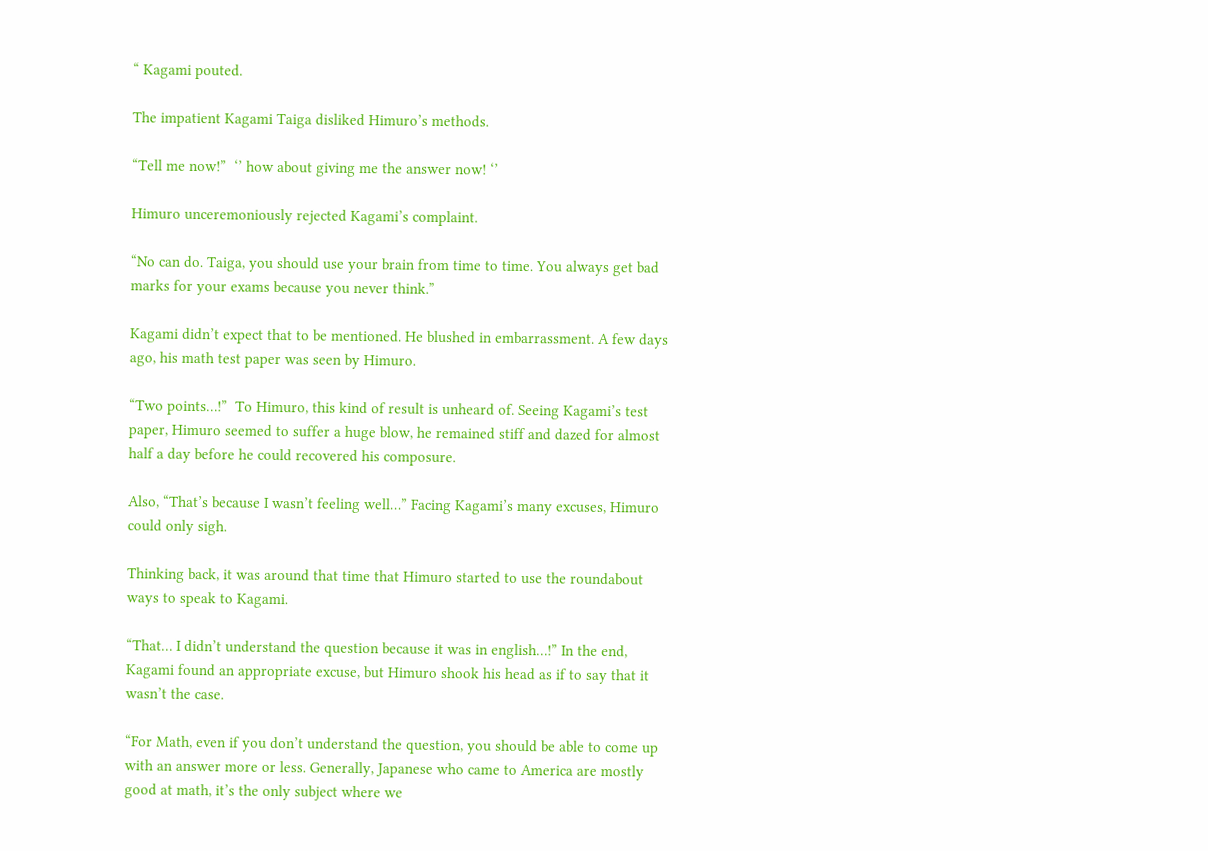“ Kagami pouted.

The impatient Kagami Taiga disliked Himuro’s methods.

“Tell me now!”  ‘’ how about giving me the answer now! ‘’

Himuro unceremoniously rejected Kagami’s complaint.

“No can do. Taiga, you should use your brain from time to time. You always get bad marks for your exams because you never think.”

Kagami didn’t expect that to be mentioned. He blushed in embarrassment. A few days ago, his math test paper was seen by Himuro.

“Two points…!”  To Himuro, this kind of result is unheard of. Seeing Kagami’s test paper, Himuro seemed to suffer a huge blow, he remained stiff and dazed for almost half a day before he could recovered his composure.

Also, “That’s because I wasn’t feeling well…” Facing Kagami’s many excuses, Himuro could only sigh.

Thinking back, it was around that time that Himuro started to use the roundabout ways to speak to Kagami.

“That… I didn’t understand the question because it was in english…!” In the end, Kagami found an appropriate excuse, but Himuro shook his head as if to say that it wasn’t the case.

“For Math, even if you don’t understand the question, you should be able to come up with an answer more or less. Generally, Japanese who came to America are mostly good at math, it’s the only subject where we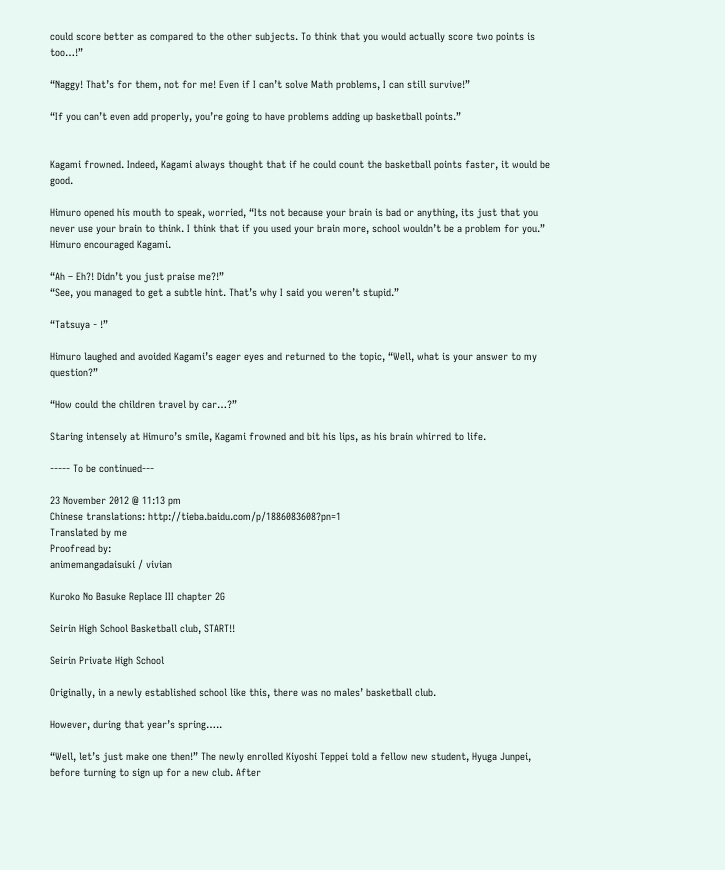could score better as compared to the other subjects. To think that you would actually score two points is too…!”

“Naggy! That’s for them, not for me! Even if I can’t solve Math problems, I can still survive!”

“If you can’t even add properly, you’re going to have problems adding up basketball points.”


Kagami frowned. Indeed, Kagami always thought that if he could count the basketball points faster, it would be good.

Himuro opened his mouth to speak, worried, “Its not because your brain is bad or anything, its just that you never use your brain to think. I think that if you used your brain more, school wouldn’t be a problem for you.” Himuro encouraged Kagami.

“Ah – Eh?! Didn’t you just praise me?!”
“See, you managed to get a subtle hint. That’s why I said you weren’t stupid.”

“Tatsuya - !”

Himuro laughed and avoided Kagami’s eager eyes and returned to the topic, “Well, what is your answer to my question?”

“How could the children travel by car…?”

Staring intensely at Himuro’s smile, Kagami frowned and bit his lips, as his brain whirred to life.

----- To be continued---

23 November 2012 @ 11:13 pm
Chinese translations: http://tieba.baidu.com/p/1886083608?pn=1
Translated by me
Proofread by:
animemangadaisuki / vivian

Kuroko No Basuke Replace III chapter 2G

Seirin High School Basketball club, START!!

Seirin Private High School

Originally, in a newly established school like this, there was no males’ basketball club.

However, during that year’s spring…..

“Well, let’s just make one then!” The newly enrolled Kiyoshi Teppei told a fellow new student, Hyuga Junpei, before turning to sign up for a new club. After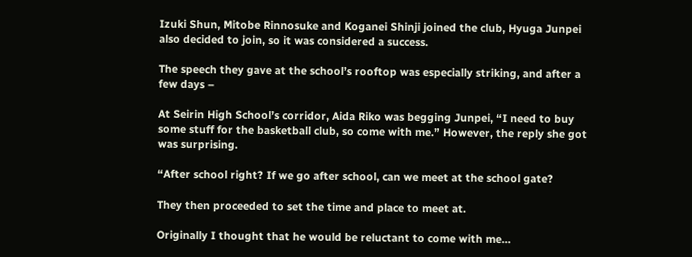Izuki Shun, Mitobe Rinnosuke and Koganei Shinji joined the club, Hyuga Junpei also decided to join, so it was considered a success.

The speech they gave at the school’s rooftop was especially striking, and after a few days –

At Seirin High School’s corridor, Aida Riko was begging Junpei, “I need to buy some stuff for the basketball club, so come with me.” However, the reply she got was surprising.

“After school right? If we go after school, can we meet at the school gate?

They then proceeded to set the time and place to meet at.

Originally I thought that he would be reluctant to come with me…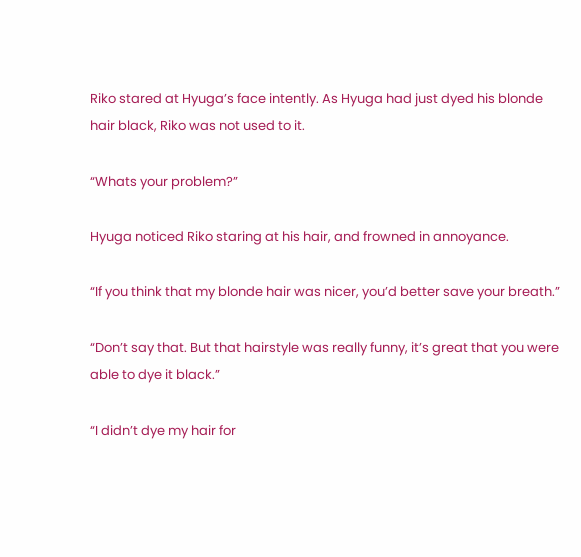Riko stared at Hyuga’s face intently. As Hyuga had just dyed his blonde hair black, Riko was not used to it.

“Whats your problem?”

Hyuga noticed Riko staring at his hair, and frowned in annoyance.

“If you think that my blonde hair was nicer, you’d better save your breath.”

“Don’t say that. But that hairstyle was really funny, it’s great that you were able to dye it black.”

“I didn’t dye my hair for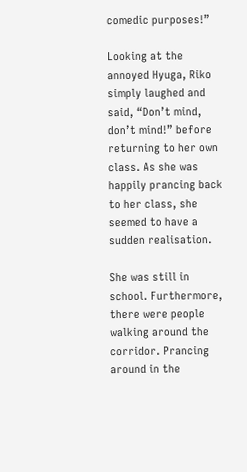comedic purposes!”

Looking at the annoyed Hyuga, Riko simply laughed and said, “Don’t mind, don’t mind!” before returning to her own class. As she was happily prancing back to her class, she seemed to have a sudden realisation.

She was still in school. Furthermore, there were people walking around the corridor. Prancing around in the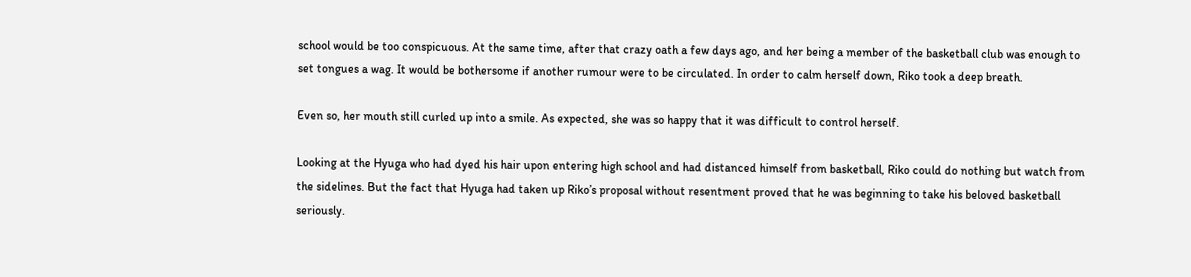school would be too conspicuous. At the same time, after that crazy oath a few days ago, and her being a member of the basketball club was enough to set tongues a wag. It would be bothersome if another rumour were to be circulated. In order to calm herself down, Riko took a deep breath.

Even so, her mouth still curled up into a smile. As expected, she was so happy that it was difficult to control herself.

Looking at the Hyuga who had dyed his hair upon entering high school and had distanced himself from basketball, Riko could do nothing but watch from the sidelines. But the fact that Hyuga had taken up Riko’s proposal without resentment proved that he was beginning to take his beloved basketball seriously.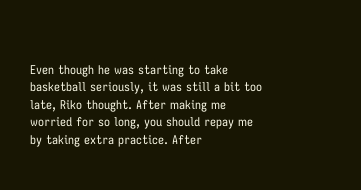Even though he was starting to take basketball seriously, it was still a bit too late, Riko thought. After making me worried for so long, you should repay me by taking extra practice. After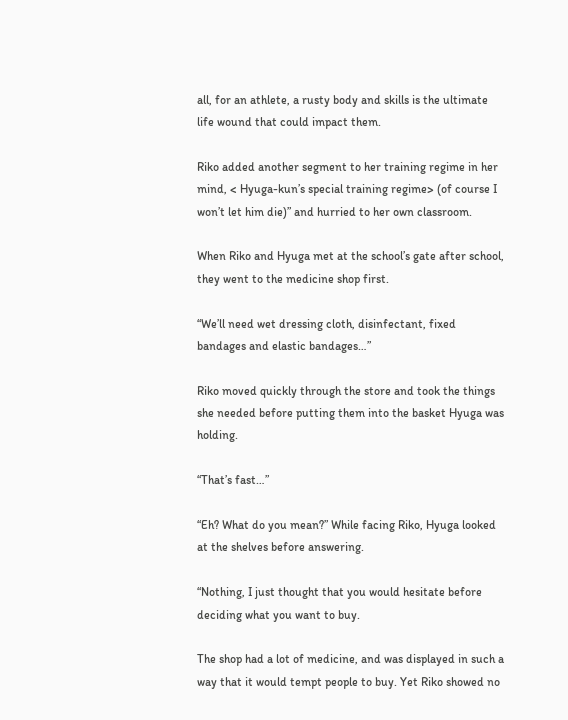all, for an athlete, a rusty body and skills is the ultimate life wound that could impact them.

Riko added another segment to her training regime in her mind, < Hyuga-kun’s special training regime> (of course I won’t let him die)” and hurried to her own classroom.

When Riko and Hyuga met at the school’s gate after school, they went to the medicine shop first.

“We’ll need wet dressing cloth, disinfectant, fixed bandages and elastic bandages…”

Riko moved quickly through the store and took the things she needed before putting them into the basket Hyuga was holding.

“That’s fast…”

“Eh? What do you mean?” While facing Riko, Hyuga looked at the shelves before answering.

“Nothing, I just thought that you would hesitate before deciding what you want to buy.

The shop had a lot of medicine, and was displayed in such a way that it would tempt people to buy. Yet Riko showed no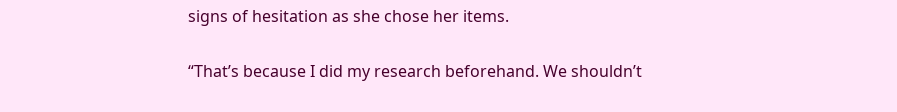signs of hesitation as she chose her items.

“That’s because I did my research beforehand. We shouldn’t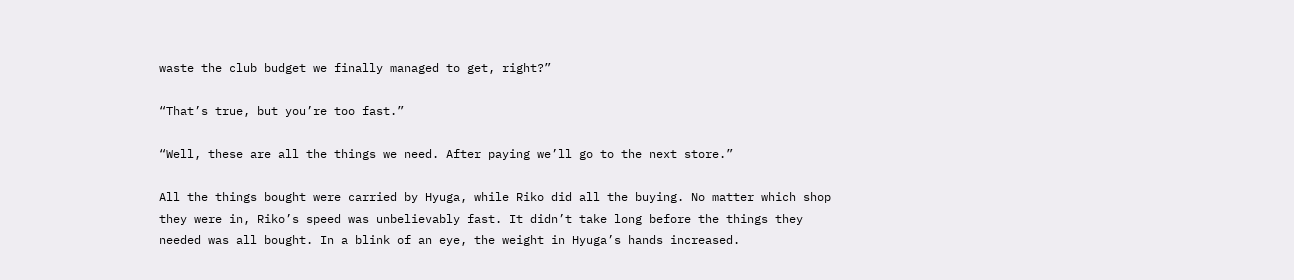waste the club budget we finally managed to get, right?”

“That’s true, but you’re too fast.”

“Well, these are all the things we need. After paying we’ll go to the next store.”

All the things bought were carried by Hyuga, while Riko did all the buying. No matter which shop they were in, Riko’s speed was unbelievably fast. It didn’t take long before the things they needed was all bought. In a blink of an eye, the weight in Hyuga’s hands increased.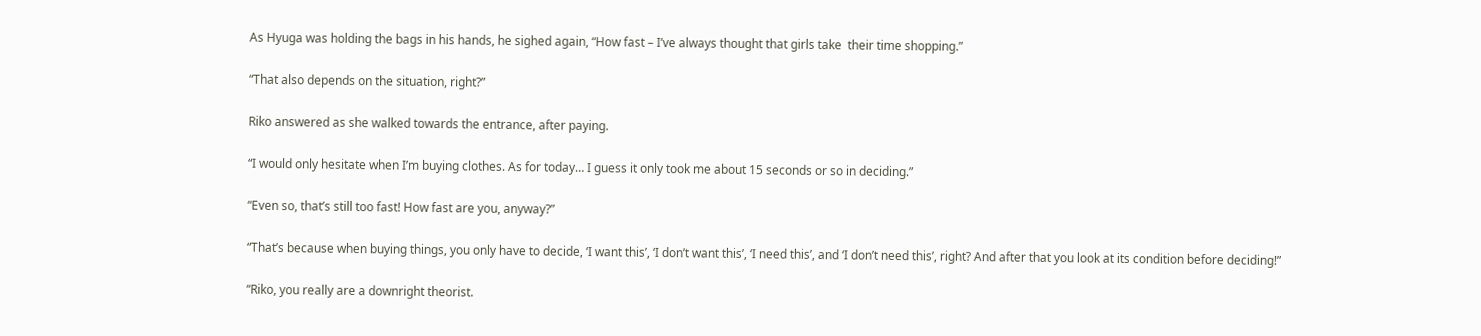As Hyuga was holding the bags in his hands, he sighed again, “How fast – I’ve always thought that girls take  their time shopping.”

“That also depends on the situation, right?”

Riko answered as she walked towards the entrance, after paying.

“I would only hesitate when I’m buying clothes. As for today… I guess it only took me about 15 seconds or so in deciding.”

“Even so, that’s still too fast! How fast are you, anyway?”

“That’s because when buying things, you only have to decide, ‘I want this’, ‘I don’t want this’, ‘I need this’, and ‘I don’t need this’, right? And after that you look at its condition before deciding!”

“Riko, you really are a downright theorist.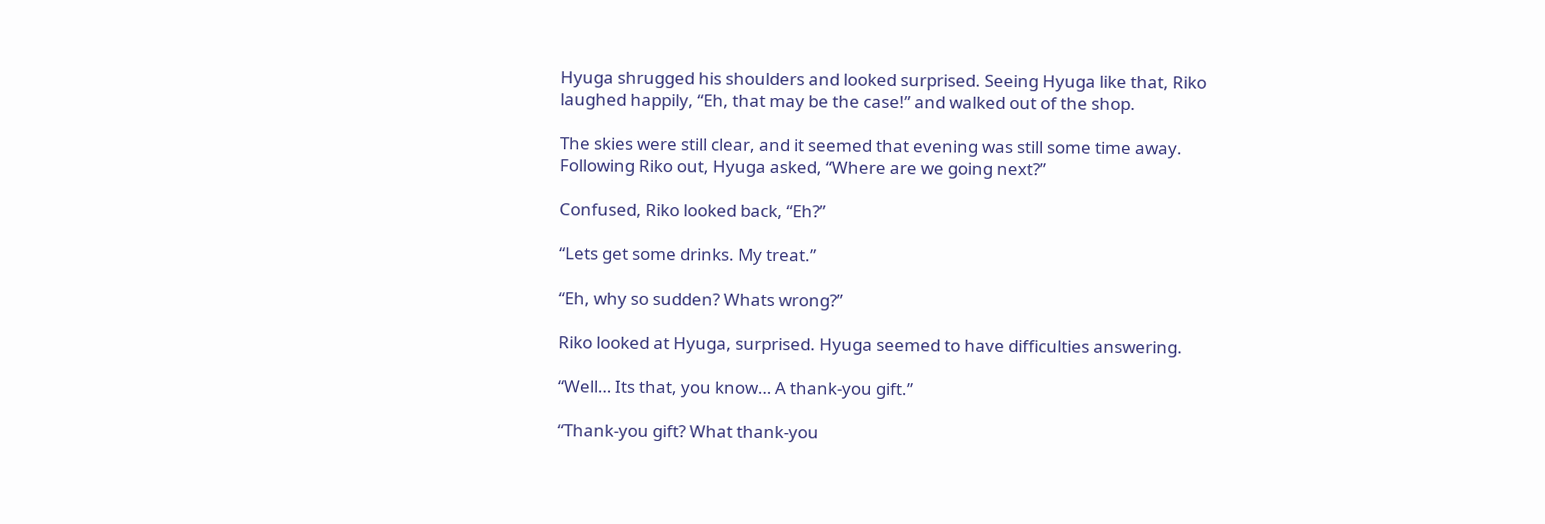Hyuga shrugged his shoulders and looked surprised. Seeing Hyuga like that, Riko laughed happily, “Eh, that may be the case!” and walked out of the shop.

The skies were still clear, and it seemed that evening was still some time away. Following Riko out, Hyuga asked, “Where are we going next?”

Confused, Riko looked back, “Eh?”

“Lets get some drinks. My treat.”

“Eh, why so sudden? Whats wrong?”

Riko looked at Hyuga, surprised. Hyuga seemed to have difficulties answering.

“Well… Its that, you know… A thank-you gift.”

“Thank-you gift? What thank-you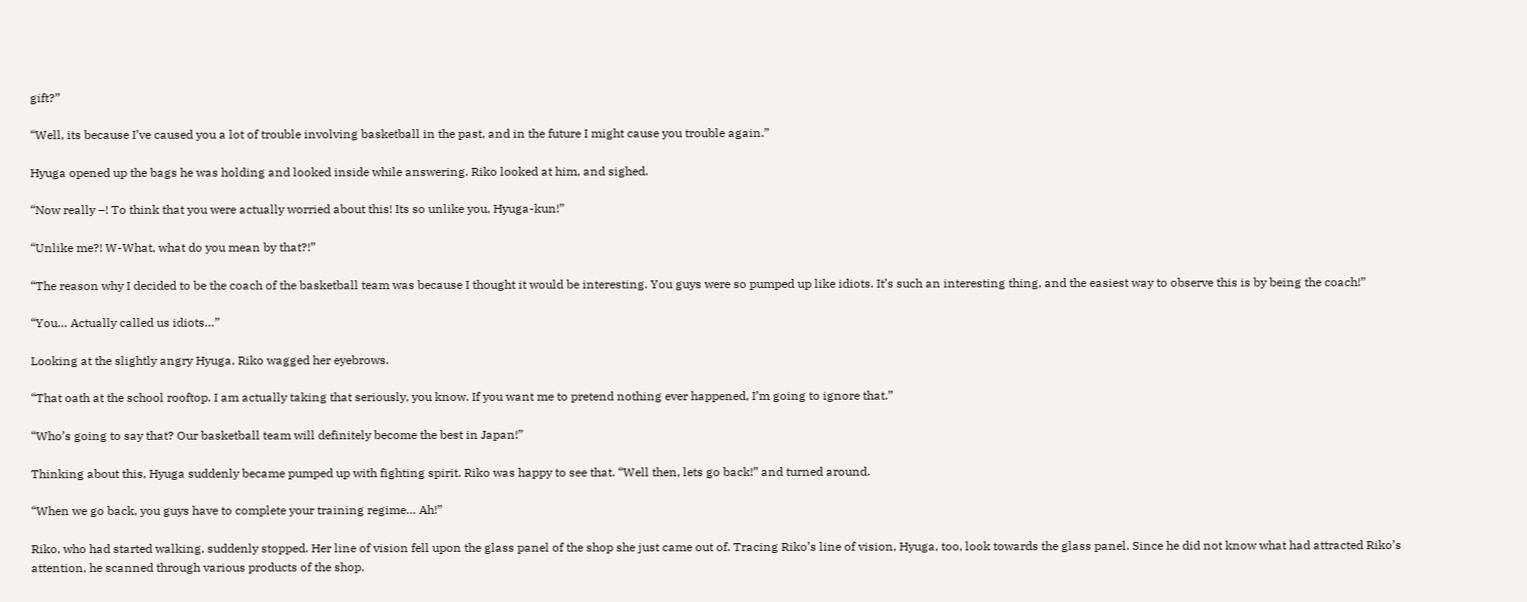gift?”

“Well, its because I’ve caused you a lot of trouble involving basketball in the past, and in the future I might cause you trouble again.”

Hyuga opened up the bags he was holding and looked inside while answering. Riko looked at him, and sighed.

“Now really –! To think that you were actually worried about this! Its so unlike you, Hyuga-kun!”

“Unlike me?! W-What, what do you mean by that?!”

“The reason why I decided to be the coach of the basketball team was because I thought it would be interesting. You guys were so pumped up like idiots. It’s such an interesting thing, and the easiest way to observe this is by being the coach!”

“You… Actually called us idiots…”

Looking at the slightly angry Hyuga, Riko wagged her eyebrows.

“That oath at the school rooftop. I am actually taking that seriously, you know. If you want me to pretend nothing ever happened, I’m going to ignore that.”

“Who’s going to say that? Our basketball team will definitely become the best in Japan!”

Thinking about this, Hyuga suddenly became pumped up with fighting spirit. Riko was happy to see that. “Well then, lets go back!” and turned around.

“When we go back, you guys have to complete your training regime… Ah!”

Riko, who had started walking, suddenly stopped. Her line of vision fell upon the glass panel of the shop she just came out of. Tracing Riko’s line of vision, Hyuga, too, look towards the glass panel. Since he did not know what had attracted Riko’s attention, he scanned through various products of the shop.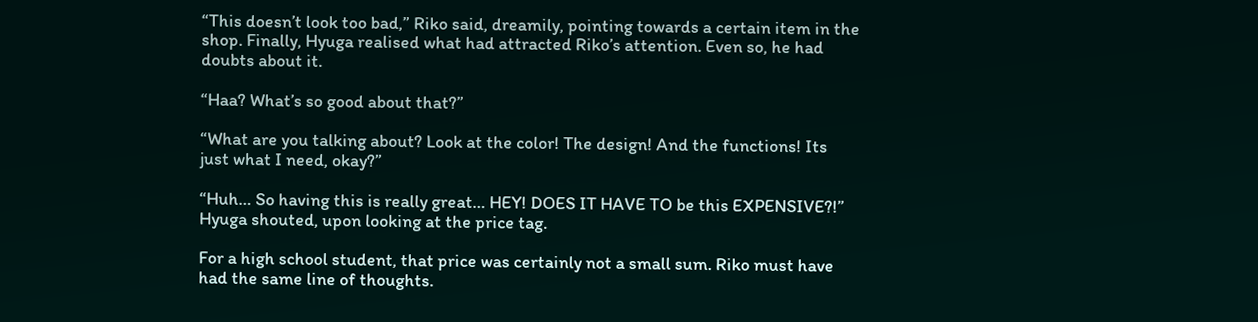“This doesn’t look too bad,” Riko said, dreamily, pointing towards a certain item in the shop. Finally, Hyuga realised what had attracted Riko’s attention. Even so, he had doubts about it.

“Haa? What’s so good about that?”

“What are you talking about? Look at the color! The design! And the functions! Its just what I need, okay?”

“Huh… So having this is really great… HEY! DOES IT HAVE TO be this EXPENSIVE?!” Hyuga shouted, upon looking at the price tag.

For a high school student, that price was certainly not a small sum. Riko must have had the same line of thoughts.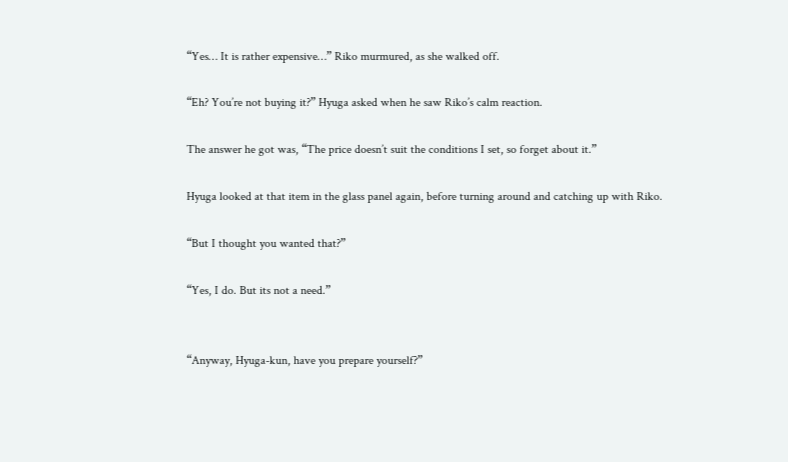“Yes… It is rather expensive…” Riko murmured, as she walked off.

“Eh? You’re not buying it?” Hyuga asked when he saw Riko’s calm reaction.

The answer he got was, “The price doesn’t suit the conditions I set, so forget about it.”

Hyuga looked at that item in the glass panel again, before turning around and catching up with Riko.

“But I thought you wanted that?”

“Yes, I do. But its not a need.”


“Anyway, Hyuga-kun, have you prepare yourself?”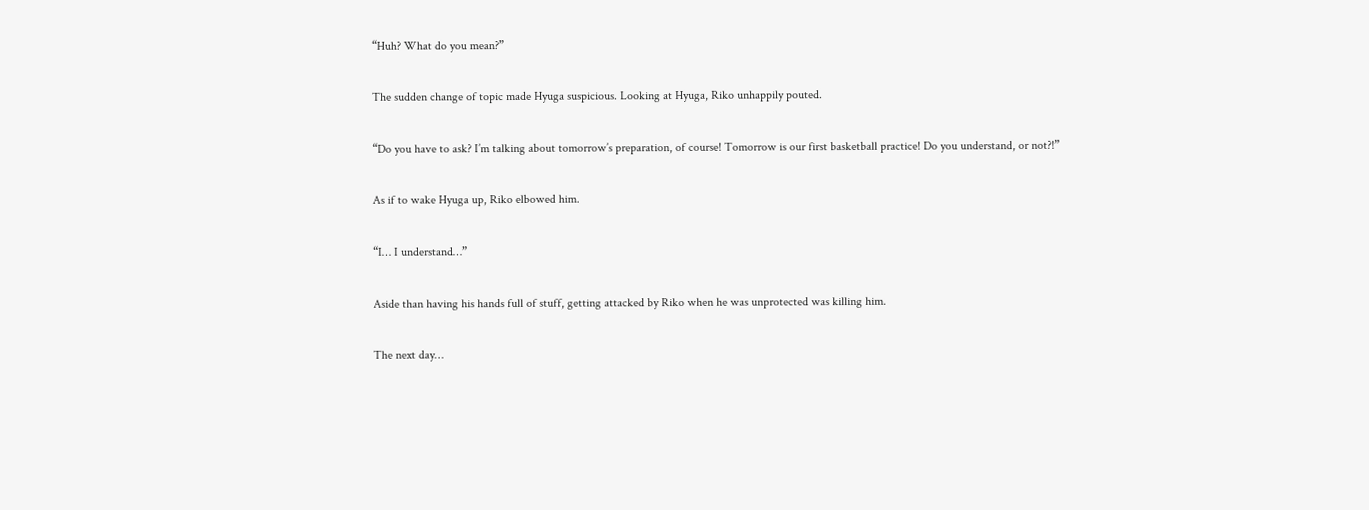“Huh? What do you mean?”

The sudden change of topic made Hyuga suspicious. Looking at Hyuga, Riko unhappily pouted.

“Do you have to ask? I’m talking about tomorrow’s preparation, of course! Tomorrow is our first basketball practice! Do you understand, or not?!”

As if to wake Hyuga up, Riko elbowed him.

“I… I understand…”

Aside than having his hands full of stuff, getting attacked by Riko when he was unprotected was killing him.

The next day…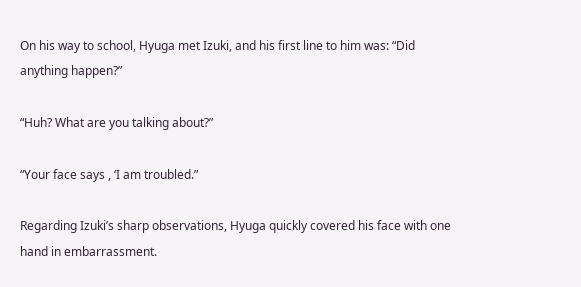On his way to school, Hyuga met Izuki, and his first line to him was: “Did anything happen?”

“Huh? What are you talking about?”

“Your face says , ‘I am troubled.”

Regarding Izuki’s sharp observations, Hyuga quickly covered his face with one hand in embarrassment.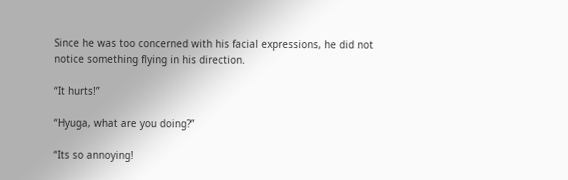Since he was too concerned with his facial expressions, he did not notice something flying in his direction.

“It hurts!”

“Hyuga, what are you doing?”

“Its so annoying!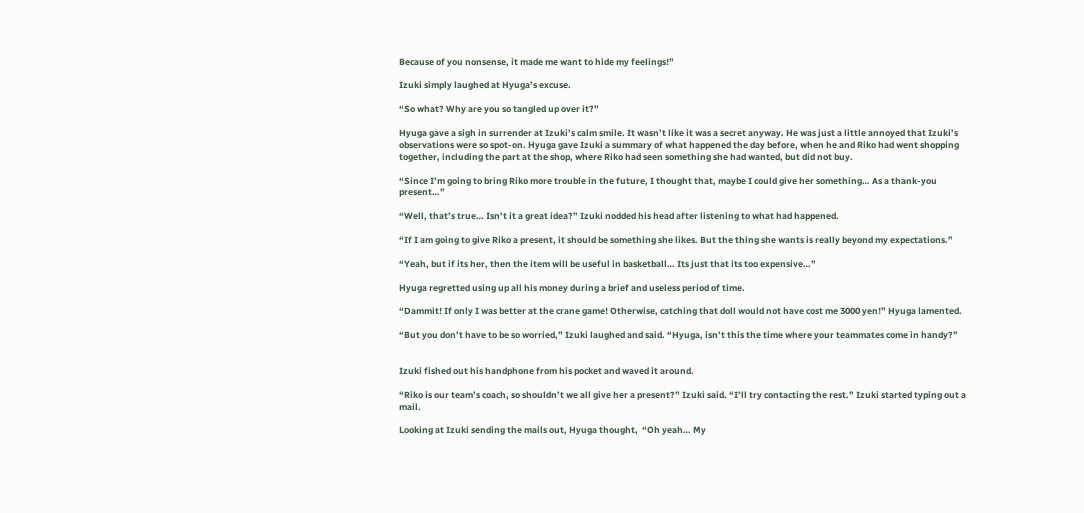Because of you nonsense, it made me want to hide my feelings!”

Izuki simply laughed at Hyuga’s excuse.

“So what? Why are you so tangled up over it?”

Hyuga gave a sigh in surrender at Izuki’s calm smile. It wasn’t like it was a secret anyway. He was just a little annoyed that Izuki’s observations were so spot-on. Hyuga gave Izuki a summary of what happened the day before, when he and Riko had went shopping together, including the part at the shop, where Riko had seen something she had wanted, but did not buy.

“Since I’m going to bring Riko more trouble in the future, I thought that, maybe I could give her something… As a thank-you present…”

“Well, that’s true… Isn’t it a great idea?” Izuki nodded his head after listening to what had happened.

“If I am going to give Riko a present, it should be something she likes. But the thing she wants is really beyond my expectations.”

“Yeah, but if its her, then the item will be useful in basketball… Its just that its too expensive…”

Hyuga regretted using up all his money during a brief and useless period of time.

“Dammit! If only I was better at the crane game! Otherwise, catching that doll would not have cost me 3000 yen!” Hyuga lamented.

“But you don’t have to be so worried,” Izuki laughed and said. “Hyuga, isn’t this the time where your teammates come in handy?”


Izuki fished out his handphone from his pocket and waved it around.

“Riko is our team’s coach, so shouldn’t we all give her a present?” Izuki said. “I’ll try contacting the rest.” Izuki started typing out a mail.

Looking at Izuki sending the mails out, Hyuga thought,  “Oh yeah… My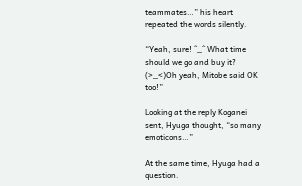teammates…” his heart repeated the words silently.

“Yeah, sure! ^_^ What time should we go and buy it? (>_<)Oh yeah, Mitobe said OK too!”

Looking at the reply Koganei sent, Hyuga thought, “so many emoticons…”

At the same time, Hyuga had a question.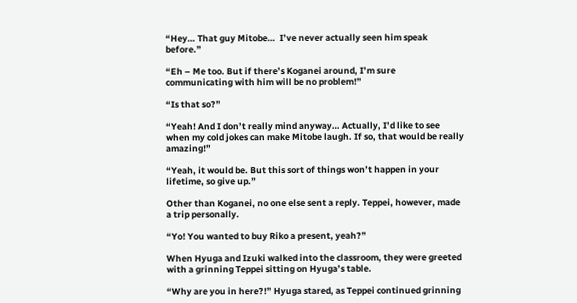“Hey… That guy Mitobe…  I’ve never actually seen him speak before.”

“Eh – Me too. But if there’s Koganei around, I’m sure communicating with him will be no problem!”

“Is that so?”

“Yeah! And I don’t really mind anyway… Actually, I’d like to see when my cold jokes can make Mitobe laugh. If so, that would be really amazing!”

“Yeah, it would be. But this sort of things won’t happen in your lifetime, so give up.”

Other than Koganei, no one else sent a reply. Teppei, however, made a trip personally.

“Yo! You wanted to buy Riko a present, yeah?”

When Hyuga and Izuki walked into the classroom, they were greeted with a grinning Teppei sitting on Hyuga’s table.

“Why are you in here?!” Hyuga stared, as Teppei continued grinning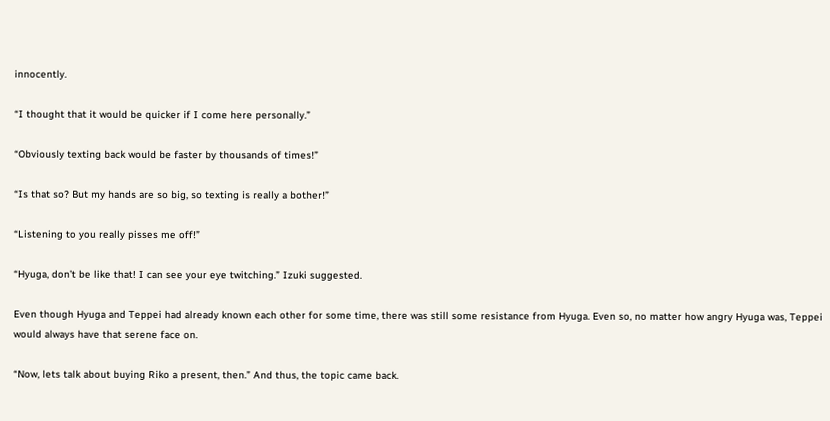innocently.

“I thought that it would be quicker if I come here personally.”

“Obviously texting back would be faster by thousands of times!”

“Is that so? But my hands are so big, so texting is really a bother!”

“Listening to you really pisses me off!”

“Hyuga, don’t be like that! I can see your eye twitching.” Izuki suggested.

Even though Hyuga and Teppei had already known each other for some time, there was still some resistance from Hyuga. Even so, no matter how angry Hyuga was, Teppei would always have that serene face on.

“Now, lets talk about buying Riko a present, then.” And thus, the topic came back.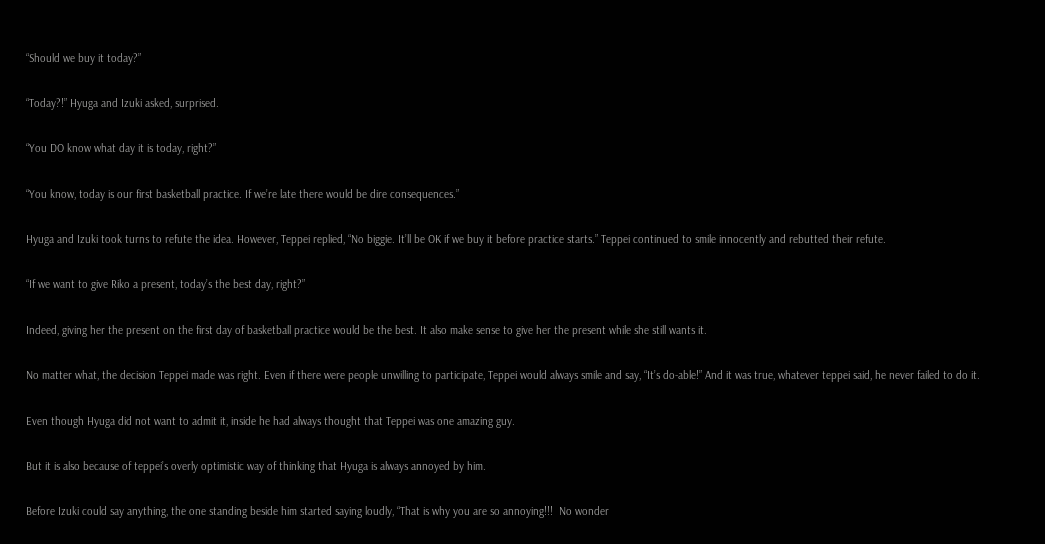“Should we buy it today?”

“Today?!” Hyuga and Izuki asked, surprised.

“You DO know what day it is today, right?”

“You know, today is our first basketball practice. If we’re late there would be dire consequences.”

Hyuga and Izuki took turns to refute the idea. However, Teppei replied, “No biggie. It’ll be OK if we buy it before practice starts.” Teppei continued to smile innocently and rebutted their refute.

“If we want to give Riko a present, today’s the best day, right?”

Indeed, giving her the present on the first day of basketball practice would be the best. It also make sense to give her the present while she still wants it.

No matter what, the decision Teppei made was right. Even if there were people unwilling to participate, Teppei would always smile and say, “It’s do-able!” And it was true, whatever teppei said, he never failed to do it.

Even though Hyuga did not want to admit it, inside he had always thought that Teppei was one amazing guy.

But it is also because of teppei’s overly optimistic way of thinking that Hyuga is always annoyed by him.

Before Izuki could say anything, the one standing beside him started saying loudly, “That is why you are so annoying!!!  No wonder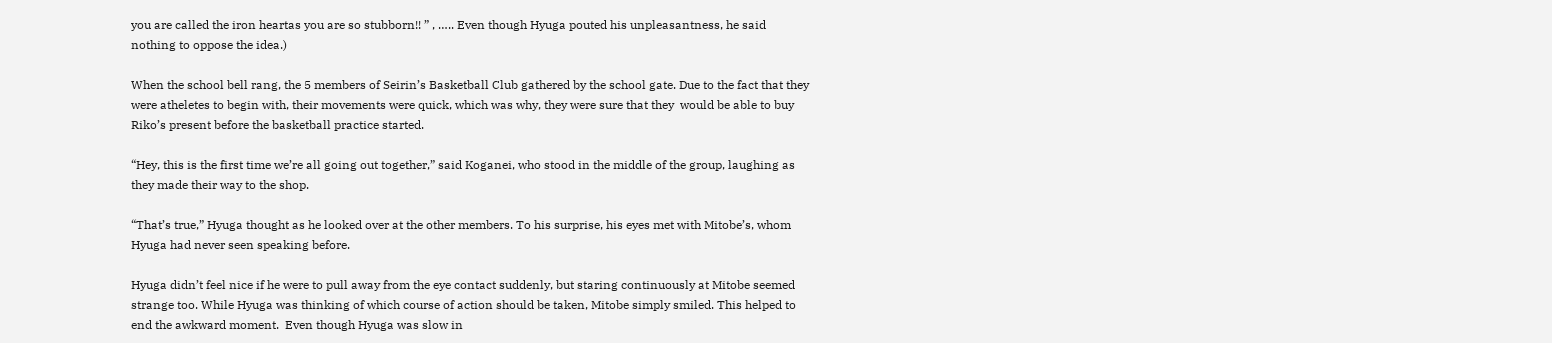you are called the iron heartas you are so stubborn!! ” , ….. Even though Hyuga pouted his unpleasantness, he said nothing to oppose the idea.)

When the school bell rang, the 5 members of Seirin’s Basketball Club gathered by the school gate. Due to the fact that they were atheletes to begin with, their movements were quick, which was why, they were sure that they  would be able to buy Riko’s present before the basketball practice started.

“Hey, this is the first time we’re all going out together,” said Koganei, who stood in the middle of the group, laughing as they made their way to the shop.

“That’s true,” Hyuga thought as he looked over at the other members. To his surprise, his eyes met with Mitobe’s, whom Hyuga had never seen speaking before.

Hyuga didn’t feel nice if he were to pull away from the eye contact suddenly, but staring continuously at Mitobe seemed strange too. While Hyuga was thinking of which course of action should be taken, Mitobe simply smiled. This helped to end the awkward moment.  Even though Hyuga was slow in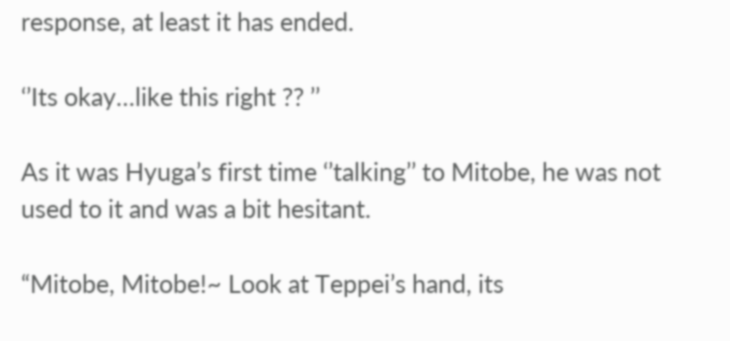response, at least it has ended.

‘’Its okay…like this right ?? ’’

As it was Hyuga’s first time ‘’talking’’ to Mitobe, he was not used to it and was a bit hesitant.

“Mitobe, Mitobe!~ Look at Teppei’s hand, its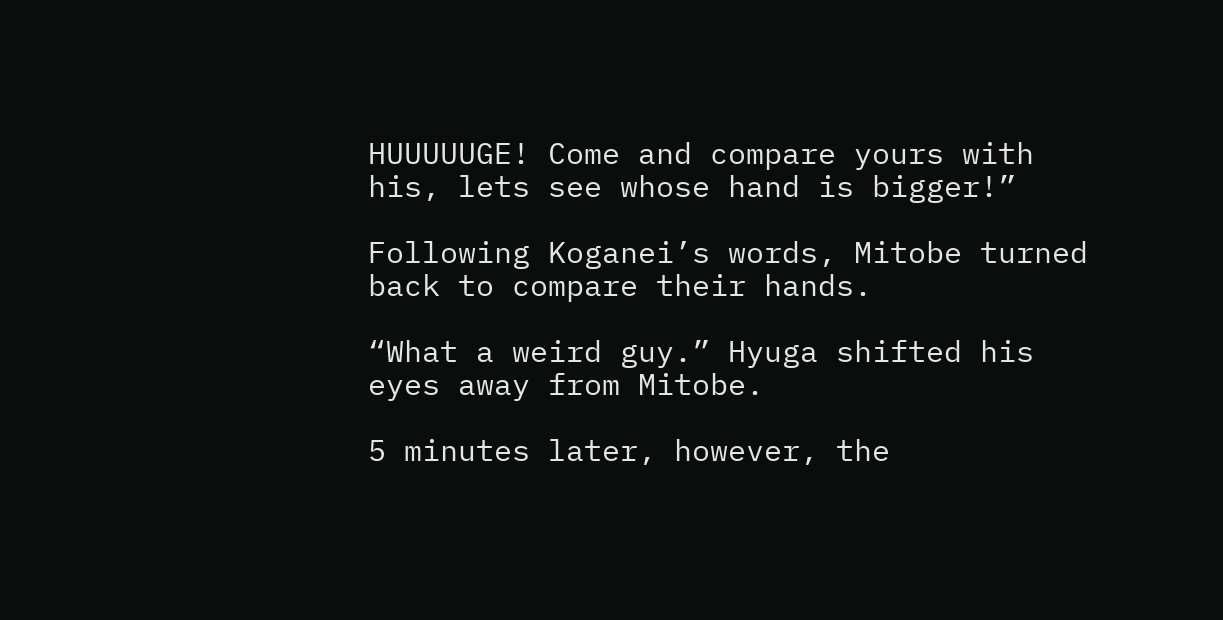HUUUUUGE! Come and compare yours with his, lets see whose hand is bigger!”

Following Koganei’s words, Mitobe turned back to compare their hands.

“What a weird guy.” Hyuga shifted his eyes away from Mitobe.

5 minutes later, however, the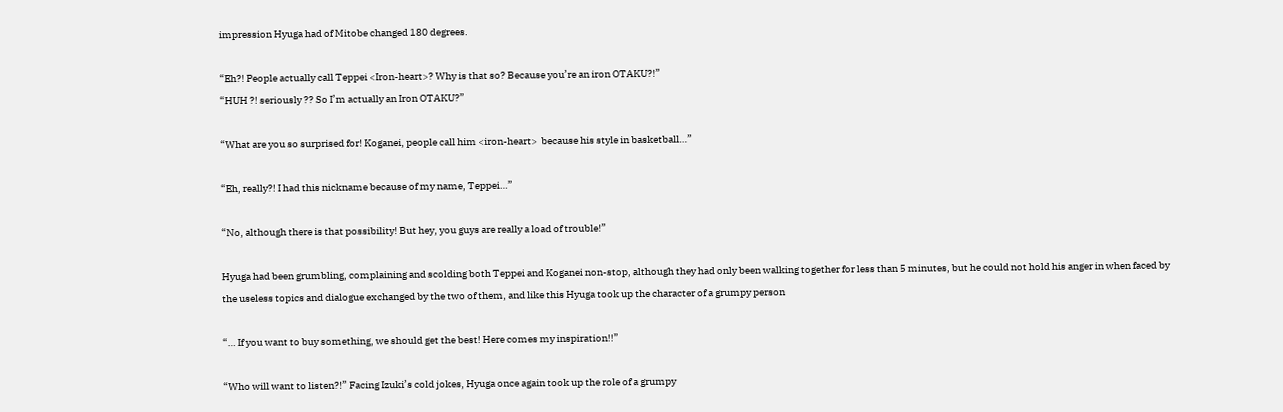impression Hyuga had of Mitobe changed 180 degrees.

“Eh?! People actually call Teppei <Iron-heart>? Why is that so? Because you’re an iron OTAKU?!”
“HUH ?! seriously ?? So I’m actually an Iron OTAKU?”

“What are you so surprised for! Koganei, people call him <iron-heart>  because his style in basketball…”

“Eh, really?! I had this nickname because of my name, Teppei…”

“No, although there is that possibility! But hey, you guys are really a load of trouble!”

Hyuga had been grumbling, complaining and scolding both Teppei and Koganei non-stop, although they had only been walking together for less than 5 minutes, but he could not hold his anger in when faced by the useless topics and dialogue exchanged by the two of them, and like this Hyuga took up the character of a grumpy person

“… If you want to buy something, we should get the best! Here comes my inspiration!!”

“Who will want to listen?!” Facing Izuki’s cold jokes, Hyuga once again took up the role of a grumpy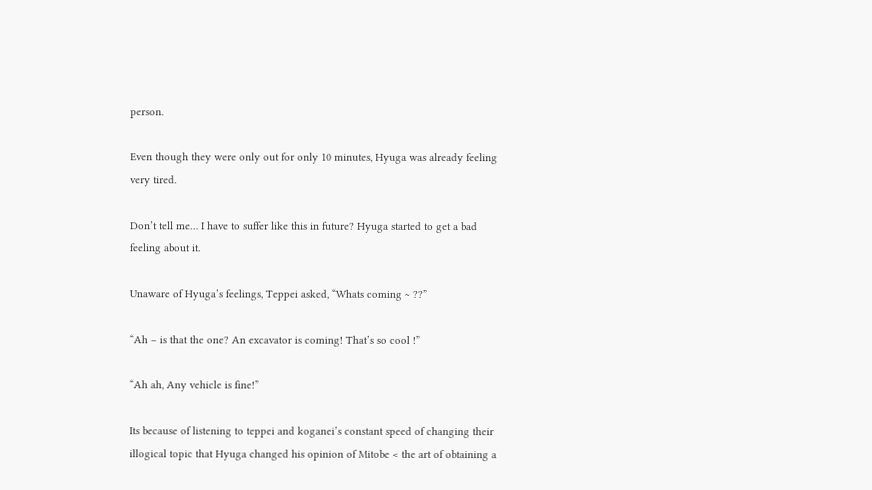person.

Even though they were only out for only 10 minutes, Hyuga was already feeling very tired.

Don’t tell me… I have to suffer like this in future? Hyuga started to get a bad feeling about it.

Unaware of Hyuga’s feelings, Teppei asked, “Whats coming ~ ??”

“Ah – is that the one? An excavator is coming! That’s so cool !”

“Ah ah, Any vehicle is fine!”

Its because of listening to teppei and koganei’s constant speed of changing their illogical topic that Hyuga changed his opinion of Mitobe < the art of obtaining a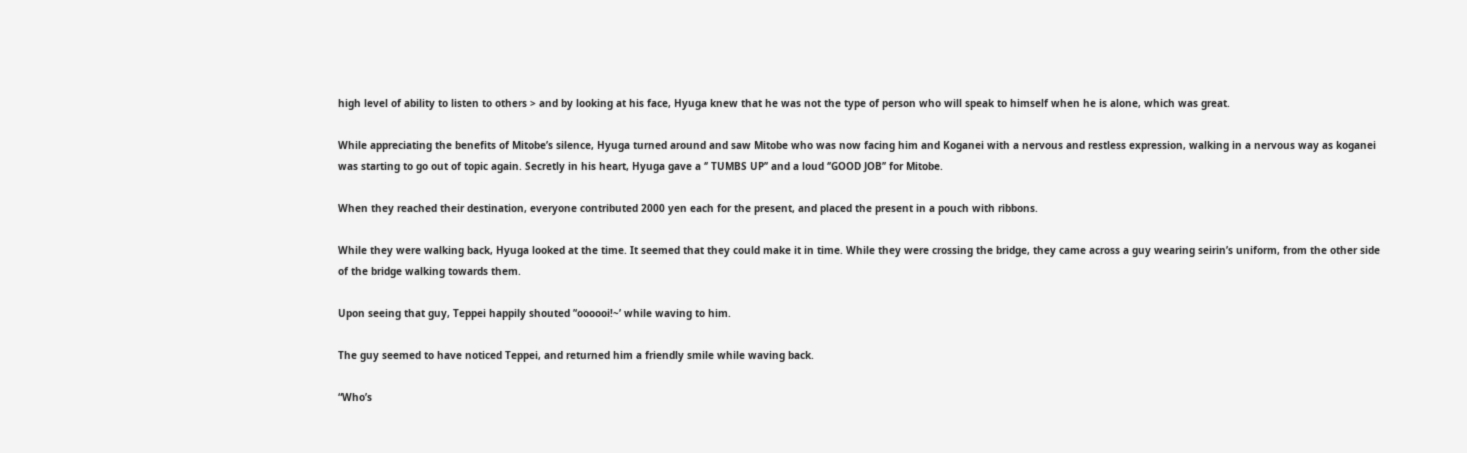high level of ability to listen to others > and by looking at his face, Hyuga knew that he was not the type of person who will speak to himself when he is alone, which was great.

While appreciating the benefits of Mitobe’s silence, Hyuga turned around and saw Mitobe who was now facing him and Koganei with a nervous and restless expression, walking in a nervous way as koganei was starting to go out of topic again. Secretly in his heart, Hyuga gave a ‘’ TUMBS UP’’ and a loud ‘’GOOD JOB’’ for Mitobe.

When they reached their destination, everyone contributed 2000 yen each for the present, and placed the present in a pouch with ribbons.

While they were walking back, Hyuga looked at the time. It seemed that they could make it in time. While they were crossing the bridge, they came across a guy wearing seirin’s uniform, from the other side of the bridge walking towards them.

Upon seeing that guy, Teppei happily shouted ’‘oooooi!~’ while waving to him.

The guy seemed to have noticed Teppei, and returned him a friendly smile while waving back.

“Who’s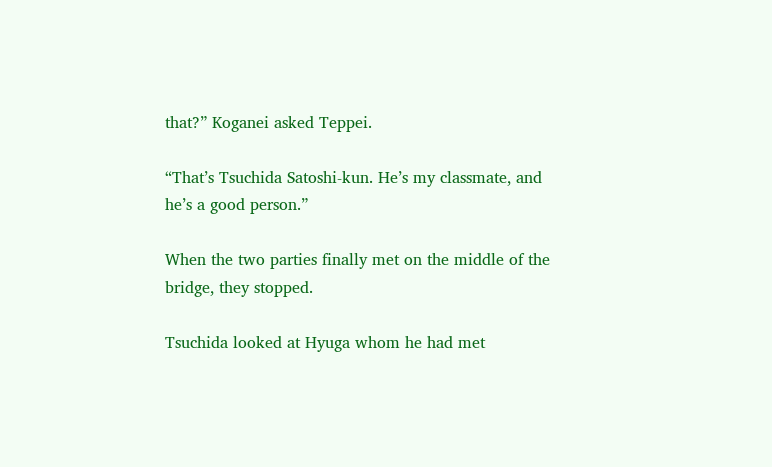that?” Koganei asked Teppei.

“That’s Tsuchida Satoshi-kun. He’s my classmate, and he’s a good person.”

When the two parties finally met on the middle of the bridge, they stopped.

Tsuchida looked at Hyuga whom he had met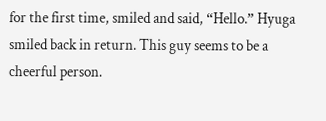for the first time, smiled and said, “Hello.” Hyuga smiled back in return. This guy seems to be a cheerful person.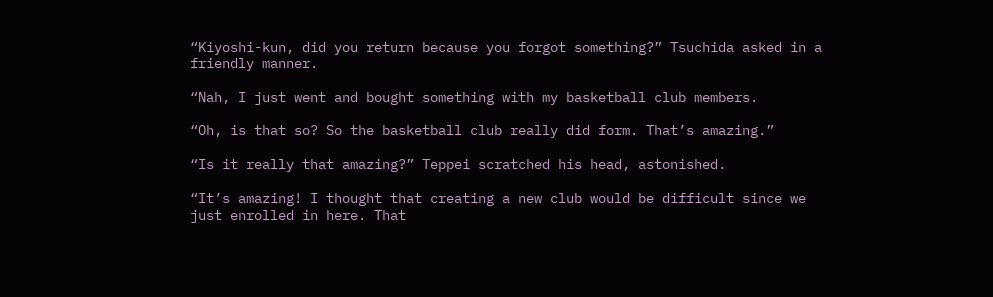“Kiyoshi-kun, did you return because you forgot something?” Tsuchida asked in a friendly manner.

“Nah, I just went and bought something with my basketball club members.

“Oh, is that so? So the basketball club really did form. That’s amazing.”

“Is it really that amazing?” Teppei scratched his head, astonished.

“It’s amazing! I thought that creating a new club would be difficult since we just enrolled in here. That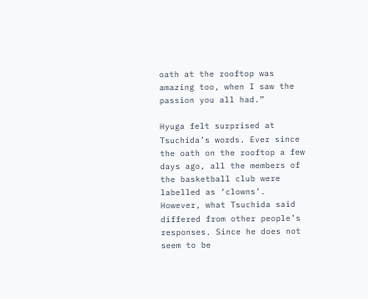oath at the rooftop was amazing too, when I saw the passion you all had.”

Hyuga felt surprised at Tsuchida’s words. Ever since the oath on the rooftop a few days ago, all the members of the basketball club were labelled as ‘clowns’. However, what Tsuchida said differed from other people’s responses. Since he does not seem to be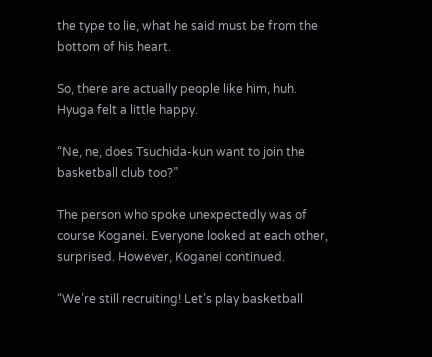the type to lie, what he said must be from the bottom of his heart.

So, there are actually people like him, huh. Hyuga felt a little happy.

“Ne, ne, does Tsuchida-kun want to join the basketball club too?”

The person who spoke unexpectedly was of course Koganei. Everyone looked at each other, surprised. However, Koganei continued.

“We’re still recruiting! Let’s play basketball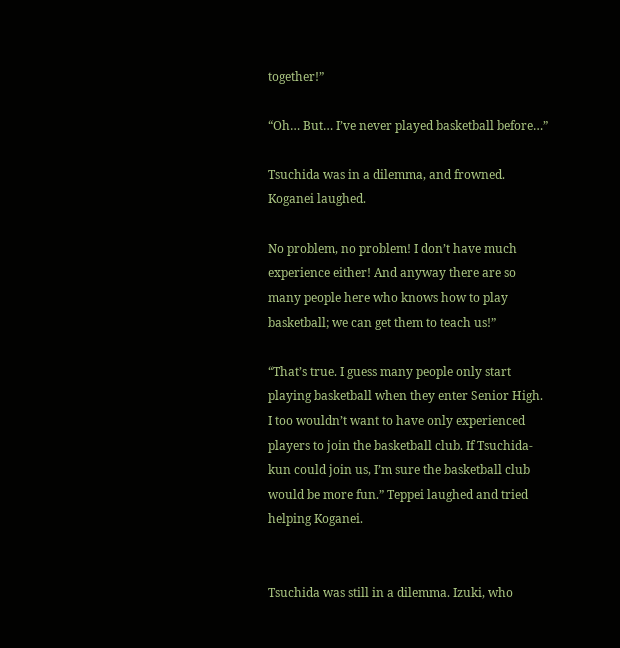together!”

“Oh… But… I’ve never played basketball before…”

Tsuchida was in a dilemma, and frowned. Koganei laughed.

No problem, no problem! I don’t have much experience either! And anyway there are so many people here who knows how to play basketball; we can get them to teach us!”

“That’s true. I guess many people only start playing basketball when they enter Senior High. I too wouldn’t want to have only experienced players to join the basketball club. If Tsuchida-kun could join us, I’m sure the basketball club would be more fun.” Teppei laughed and tried helping Koganei.


Tsuchida was still in a dilemma. Izuki, who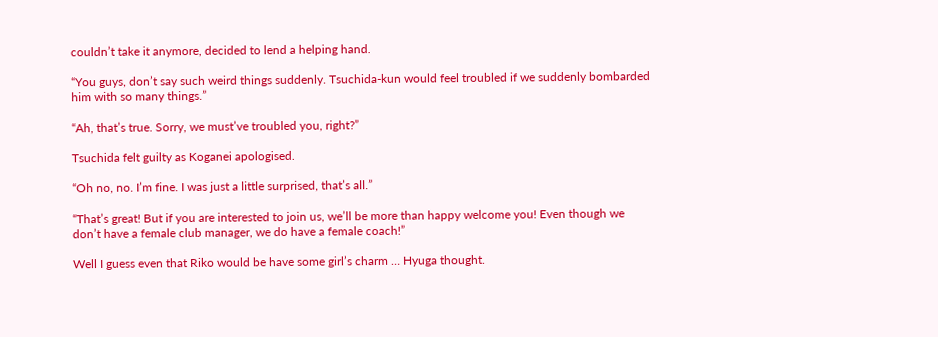couldn’t take it anymore, decided to lend a helping hand.

“You guys, don’t say such weird things suddenly. Tsuchida-kun would feel troubled if we suddenly bombarded him with so many things.”

“Ah, that’s true. Sorry, we must’ve troubled you, right?”

Tsuchida felt guilty as Koganei apologised.

“Oh no, no. I’m fine. I was just a little surprised, that’s all.”

“That’s great! But if you are interested to join us, we’ll be more than happy welcome you! Even though we don’t have a female club manager, we do have a female coach!”

Well I guess even that Riko would be have some girl’s charm … Hyuga thought.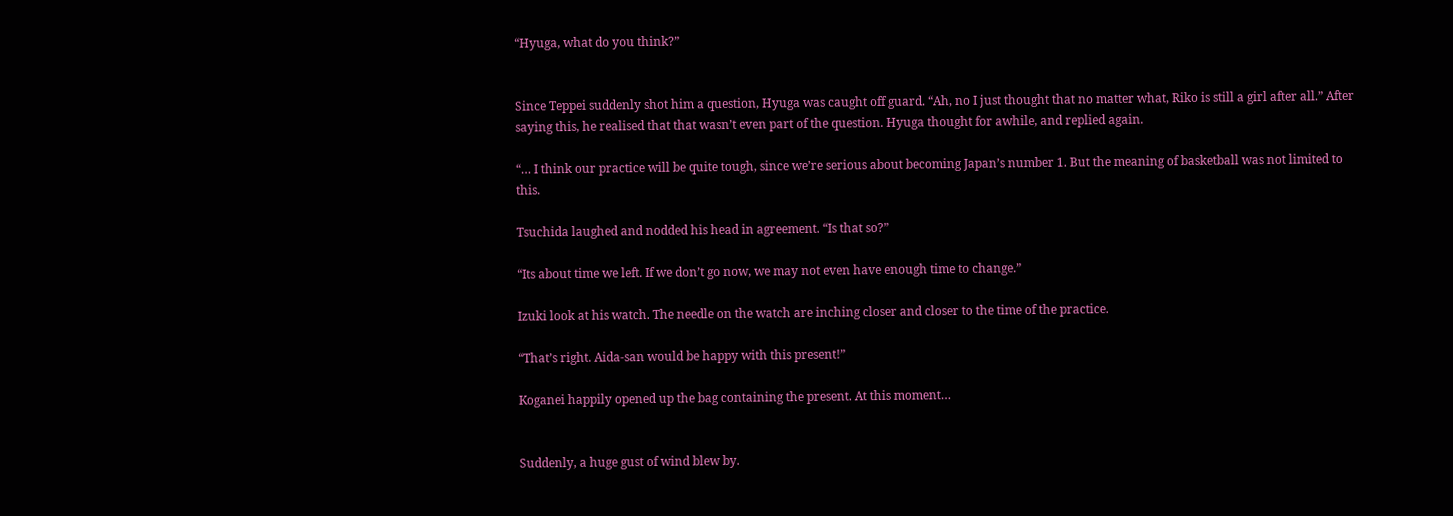“Hyuga, what do you think?”


Since Teppei suddenly shot him a question, Hyuga was caught off guard. “Ah, no I just thought that no matter what, Riko is still a girl after all.” After saying this, he realised that that wasn’t even part of the question. Hyuga thought for awhile, and replied again.

“… I think our practice will be quite tough, since we’re serious about becoming Japan’s number 1. But the meaning of basketball was not limited to this.

Tsuchida laughed and nodded his head in agreement. “Is that so?”

“Its about time we left. If we don’t go now, we may not even have enough time to change.”

Izuki look at his watch. The needle on the watch are inching closer and closer to the time of the practice.

“That’s right. Aida-san would be happy with this present!”

Koganei happily opened up the bag containing the present. At this moment…


Suddenly, a huge gust of wind blew by.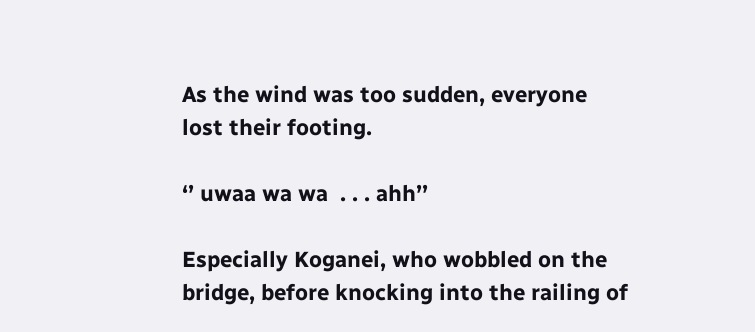As the wind was too sudden, everyone lost their footing.

‘’ uwaa wa wa  . . . ahh’’

Especially Koganei, who wobbled on the bridge, before knocking into the railing of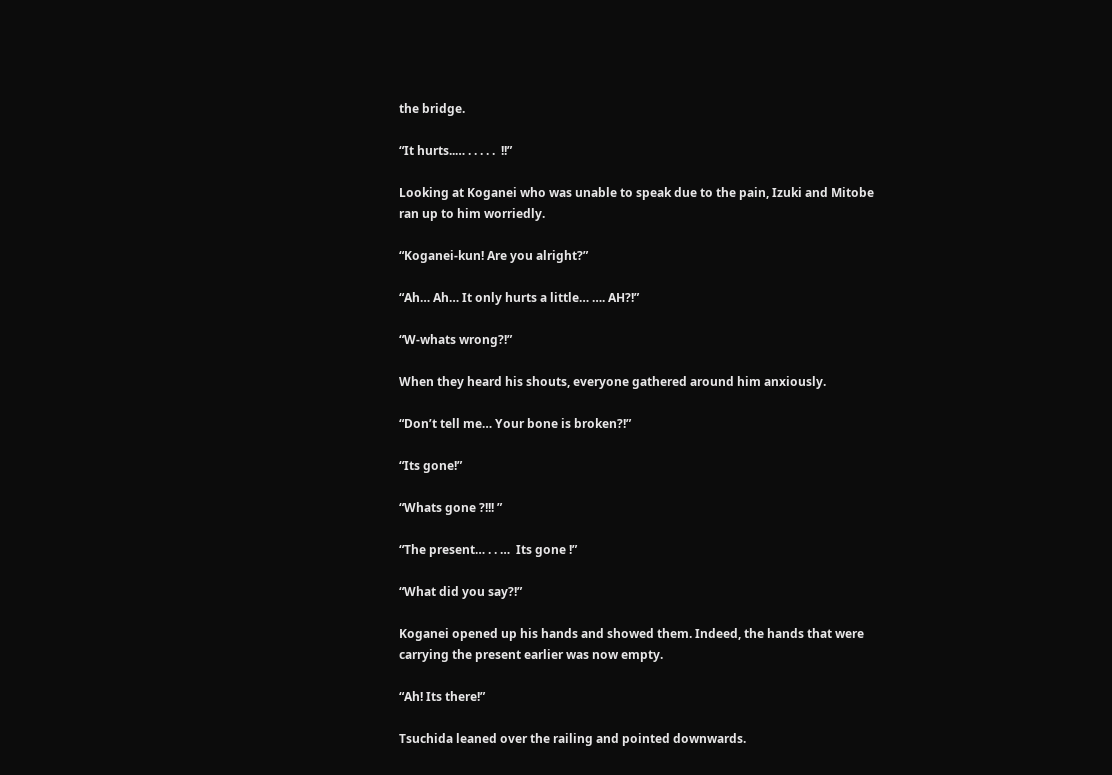the bridge.

“It hurts..… . . . . .  !!”

Looking at Koganei who was unable to speak due to the pain, Izuki and Mitobe ran up to him worriedly.

“Koganei-kun! Are you alright?”

“Ah… Ah… It only hurts a little… …. AH?!”

“W-whats wrong?!”

When they heard his shouts, everyone gathered around him anxiously.

“Don’t tell me… Your bone is broken?!”

“Its gone!”

“Whats gone ?!!! ”

“The present… . . …  Its gone !”

“What did you say?!”

Koganei opened up his hands and showed them. Indeed, the hands that were carrying the present earlier was now empty.

“Ah! Its there!”

Tsuchida leaned over the railing and pointed downwards.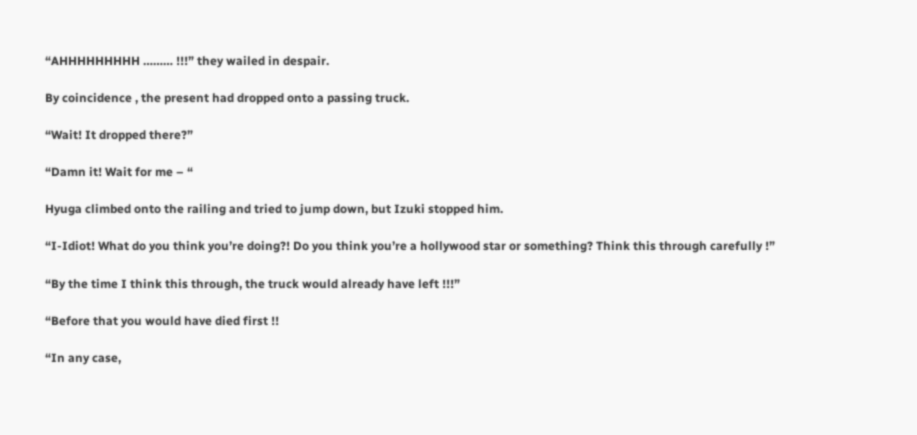“AHHHHHHHHH ……… !!!” they wailed in despair.

By coincidence , the present had dropped onto a passing truck.

“Wait! It dropped there?”

“Damn it! Wait for me – “

Hyuga climbed onto the railing and tried to jump down, but Izuki stopped him.

“I-Idiot! What do you think you’re doing?! Do you think you’re a hollywood star or something? Think this through carefully !”

“By the time I think this through, the truck would already have left !!!”

“Before that you would have died first !!

“In any case,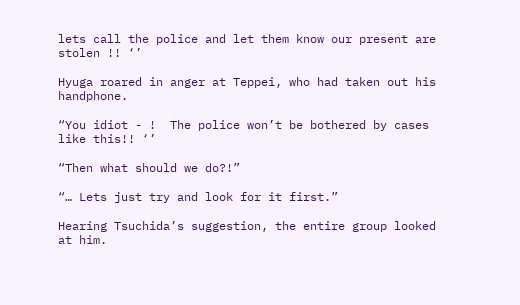lets call the police and let them know our present are stolen !! ‘’

Hyuga roared in anger at Teppei, who had taken out his handphone.

“You idiot - !  The police won’t be bothered by cases like this!! ‘’

“Then what should we do?!”

“… Lets just try and look for it first.”

Hearing Tsuchida’s suggestion, the entire group looked at him.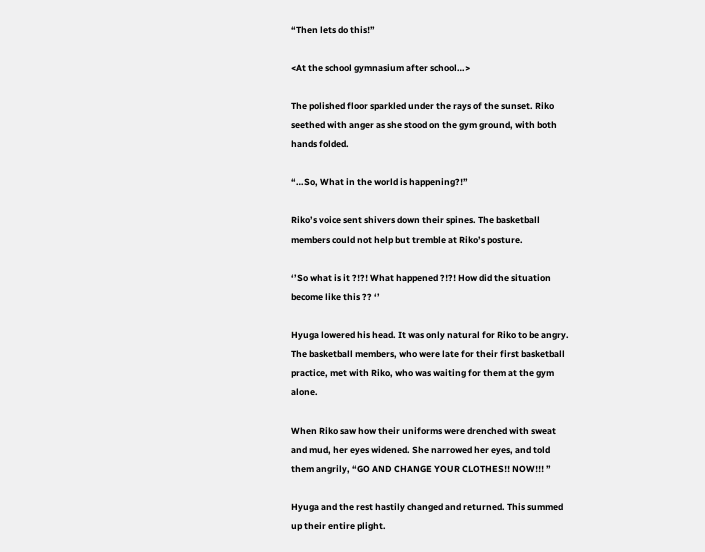“Then lets do this!”

<At the school gymnasium after school…>

The polished floor sparkled under the rays of the sunset. Riko seethed with anger as she stood on the gym ground, with both hands folded.

“…So, What in the world is happening?!”

Riko’s voice sent shivers down their spines. The basketball members could not help but tremble at Riko’s posture.

‘’So what is it ?!?! What happened ?!?! How did the situation become like this ?? ‘’

Hyuga lowered his head. It was only natural for Riko to be angry. The basketball members, who were late for their first basketball practice, met with Riko, who was waiting for them at the gym alone.

When Riko saw how their uniforms were drenched with sweat and mud, her eyes widened. She narrowed her eyes, and told them angrily, “GO AND CHANGE YOUR CLOTHES!! NOW!!! ”

Hyuga and the rest hastily changed and returned. This summed up their entire plight.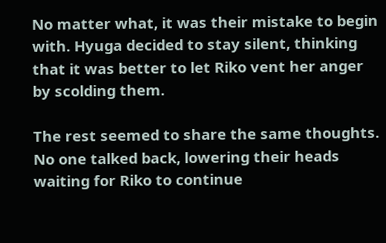No matter what, it was their mistake to begin with. Hyuga decided to stay silent, thinking that it was better to let Riko vent her anger by scolding them.

The rest seemed to share the same thoughts. No one talked back, lowering their heads waiting for Riko to continue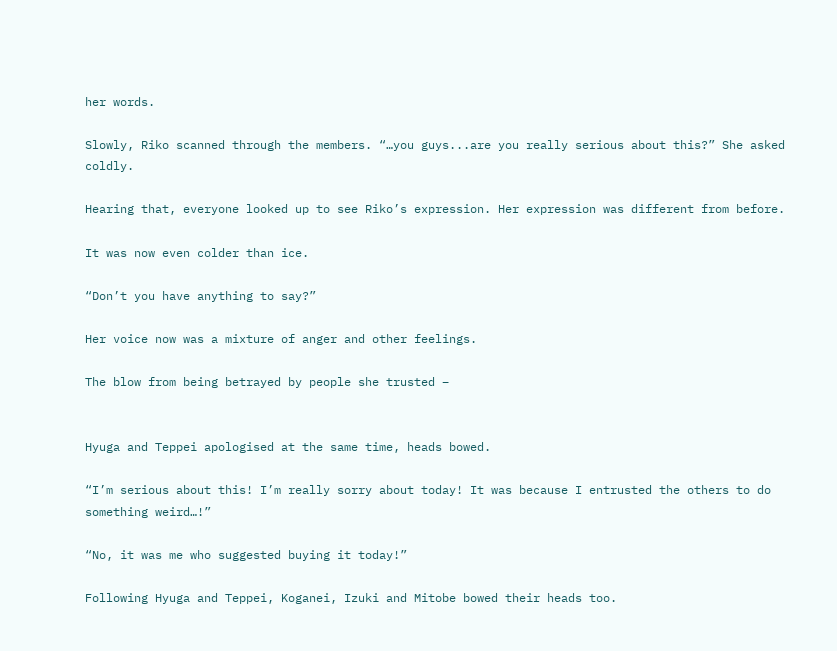her words.

Slowly, Riko scanned through the members. “…you guys...are you really serious about this?” She asked coldly.

Hearing that, everyone looked up to see Riko’s expression. Her expression was different from before.

It was now even colder than ice.

“Don’t you have anything to say?”

Her voice now was a mixture of anger and other feelings.

The blow from being betrayed by people she trusted –


Hyuga and Teppei apologised at the same time, heads bowed.

“I’m serious about this! I’m really sorry about today! It was because I entrusted the others to do something weird…!”

“No, it was me who suggested buying it today!”

Following Hyuga and Teppei, Koganei, Izuki and Mitobe bowed their heads too.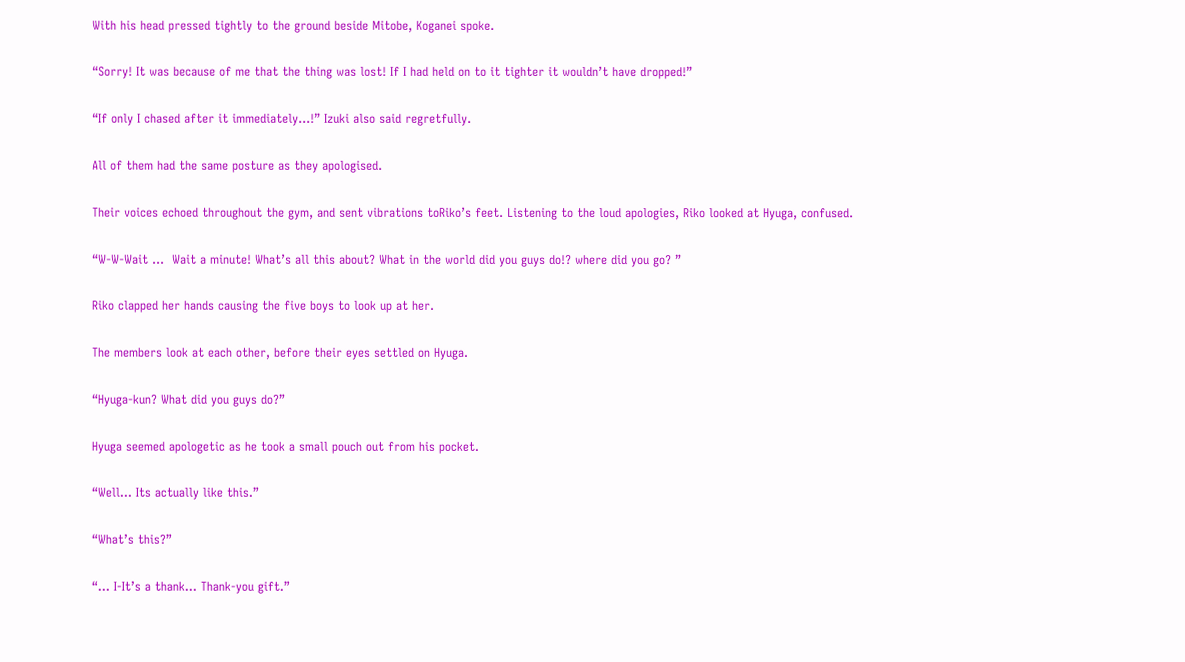With his head pressed tightly to the ground beside Mitobe, Koganei spoke.

“Sorry! It was because of me that the thing was lost! If I had held on to it tighter it wouldn’t have dropped!”

“If only I chased after it immediately…!” Izuki also said regretfully.

All of them had the same posture as they apologised.

Their voices echoed throughout the gym, and sent vibrations toRiko’s feet. Listening to the loud apologies, Riko looked at Hyuga, confused.

“W-W-Wait …  Wait a minute! What’s all this about? What in the world did you guys do!? where did you go? ”

Riko clapped her hands causing the five boys to look up at her.

The members look at each other, before their eyes settled on Hyuga.

“Hyuga-kun? What did you guys do?”

Hyuga seemed apologetic as he took a small pouch out from his pocket.

“Well… Its actually like this.”

“What’s this?”

“… I-It’s a thank… Thank-you gift.”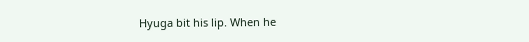Hyuga bit his lip. When he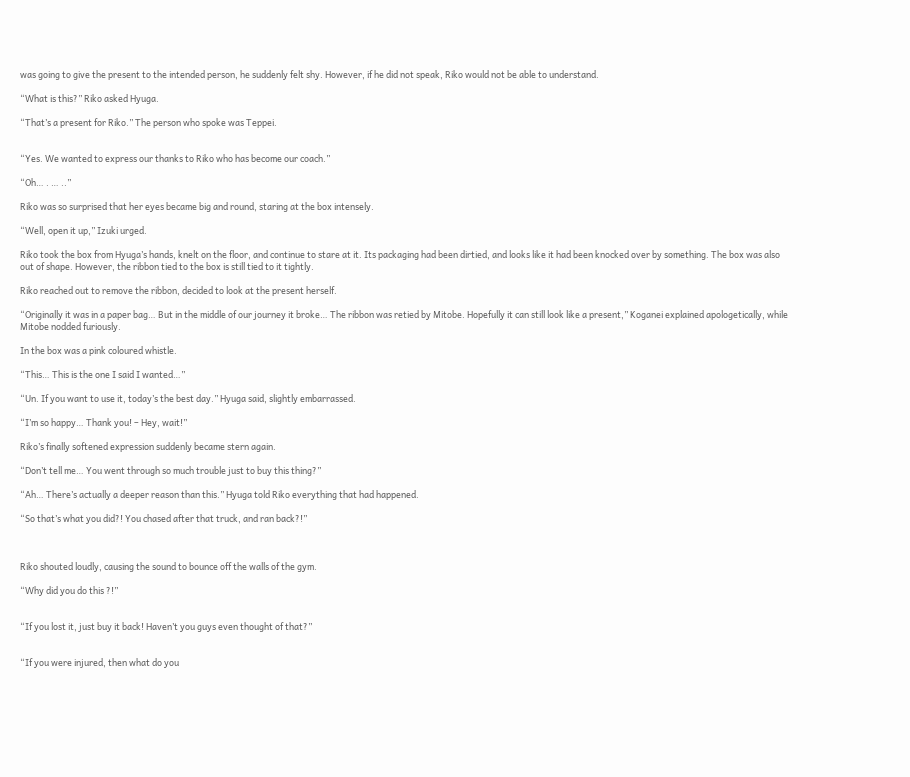was going to give the present to the intended person, he suddenly felt shy. However, if he did not speak, Riko would not be able to understand.

“What is this?” Riko asked Hyuga.

“That’s a present for Riko.” The person who spoke was Teppei.


“Yes. We wanted to express our thanks to Riko who has become our coach.”

“Oh… . … ..”

Riko was so surprised that her eyes became big and round, staring at the box intensely.

“Well, open it up,” Izuki urged.

Riko took the box from Hyuga’s hands, knelt on the floor, and continue to stare at it. Its packaging had been dirtied, and looks like it had been knocked over by something. The box was also out of shape. However, the ribbon tied to the box is still tied to it tightly.

Riko reached out to remove the ribbon, decided to look at the present herself.

“Originally it was in a paper bag… But in the middle of our journey it broke… The ribbon was retied by Mitobe. Hopefully it can still look like a present,” Koganei explained apologetically, while Mitobe nodded furiously.

In the box was a pink coloured whistle.

“This… This is the one I said I wanted…”

“Un. If you want to use it, today’s the best day.” Hyuga said, slightly embarrassed.

“I’m so happy… Thank you! – Hey, wait!”

Riko’s finally softened expression suddenly became stern again.

“Don’t tell me… You went through so much trouble just to buy this thing?”

“Ah… There’s actually a deeper reason than this.” Hyuga told Riko everything that had happened.

“So that’s what you did?! You chased after that truck, and ran back?!”



Riko shouted loudly, causing the sound to bounce off the walls of the gym.

“Why did you do this ?!”


“If you lost it, just buy it back! Haven’t you guys even thought of that?”


“If you were injured, then what do you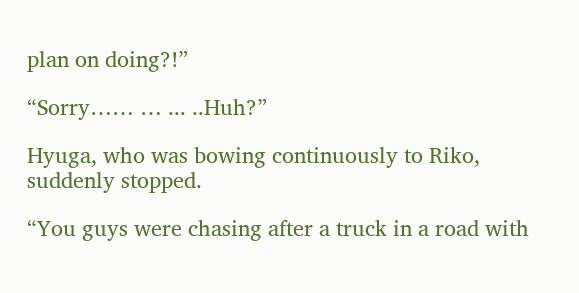plan on doing?!”

“Sorry…… … ... ..Huh?”

Hyuga, who was bowing continuously to Riko, suddenly stopped.

“You guys were chasing after a truck in a road with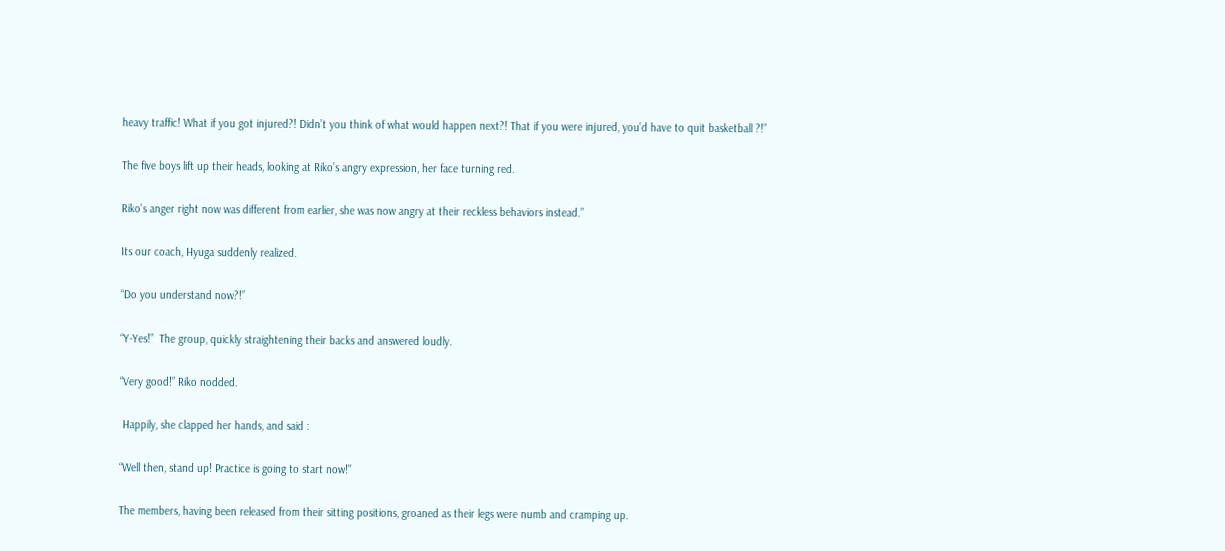heavy traffic! What if you got injured?! Didn’t you think of what would happen next?! That if you were injured, you’d have to quit basketball ?!”

The five boys lift up their heads, looking at Riko’s angry expression, her face turning red.

Riko’s anger right now was different from earlier, she was now angry at their reckless behaviors instead.”

Its our coach, Hyuga suddenly realized.

“Do you understand now?!”

“Y-Yes!”  The group, quickly straightening their backs and answered loudly.

“Very good!” Riko nodded.

 Happily, she clapped her hands, and said :

“Well then, stand up! Practice is going to start now!”

The members, having been released from their sitting positions, groaned as their legs were numb and cramping up.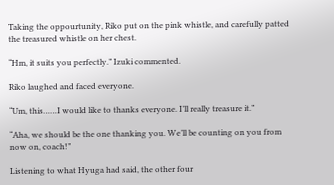Taking the oppourtunity, Riko put on the pink whistle, and carefully patted the treasured whistle on her chest.

“Hm, it suits you perfectly.” Izuki commented.

Riko laughed and faced everyone.

“Um, this……I would like to thanks everyone. I’ll really treasure it.”

“Aha, we should be the one thanking you. We’ll be counting on you from now on, coach!”

Listening to what Hyuga had said, the other four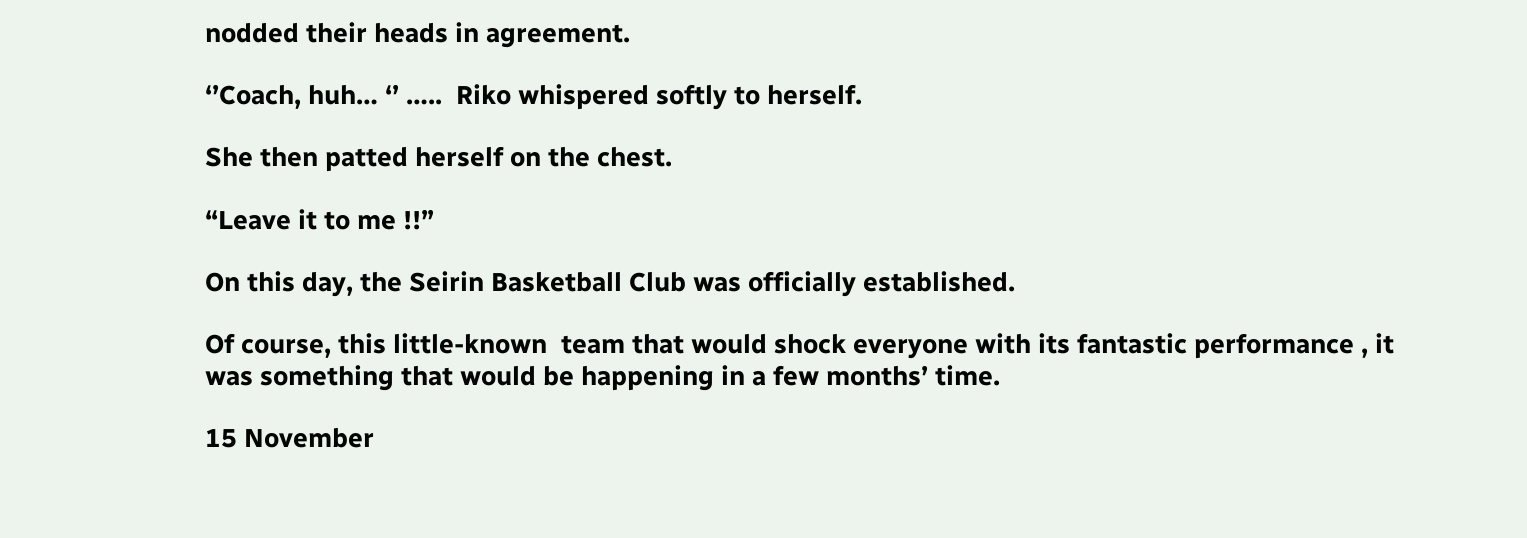nodded their heads in agreement.

‘’Coach, huh… ‘’ …..  Riko whispered softly to herself.

She then patted herself on the chest.

“Leave it to me !!”

On this day, the Seirin Basketball Club was officially established.

Of course, this little-known  team that would shock everyone with its fantastic performance , it was something that would be happening in a few months’ time.

15 November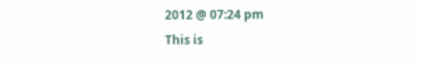2012 @ 07:24 pm
This is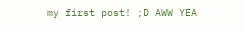my first post! ;D AWW YEA